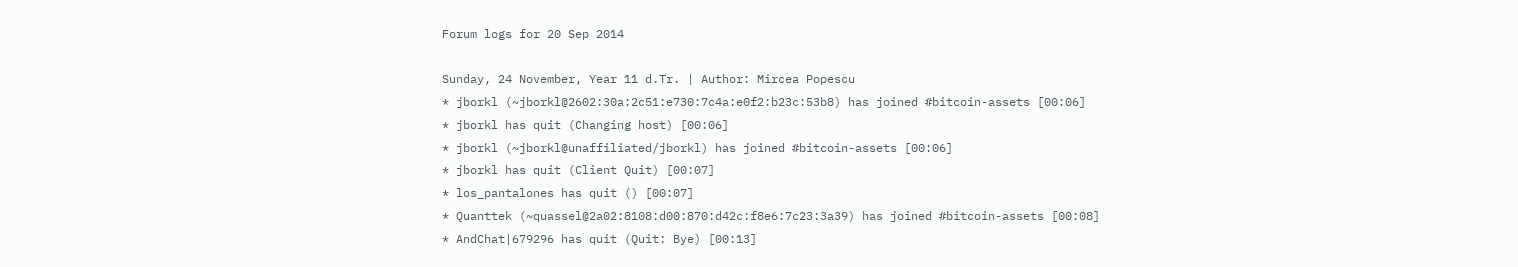Forum logs for 20 Sep 2014

Sunday, 24 November, Year 11 d.Tr. | Author: Mircea Popescu
* jborkl (~jborkl@2602:30a:2c51:e730:7c4a:e0f2:b23c:53b8) has joined #bitcoin-assets [00:06]
* jborkl has quit (Changing host) [00:06]
* jborkl (~jborkl@unaffiliated/jborkl) has joined #bitcoin-assets [00:06]
* jborkl has quit (Client Quit) [00:07]
* los_pantalones has quit () [00:07]
* Quanttek (~quassel@2a02:8108:d00:870:d42c:f8e6:7c23:3a39) has joined #bitcoin-assets [00:08]
* AndChat|679296 has quit (Quit: Bye) [00:13]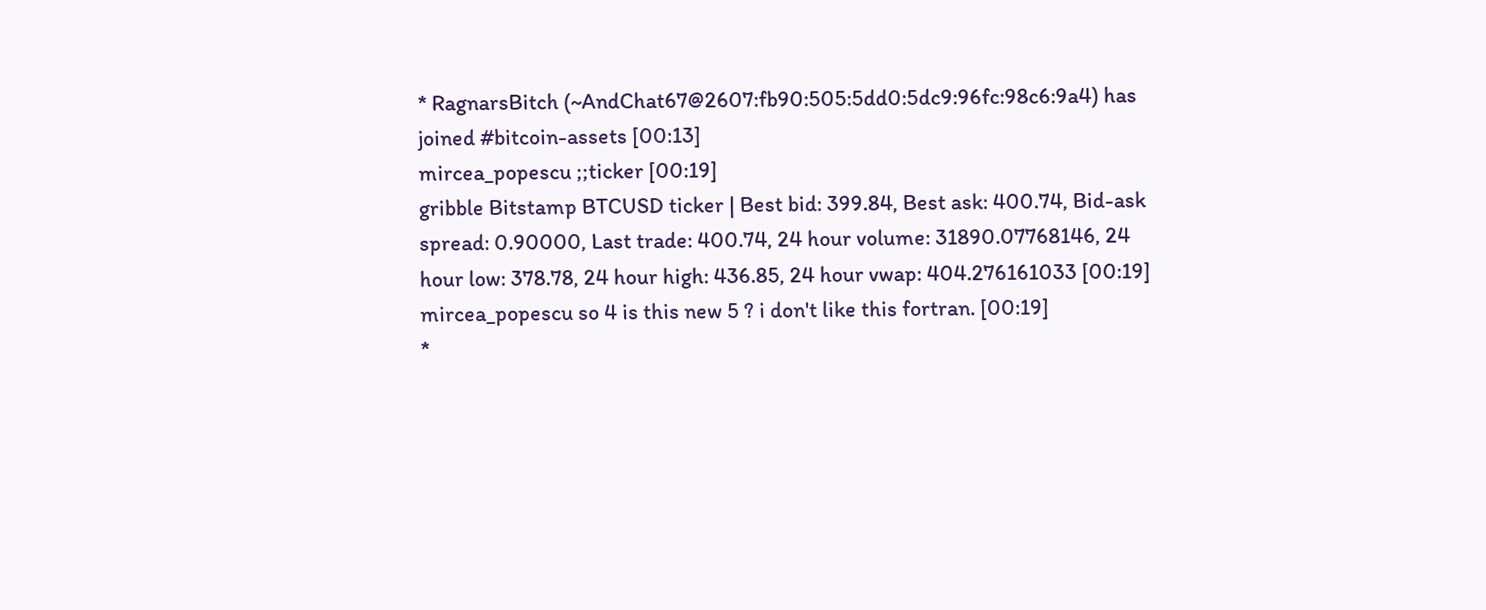* RagnarsBitch (~AndChat67@2607:fb90:505:5dd0:5dc9:96fc:98c6:9a4) has joined #bitcoin-assets [00:13]
mircea_popescu ;;ticker [00:19]
gribble Bitstamp BTCUSD ticker | Best bid: 399.84, Best ask: 400.74, Bid-ask spread: 0.90000, Last trade: 400.74, 24 hour volume: 31890.07768146, 24 hour low: 378.78, 24 hour high: 436.85, 24 hour vwap: 404.276161033 [00:19]
mircea_popescu so 4 is this new 5 ? i don't like this fortran. [00:19]
*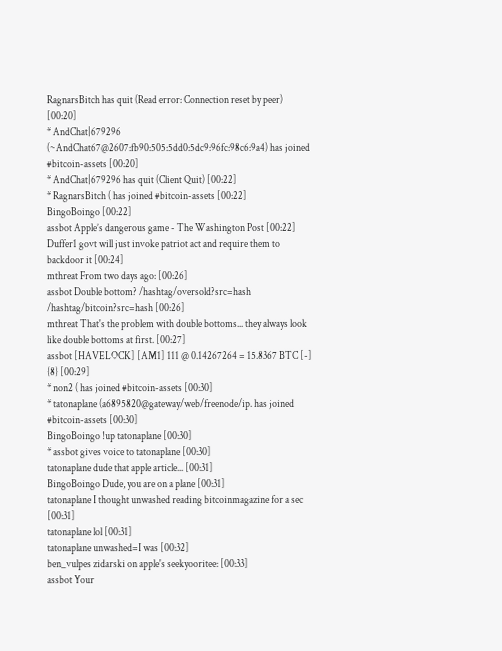RagnarsBitch has quit (Read error: Connection reset by peer) [00:20]
* AndChat|679296 (~AndChat67@2607:fb90:505:5dd0:5dc9:96fc:98c6:9a4) has joined #bitcoin-assets [00:20]
* AndChat|679296 has quit (Client Quit) [00:22]
* RagnarsBitch ( has joined #bitcoin-assets [00:22]
BingoBoingo [00:22]
assbot Apple’s dangerous game - The Washington Post [00:22]
Duffer1 govt will just invoke patriot act and require them to backdoor it [00:24]
mthreat From two days ago: [00:26]
assbot Double bottom? /hashtag/oversold?src=hash /hashtag/bitcoin?src=hash [00:26]
mthreat That's the problem with double bottoms... they always look like double bottoms at first. [00:27]
assbot [HAVELOCK] [AM1] 111 @ 0.14267264 = 15.8367 BTC [-] {8} [00:29]
* non2 ( has joined #bitcoin-assets [00:30]
* tatonaplane (a6895820@gateway/web/freenode/ip. has joined #bitcoin-assets [00:30]
BingoBoingo !up tatonaplane [00:30]
* assbot gives voice to tatonaplane [00:30]
tatonaplane dude that apple article... [00:31]
BingoBoingo Dude, you are on a plane [00:31]
tatonaplane I thought unwashed reading bitcoinmagazine for a sec [00:31]
tatonaplane lol [00:31]
tatonaplane unwashed=I was [00:32]
ben_vulpes zidarski on apple's seekyooritee: [00:33]
assbot Your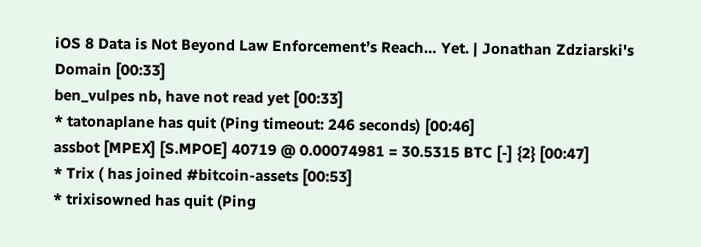iOS 8 Data is Not Beyond Law Enforcement’s Reach… Yet. | Jonathan Zdziarski's Domain [00:33]
ben_vulpes nb, have not read yet [00:33]
* tatonaplane has quit (Ping timeout: 246 seconds) [00:46]
assbot [MPEX] [S.MPOE] 40719 @ 0.00074981 = 30.5315 BTC [-] {2} [00:47]
* Trix ( has joined #bitcoin-assets [00:53]
* trixisowned has quit (Ping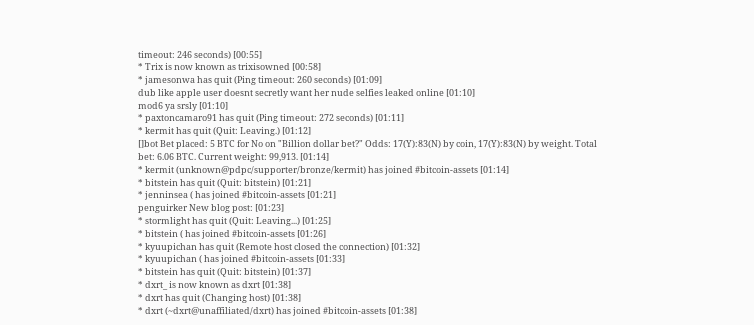timeout: 246 seconds) [00:55]
* Trix is now known as trixisowned [00:58]
* jamesonwa has quit (Ping timeout: 260 seconds) [01:09]
dub like apple user doesnt secretly want her nude selfies leaked online [01:10]
mod6 ya srsly [01:10]
* paxtoncamaro91 has quit (Ping timeout: 272 seconds) [01:11]
* kermit has quit (Quit: Leaving.) [01:12]
[]bot Bet placed: 5 BTC for No on "Billion dollar bet?" Odds: 17(Y):83(N) by coin, 17(Y):83(N) by weight. Total bet: 6.06 BTC. Current weight: 99,913. [01:14]
* kermit (unknown@pdpc/supporter/bronze/kermit) has joined #bitcoin-assets [01:14]
* bitstein has quit (Quit: bitstein) [01:21]
* jenninsea ( has joined #bitcoin-assets [01:21]
penguirker New blog post: [01:23]
* stormlight has quit (Quit: Leaving...) [01:25]
* bitstein ( has joined #bitcoin-assets [01:26]
* kyuupichan has quit (Remote host closed the connection) [01:32]
* kyuupichan ( has joined #bitcoin-assets [01:33]
* bitstein has quit (Quit: bitstein) [01:37]
* dxrt_ is now known as dxrt [01:38]
* dxrt has quit (Changing host) [01:38]
* dxrt (~dxrt@unaffiliated/dxrt) has joined #bitcoin-assets [01:38]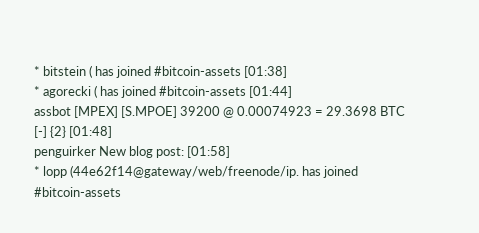* bitstein ( has joined #bitcoin-assets [01:38]
* agorecki ( has joined #bitcoin-assets [01:44]
assbot [MPEX] [S.MPOE] 39200 @ 0.00074923 = 29.3698 BTC [-] {2} [01:48]
penguirker New blog post: [01:58]
* lopp (44e62f14@gateway/web/freenode/ip. has joined #bitcoin-assets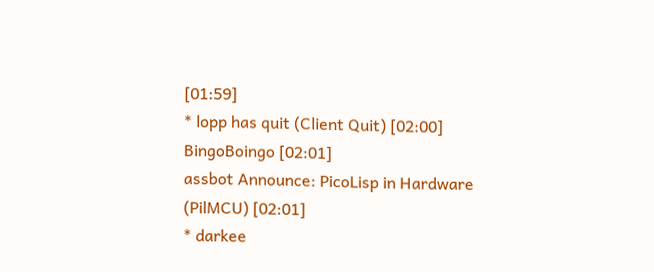[01:59]
* lopp has quit (Client Quit) [02:00]
BingoBoingo [02:01]
assbot Announce: PicoLisp in Hardware (PilMCU) [02:01]
* darkee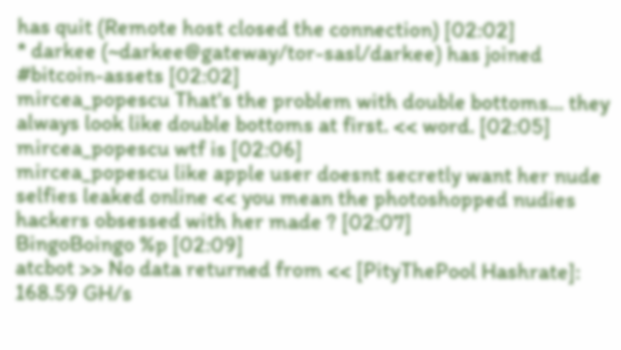has quit (Remote host closed the connection) [02:02]
* darkee (~darkee@gateway/tor-sasl/darkee) has joined #bitcoin-assets [02:02]
mircea_popescu That's the problem with double bottoms... they always look like double bottoms at first. << word. [02:05]
mircea_popescu wtf is [02:06]
mircea_popescu like apple user doesnt secretly want her nude selfies leaked online << you mean the photoshopped nudies hackers obsessed with her made ? [02:07]
BingoBoingo %p [02:09]
atcbot >> No data returned from << [PityThePool Hashrate]: 168.59 GH/s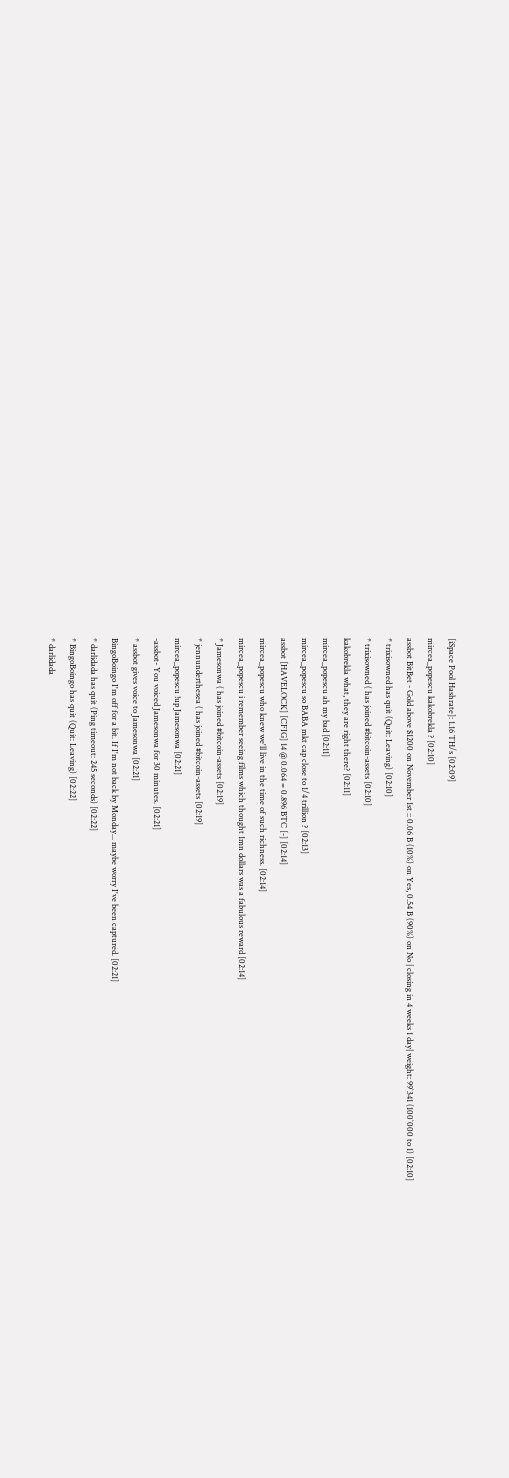[iSpace Pool Hashrate]: 1.16 TH/s [02:09]
mircea_popescu kakobrekla ? [02:10]
assbot BitBet - Gold above $1200 on November 1st :: 0.06 B (10%) on Yes, 0.54 B (90%) on No | closing in 4 weeks 1 day| weight: 99`341 (100`000 to 1) [02:10]
* trixisowned has quit (Quit: Leaving) [02:10]
* trixisowned ( has joined #bitcoin-assets [02:10]
kakobrekla what, they are right there? [02:11]
mircea_popescu ah my bad [02:11]
mircea_popescu so BABA mkt cap close to 1/4 trillion ? [02:13]
assbot [HAVELOCK] [CFIG] 14 @ 0.064 = 0.896 BTC [-] [02:14]
mircea_popescu who knew we'll live in the time of such richness. [02:14]
mircea_popescu i remember seeing films which thought 1mn dollars was a fabulous reward [02:14]
* Jamesonwa ( has joined #bitcoin-assets [02:19]
* jennunderthesea ( has joined #bitcoin-assets [02:19]
mircea_popescu !up Jamesonwa [02:21]
-assbot- You voiced Jamesonwa for 30 minutes. [02:21]
* assbot gives voice to Jamesonwa [02:21]
BingoBoingo I'm off for a bit. If I'm not back by Monday... maybe worry I've been captured. [02:21]
* darlidada has quit (Ping timeout: 245 seconds) [02:22]
* BingoBoingo has quit (Quit: Leaving) [02:22]
* darlidada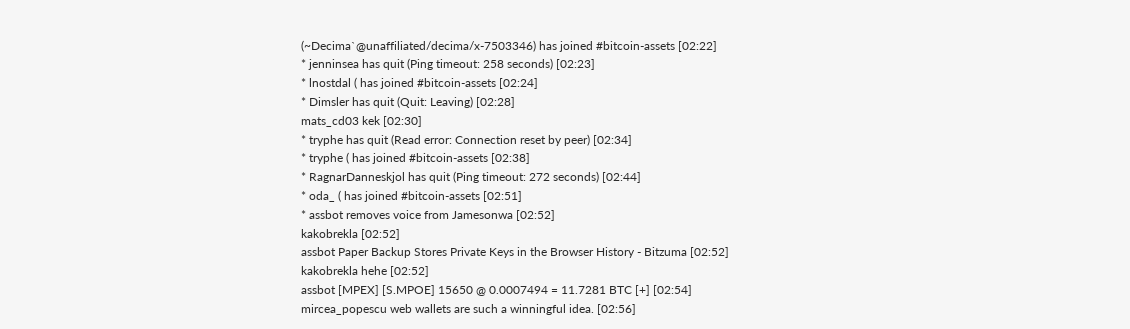(~Decima`@unaffiliated/decima/x-7503346) has joined #bitcoin-assets [02:22]
* jenninsea has quit (Ping timeout: 258 seconds) [02:23]
* lnostdal ( has joined #bitcoin-assets [02:24]
* Dimsler has quit (Quit: Leaving) [02:28]
mats_cd03 kek [02:30]
* tryphe has quit (Read error: Connection reset by peer) [02:34]
* tryphe ( has joined #bitcoin-assets [02:38]
* RagnarDanneskjol has quit (Ping timeout: 272 seconds) [02:44]
* oda_ ( has joined #bitcoin-assets [02:51]
* assbot removes voice from Jamesonwa [02:52]
kakobrekla [02:52]
assbot Paper Backup Stores Private Keys in the Browser History - Bitzuma [02:52]
kakobrekla hehe [02:52]
assbot [MPEX] [S.MPOE] 15650 @ 0.0007494 = 11.7281 BTC [+] [02:54]
mircea_popescu web wallets are such a winningful idea. [02:56]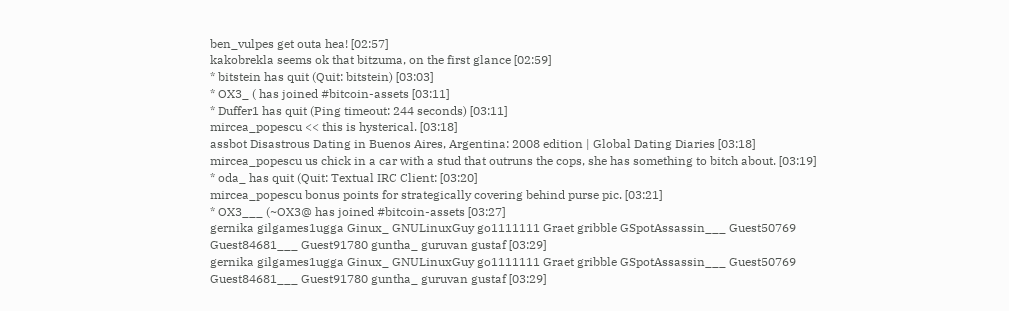ben_vulpes get outa hea! [02:57]
kakobrekla seems ok that bitzuma, on the first glance [02:59]
* bitstein has quit (Quit: bitstein) [03:03]
* OX3_ ( has joined #bitcoin-assets [03:11]
* Duffer1 has quit (Ping timeout: 244 seconds) [03:11]
mircea_popescu << this is hysterical. [03:18]
assbot Disastrous Dating in Buenos Aires, Argentina: 2008 edition | Global Dating Diaries [03:18]
mircea_popescu us chick in a car with a stud that outruns the cops, she has something to bitch about. [03:19]
* oda_ has quit (Quit: Textual IRC Client: [03:20]
mircea_popescu bonus points for strategically covering behind purse pic. [03:21]
* OX3___ (~OX3@ has joined #bitcoin-assets [03:27]
gernika gilgames1ugga Ginux_ GNULinuxGuy go1111111 Graet gribble GSpotAssassin___ Guest50769 Guest84681___ Guest91780 guntha_ guruvan gustaf [03:29]
gernika gilgames1ugga Ginux_ GNULinuxGuy go1111111 Graet gribble GSpotAssassin___ Guest50769 Guest84681___ Guest91780 guntha_ guruvan gustaf [03:29]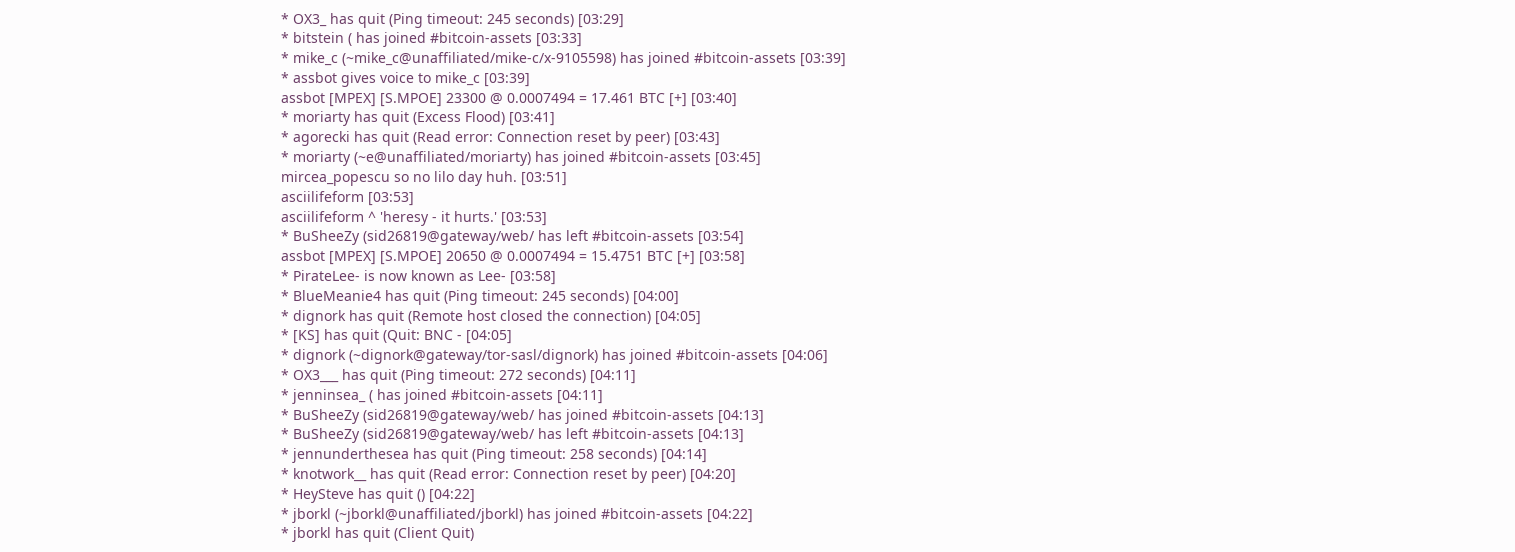* OX3_ has quit (Ping timeout: 245 seconds) [03:29]
* bitstein ( has joined #bitcoin-assets [03:33]
* mike_c (~mike_c@unaffiliated/mike-c/x-9105598) has joined #bitcoin-assets [03:39]
* assbot gives voice to mike_c [03:39]
assbot [MPEX] [S.MPOE] 23300 @ 0.0007494 = 17.461 BTC [+] [03:40]
* moriarty has quit (Excess Flood) [03:41]
* agorecki has quit (Read error: Connection reset by peer) [03:43]
* moriarty (~e@unaffiliated/moriarty) has joined #bitcoin-assets [03:45]
mircea_popescu so no lilo day huh. [03:51]
asciilifeform [03:53]
asciilifeform ^ 'heresy - it hurts.' [03:53]
* BuSheeZy (sid26819@gateway/web/ has left #bitcoin-assets [03:54]
assbot [MPEX] [S.MPOE] 20650 @ 0.0007494 = 15.4751 BTC [+] [03:58]
* PirateLee- is now known as Lee- [03:58]
* BlueMeanie4 has quit (Ping timeout: 245 seconds) [04:00]
* dignork has quit (Remote host closed the connection) [04:05]
* [KS] has quit (Quit: BNC - [04:05]
* dignork (~dignork@gateway/tor-sasl/dignork) has joined #bitcoin-assets [04:06]
* OX3___ has quit (Ping timeout: 272 seconds) [04:11]
* jenninsea_ ( has joined #bitcoin-assets [04:11]
* BuSheeZy (sid26819@gateway/web/ has joined #bitcoin-assets [04:13]
* BuSheeZy (sid26819@gateway/web/ has left #bitcoin-assets [04:13]
* jennunderthesea has quit (Ping timeout: 258 seconds) [04:14]
* knotwork__ has quit (Read error: Connection reset by peer) [04:20]
* HeySteve has quit () [04:22]
* jborkl (~jborkl@unaffiliated/jborkl) has joined #bitcoin-assets [04:22]
* jborkl has quit (Client Quit)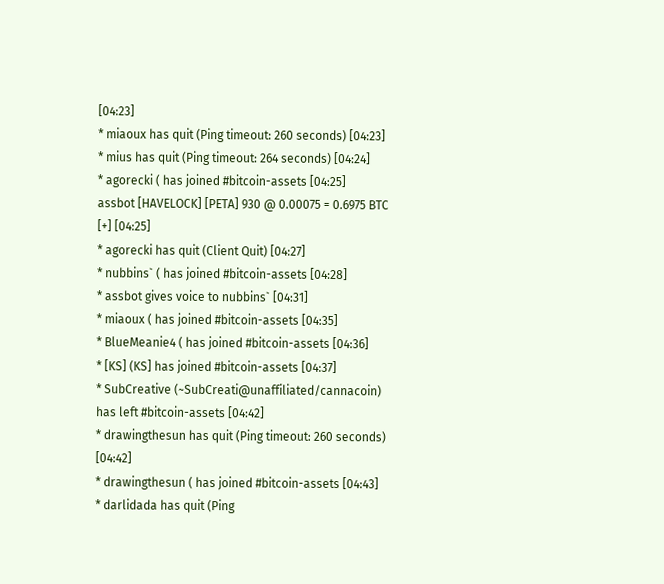[04:23]
* miaoux has quit (Ping timeout: 260 seconds) [04:23]
* mius has quit (Ping timeout: 264 seconds) [04:24]
* agorecki ( has joined #bitcoin-assets [04:25]
assbot [HAVELOCK] [PETA] 930 @ 0.00075 = 0.6975 BTC [+] [04:25]
* agorecki has quit (Client Quit) [04:27]
* nubbins` ( has joined #bitcoin-assets [04:28]
* assbot gives voice to nubbins` [04:31]
* miaoux ( has joined #bitcoin-assets [04:35]
* BlueMeanie4 ( has joined #bitcoin-assets [04:36]
* [KS] (KS] has joined #bitcoin-assets [04:37]
* SubCreative (~SubCreati@unaffiliated/cannacoin) has left #bitcoin-assets [04:42]
* drawingthesun has quit (Ping timeout: 260 seconds) [04:42]
* drawingthesun ( has joined #bitcoin-assets [04:43]
* darlidada has quit (Ping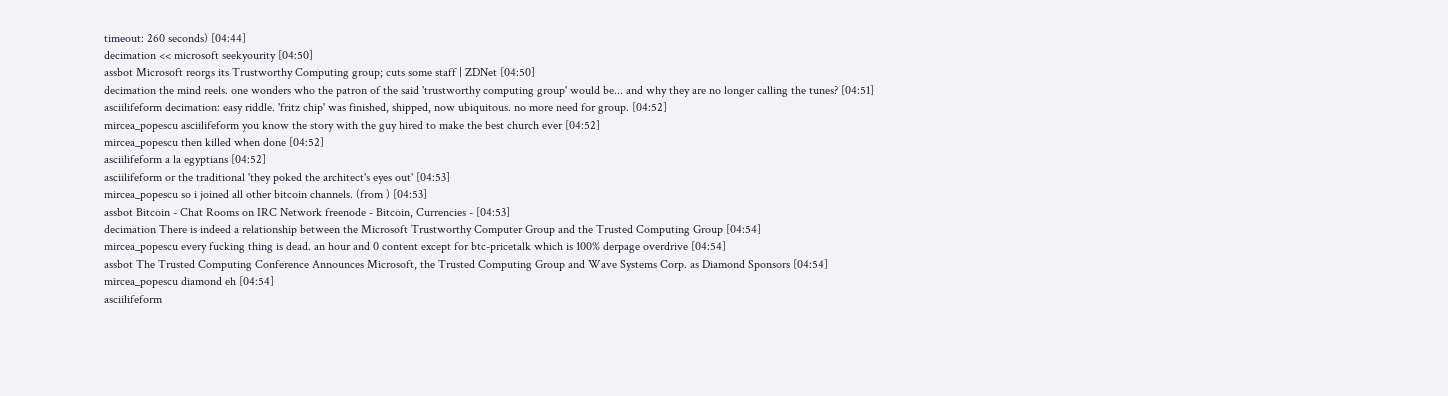timeout: 260 seconds) [04:44]
decimation << microsoft seekyourity [04:50]
assbot Microsoft reorgs its Trustworthy Computing group; cuts some staff | ZDNet [04:50]
decimation the mind reels. one wonders who the patron of the said 'trustworthy computing group' would be... and why they are no longer calling the tunes? [04:51]
asciilifeform decimation: easy riddle. 'fritz chip' was finished, shipped, now ubiquitous. no more need for group. [04:52]
mircea_popescu asciilifeform you know the story with the guy hired to make the best church ever [04:52]
mircea_popescu then killed when done [04:52]
asciilifeform a la egyptians [04:52]
asciilifeform or the traditional 'they poked the architect's eyes out' [04:53]
mircea_popescu so i joined all other bitcoin channels. (from ) [04:53]
assbot Bitcoin - Chat Rooms on IRC Network freenode - Bitcoin, Currencies - [04:53]
decimation There is indeed a relationship between the Microsoft Trustworthy Computer Group and the Trusted Computing Group [04:54]
mircea_popescu every fucking thing is dead. an hour and 0 content except for btc-pricetalk which is 100% derpage overdrive [04:54]
assbot The Trusted Computing Conference Announces Microsoft, the Trusted Computing Group and Wave Systems Corp. as Diamond Sponsors [04:54]
mircea_popescu diamond eh [04:54]
asciilifeform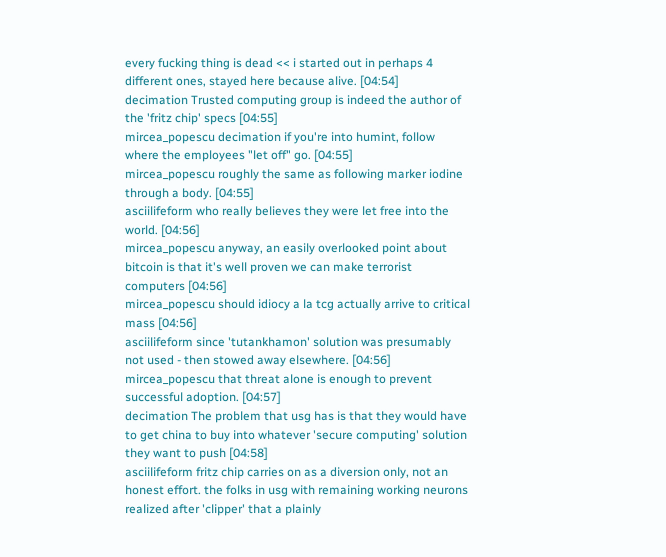every fucking thing is dead << i started out in perhaps 4 different ones, stayed here because alive. [04:54]
decimation Trusted computing group is indeed the author of the 'fritz chip' specs [04:55]
mircea_popescu decimation if you're into humint, follow where the employees "let off" go. [04:55]
mircea_popescu roughly the same as following marker iodine through a body. [04:55]
asciilifeform who really believes they were let free into the world. [04:56]
mircea_popescu anyway, an easily overlooked point about bitcoin is that it's well proven we can make terrorist computers [04:56]
mircea_popescu should idiocy a la tcg actually arrive to critical mass [04:56]
asciilifeform since 'tutankhamon' solution was presumably not used - then stowed away elsewhere. [04:56]
mircea_popescu that threat alone is enough to prevent successful adoption. [04:57]
decimation The problem that usg has is that they would have to get china to buy into whatever 'secure computing' solution they want to push [04:58]
asciilifeform fritz chip carries on as a diversion only, not an honest effort. the folks in usg with remaining working neurons realized after 'clipper' that a plainly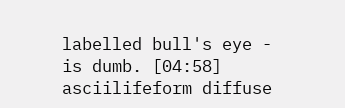labelled bull's eye - is dumb. [04:58]
asciilifeform diffuse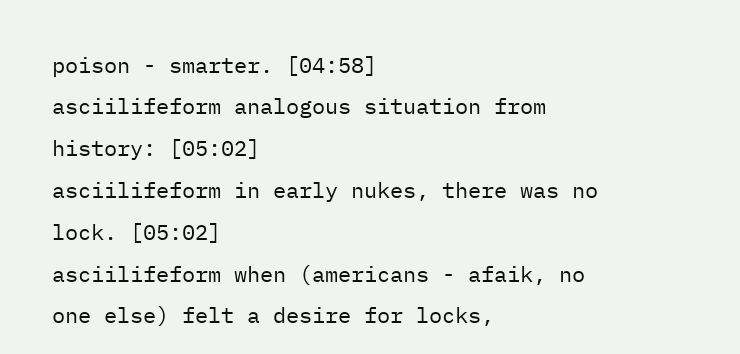poison - smarter. [04:58]
asciilifeform analogous situation from history: [05:02]
asciilifeform in early nukes, there was no lock. [05:02]
asciilifeform when (americans - afaik, no one else) felt a desire for locks,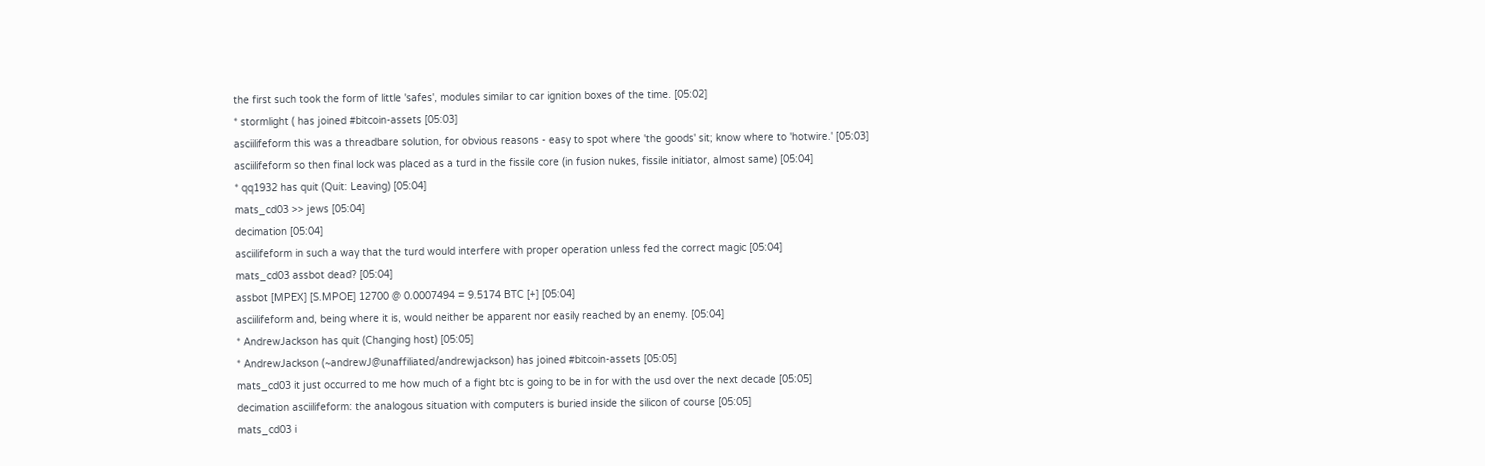the first such took the form of little 'safes', modules similar to car ignition boxes of the time. [05:02]
* stormlight ( has joined #bitcoin-assets [05:03]
asciilifeform this was a threadbare solution, for obvious reasons - easy to spot where 'the goods' sit; know where to 'hotwire.' [05:03]
asciilifeform so then final lock was placed as a turd in the fissile core (in fusion nukes, fissile initiator, almost same) [05:04]
* qq1932 has quit (Quit: Leaving) [05:04]
mats_cd03 >> jews [05:04]
decimation [05:04]
asciilifeform in such a way that the turd would interfere with proper operation unless fed the correct magic [05:04]
mats_cd03 assbot dead? [05:04]
assbot [MPEX] [S.MPOE] 12700 @ 0.0007494 = 9.5174 BTC [+] [05:04]
asciilifeform and, being where it is, would neither be apparent nor easily reached by an enemy. [05:04]
* AndrewJackson has quit (Changing host) [05:05]
* AndrewJackson (~andrewJ@unaffiliated/andrewjackson) has joined #bitcoin-assets [05:05]
mats_cd03 it just occurred to me how much of a fight btc is going to be in for with the usd over the next decade [05:05]
decimation asciilifeform: the analogous situation with computers is buried inside the silicon of course [05:05]
mats_cd03 i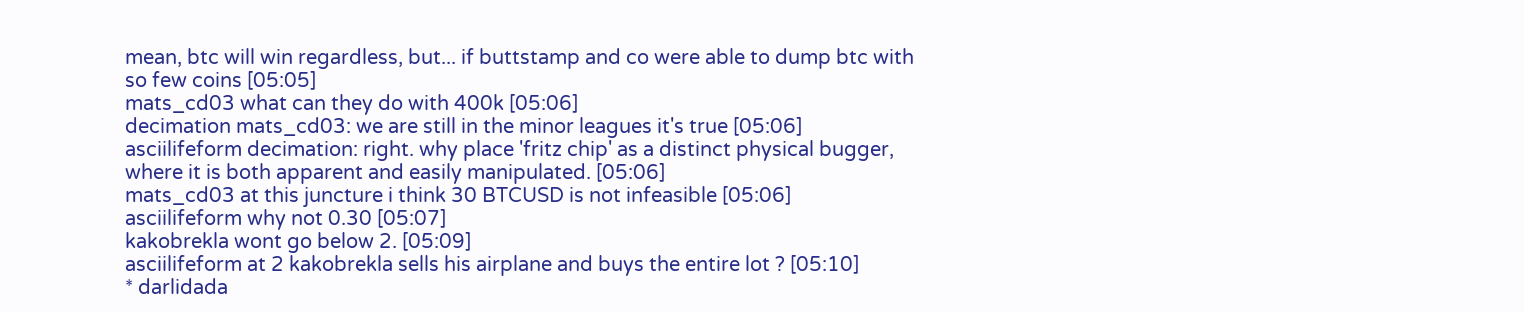mean, btc will win regardless, but... if buttstamp and co were able to dump btc with so few coins [05:05]
mats_cd03 what can they do with 400k [05:06]
decimation mats_cd03: we are still in the minor leagues it's true [05:06]
asciilifeform decimation: right. why place 'fritz chip' as a distinct physical bugger, where it is both apparent and easily manipulated. [05:06]
mats_cd03 at this juncture i think 30 BTCUSD is not infeasible [05:06]
asciilifeform why not 0.30 [05:07]
kakobrekla wont go below 2. [05:09]
asciilifeform at 2 kakobrekla sells his airplane and buys the entire lot ? [05:10]
* darlidada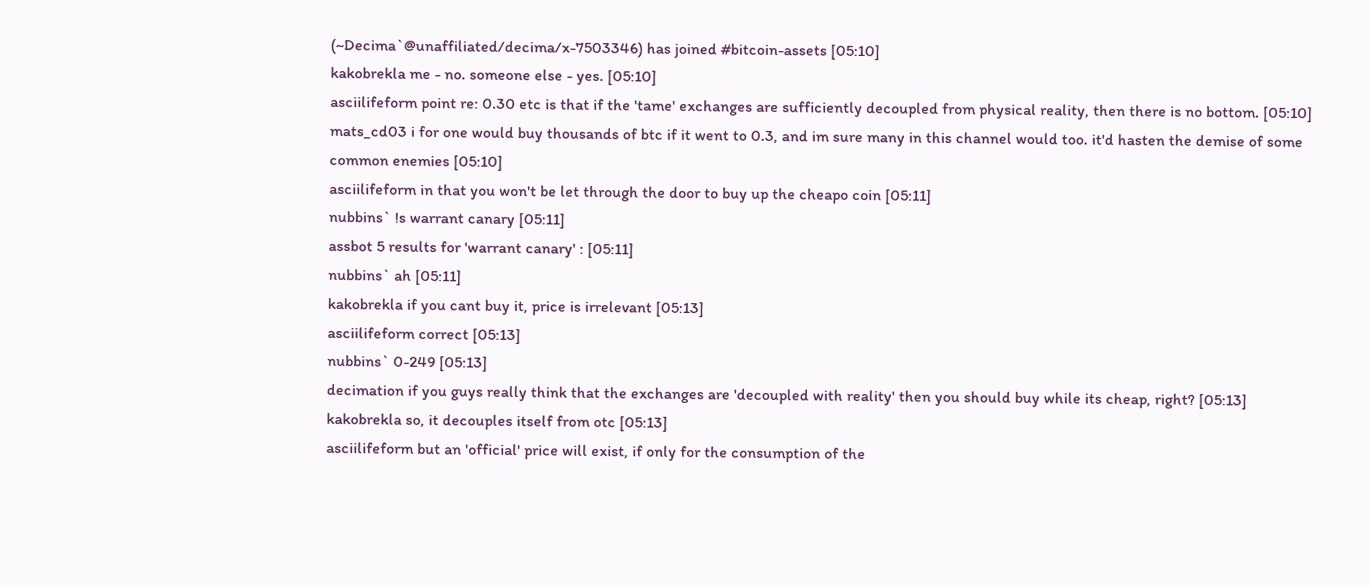(~Decima`@unaffiliated/decima/x-7503346) has joined #bitcoin-assets [05:10]
kakobrekla me - no. someone else - yes. [05:10]
asciilifeform point re: 0.30 etc is that if the 'tame' exchanges are sufficiently decoupled from physical reality, then there is no bottom. [05:10]
mats_cd03 i for one would buy thousands of btc if it went to 0.3, and im sure many in this channel would too. it'd hasten the demise of some common enemies [05:10]
asciilifeform in that you won't be let through the door to buy up the cheapo coin [05:11]
nubbins` !s warrant canary [05:11]
assbot 5 results for 'warrant canary' : [05:11]
nubbins` ah [05:11]
kakobrekla if you cant buy it, price is irrelevant [05:13]
asciilifeform correct [05:13]
nubbins` 0-249 [05:13]
decimation if you guys really think that the exchanges are 'decoupled with reality' then you should buy while its cheap, right? [05:13]
kakobrekla so, it decouples itself from otc [05:13]
asciilifeform but an 'official' price will exist, if only for the consumption of the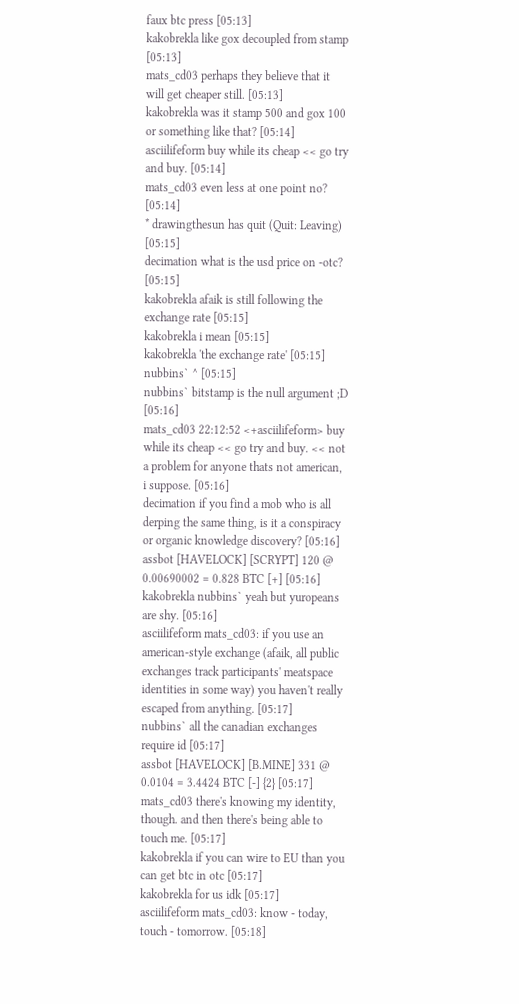faux btc press [05:13]
kakobrekla like gox decoupled from stamp [05:13]
mats_cd03 perhaps they believe that it will get cheaper still. [05:13]
kakobrekla was it stamp 500 and gox 100 or something like that? [05:14]
asciilifeform buy while its cheap << go try and buy. [05:14]
mats_cd03 even less at one point no? [05:14]
* drawingthesun has quit (Quit: Leaving) [05:15]
decimation what is the usd price on -otc? [05:15]
kakobrekla afaik is still following the exchange rate [05:15]
kakobrekla i mean [05:15]
kakobrekla 'the exchange rate' [05:15]
nubbins` ^ [05:15]
nubbins` bitstamp is the null argument ;D [05:16]
mats_cd03 22:12:52 <+asciilifeform> buy while its cheap << go try and buy. << not a problem for anyone thats not american, i suppose. [05:16]
decimation if you find a mob who is all derping the same thing, is it a conspiracy or organic knowledge discovery? [05:16]
assbot [HAVELOCK] [SCRYPT] 120 @ 0.00690002 = 0.828 BTC [+] [05:16]
kakobrekla nubbins` yeah but yuropeans are shy. [05:16]
asciilifeform mats_cd03: if you use an american-style exchange (afaik, all public exchanges track participants' meatspace identities in some way) you haven't really escaped from anything. [05:17]
nubbins` all the canadian exchanges require id [05:17]
assbot [HAVELOCK] [B.MINE] 331 @ 0.0104 = 3.4424 BTC [-] {2} [05:17]
mats_cd03 there's knowing my identity, though. and then there's being able to touch me. [05:17]
kakobrekla if you can wire to EU than you can get btc in otc [05:17]
kakobrekla for us idk [05:17]
asciilifeform mats_cd03: know - today, touch - tomorrow. [05:18]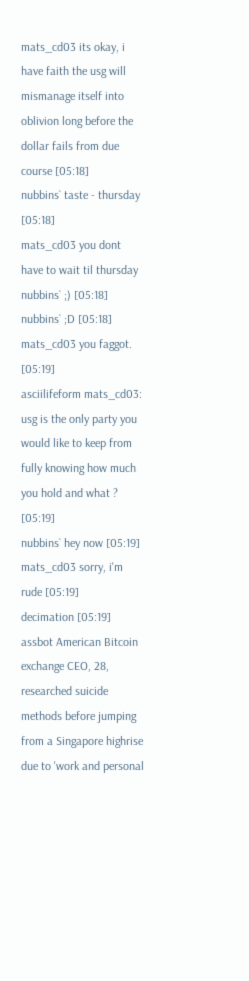mats_cd03 its okay, i have faith the usg will mismanage itself into oblivion long before the dollar fails from due course [05:18]
nubbins` taste - thursday [05:18]
mats_cd03 you dont have to wait til thursday nubbins` ;) [05:18]
nubbins` ;D [05:18]
mats_cd03 you faggot. [05:19]
asciilifeform mats_cd03: usg is the only party you would like to keep from fully knowing how much you hold and what ? [05:19]
nubbins` hey now [05:19]
mats_cd03 sorry, i'm rude [05:19]
decimation [05:19]
assbot American Bitcoin exchange CEO, 28, researched suicide methods before jumping from a Singapore highrise due to 'work and personal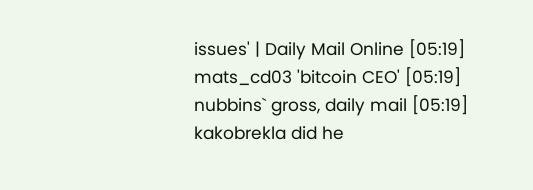issues' | Daily Mail Online [05:19]
mats_cd03 'bitcoin CEO' [05:19]
nubbins` gross, daily mail [05:19]
kakobrekla did he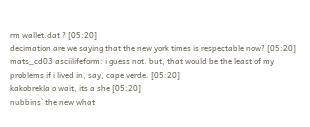rm wallet.dat ? [05:20]
decimation are we saying that the new york times is respectable now? [05:20]
mats_cd03 asciilifeform: i guess not. but, that would be the least of my problems if i lived in, say, cape verde. [05:20]
kakobrekla o wait, its a she [05:20]
nubbins` the new what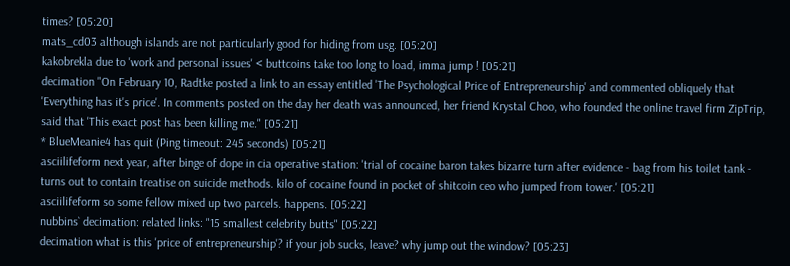times? [05:20]
mats_cd03 although islands are not particularly good for hiding from usg. [05:20]
kakobrekla due to 'work and personal issues' < buttcoins take too long to load, imma jump ! [05:21]
decimation "On February 10, Radtke posted a link to an essay entitled 'The Psychological Price of Entrepreneurship' and commented obliquely that 'Everything has it's price'. In comments posted on the day her death was announced, her friend Krystal Choo, who founded the online travel firm ZipTrip, said that 'This exact post has been killing me." [05:21]
* BlueMeanie4 has quit (Ping timeout: 245 seconds) [05:21]
asciilifeform next year, after binge of dope in cia operative station: 'trial of cocaine baron takes bizarre turn after evidence - bag from his toilet tank - turns out to contain treatise on suicide methods. kilo of cocaine found in pocket of shitcoin ceo who jumped from tower.' [05:21]
asciilifeform so some fellow mixed up two parcels. happens. [05:22]
nubbins` decimation: related links: "15 smallest celebrity butts" [05:22]
decimation what is this 'price of entrepreneurship'? if your job sucks, leave? why jump out the window? [05:23]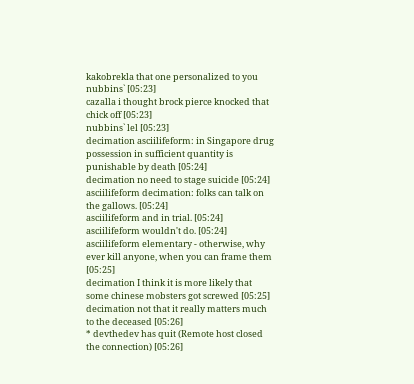kakobrekla that one personalized to you nubbins` [05:23]
cazalla i thought brock pierce knocked that chick off [05:23]
nubbins` lel [05:23]
decimation asciilifeform: in Singapore drug possession in sufficient quantity is punishable by death [05:24]
decimation no need to stage suicide [05:24]
asciilifeform decimation: folks can talk on the gallows. [05:24]
asciilifeform and in trial. [05:24]
asciilifeform wouldn't do. [05:24]
asciilifeform elementary - otherwise, why ever kill anyone, when you can frame them [05:25]
decimation I think it is more likely that some chinese mobsters got screwed [05:25]
decimation not that it really matters much to the deceased [05:26]
* devthedev has quit (Remote host closed the connection) [05:26]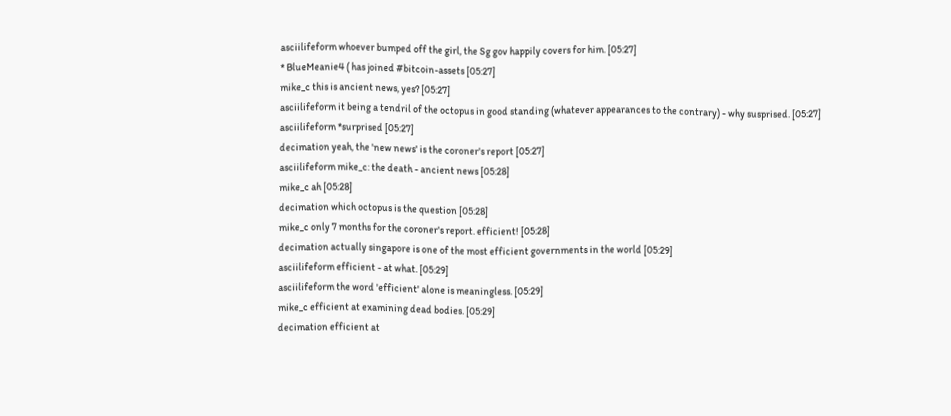asciilifeform whoever bumped off the girl, the Sg gov happily covers for him. [05:27]
* BlueMeanie4 ( has joined #bitcoin-assets [05:27]
mike_c this is ancient news, yes? [05:27]
asciilifeform it being a tendril of the octopus in good standing (whatever appearances to the contrary) - why susprised. [05:27]
asciilifeform *surprised [05:27]
decimation yeah, the 'new news' is the coroner's report [05:27]
asciilifeform mike_c: the death - ancient news [05:28]
mike_c ah [05:28]
decimation which octopus is the question [05:28]
mike_c only 7 months for the coroner's report. efficient! [05:28]
decimation actually singapore is one of the most efficient governments in the world [05:29]
asciilifeform efficient - at what. [05:29]
asciilifeform the word 'efficient' alone is meaningless. [05:29]
mike_c efficient at examining dead bodies. [05:29]
decimation efficient at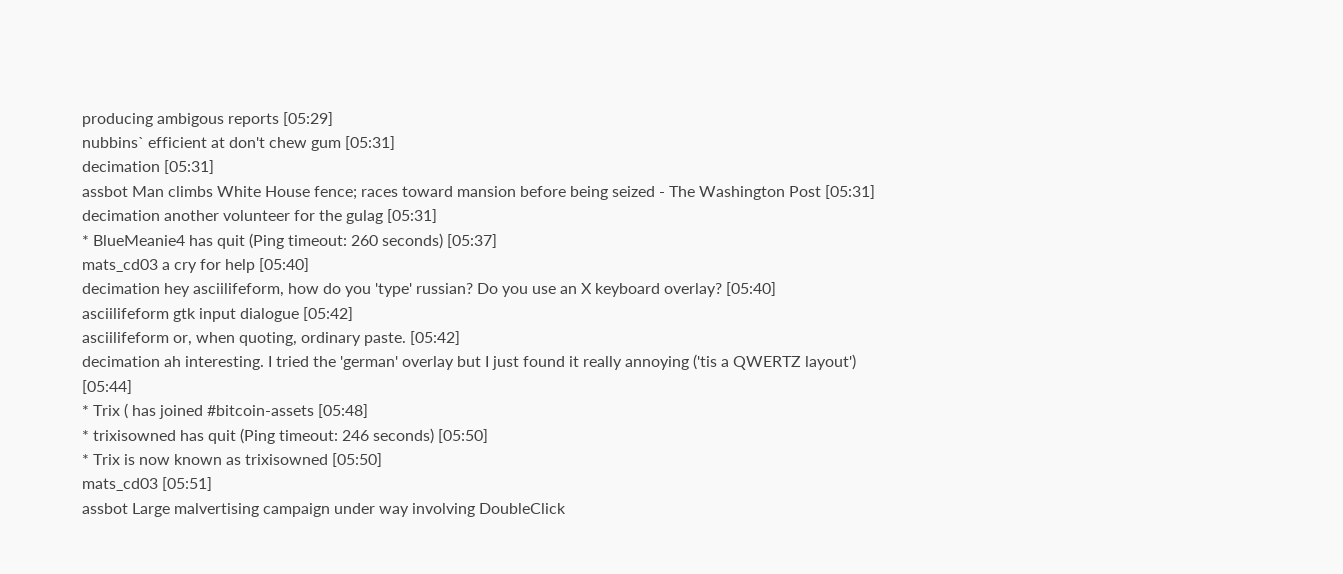producing ambigous reports [05:29]
nubbins` efficient at don't chew gum [05:31]
decimation [05:31]
assbot Man climbs White House fence; races toward mansion before being seized - The Washington Post [05:31]
decimation another volunteer for the gulag [05:31]
* BlueMeanie4 has quit (Ping timeout: 260 seconds) [05:37]
mats_cd03 a cry for help [05:40]
decimation hey asciilifeform, how do you 'type' russian? Do you use an X keyboard overlay? [05:40]
asciilifeform gtk input dialogue [05:42]
asciilifeform or, when quoting, ordinary paste. [05:42]
decimation ah interesting. I tried the 'german' overlay but I just found it really annoying ('tis a QWERTZ layout') [05:44]
* Trix ( has joined #bitcoin-assets [05:48]
* trixisowned has quit (Ping timeout: 246 seconds) [05:50]
* Trix is now known as trixisowned [05:50]
mats_cd03 [05:51]
assbot Large malvertising campaign under way involving DoubleClick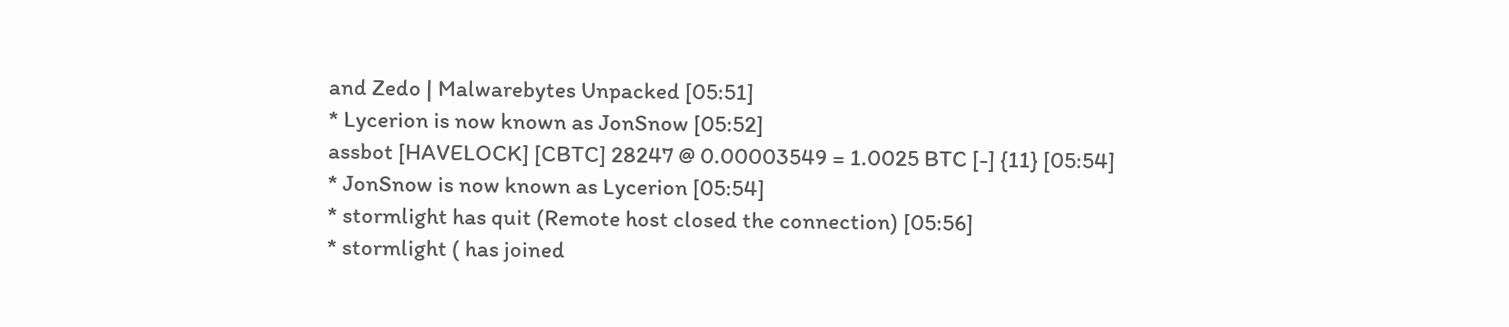and Zedo | Malwarebytes Unpacked [05:51]
* Lycerion is now known as JonSnow [05:52]
assbot [HAVELOCK] [CBTC] 28247 @ 0.00003549 = 1.0025 BTC [-] {11} [05:54]
* JonSnow is now known as Lycerion [05:54]
* stormlight has quit (Remote host closed the connection) [05:56]
* stormlight ( has joined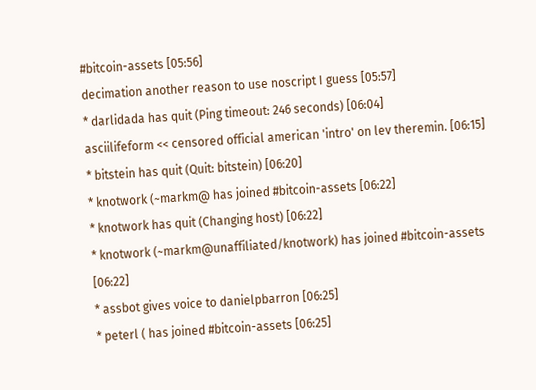#bitcoin-assets [05:56]
decimation another reason to use noscript I guess [05:57]
* darlidada has quit (Ping timeout: 246 seconds) [06:04]
asciilifeform << censored official american 'intro' on lev theremin. [06:15]
* bitstein has quit (Quit: bitstein) [06:20]
* knotwork (~markm@ has joined #bitcoin-assets [06:22]
* knotwork has quit (Changing host) [06:22]
* knotwork (~markm@unaffiliated/knotwork) has joined #bitcoin-assets [06:22]
* assbot gives voice to danielpbarron [06:25]
* peterl ( has joined #bitcoin-assets [06:25]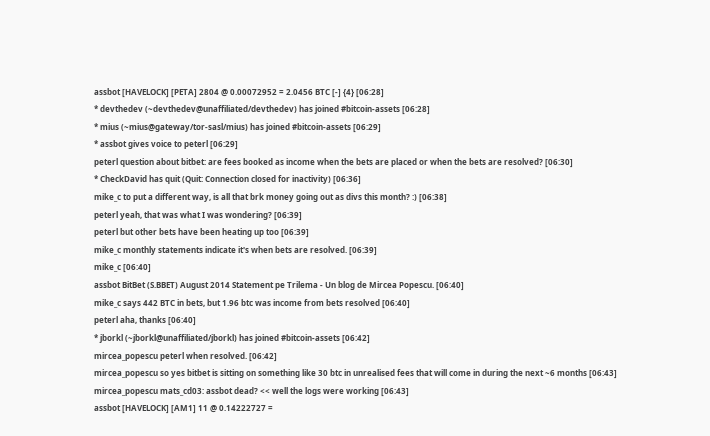assbot [HAVELOCK] [PETA] 2804 @ 0.00072952 = 2.0456 BTC [-] {4} [06:28]
* devthedev (~devthedev@unaffiliated/devthedev) has joined #bitcoin-assets [06:28]
* mius (~mius@gateway/tor-sasl/mius) has joined #bitcoin-assets [06:29]
* assbot gives voice to peterl [06:29]
peterl question about bitbet: are fees booked as income when the bets are placed or when the bets are resolved? [06:30]
* CheckDavid has quit (Quit: Connection closed for inactivity) [06:36]
mike_c to put a different way, is all that brk money going out as divs this month? :) [06:38]
peterl yeah, that was what I was wondering? [06:39]
peterl but other bets have been heating up too [06:39]
mike_c monthly statements indicate it's when bets are resolved. [06:39]
mike_c [06:40]
assbot BitBet (S.BBET) August 2014 Statement pe Trilema - Un blog de Mircea Popescu. [06:40]
mike_c says 442 BTC in bets, but 1.96 btc was income from bets resolved [06:40]
peterl aha, thanks [06:40]
* jborkl (~jborkl@unaffiliated/jborkl) has joined #bitcoin-assets [06:42]
mircea_popescu peterl when resolved. [06:42]
mircea_popescu so yes bitbet is sitting on something like 30 btc in unrealised fees that will come in during the next ~6 months [06:43]
mircea_popescu mats_cd03: assbot dead? << well the logs were working [06:43]
assbot [HAVELOCK] [AM1] 11 @ 0.14222727 =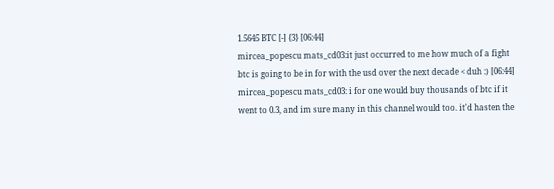1.5645 BTC [-] {3} [06:44]
mircea_popescu mats_cd03:it just occurred to me how much of a fight btc is going to be in for with the usd over the next decade < duh :) [06:44]
mircea_popescu mats_cd03: i for one would buy thousands of btc if it went to 0.3, and im sure many in this channel would too. it'd hasten the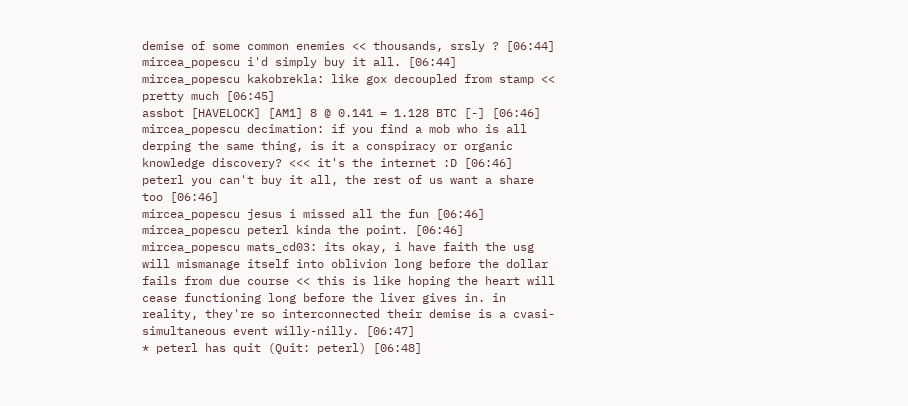demise of some common enemies << thousands, srsly ? [06:44]
mircea_popescu i'd simply buy it all. [06:44]
mircea_popescu kakobrekla: like gox decoupled from stamp << pretty much [06:45]
assbot [HAVELOCK] [AM1] 8 @ 0.141 = 1.128 BTC [-] [06:46]
mircea_popescu decimation: if you find a mob who is all derping the same thing, is it a conspiracy or organic knowledge discovery? <<< it's the internet :D [06:46]
peterl you can't buy it all, the rest of us want a share too [06:46]
mircea_popescu jesus i missed all the fun [06:46]
mircea_popescu peterl kinda the point. [06:46]
mircea_popescu mats_cd03: its okay, i have faith the usg will mismanage itself into oblivion long before the dollar fails from due course << this is like hoping the heart will cease functioning long before the liver gives in. in reality, they're so interconnected their demise is a cvasi-simultaneous event willy-nilly. [06:47]
* peterl has quit (Quit: peterl) [06:48]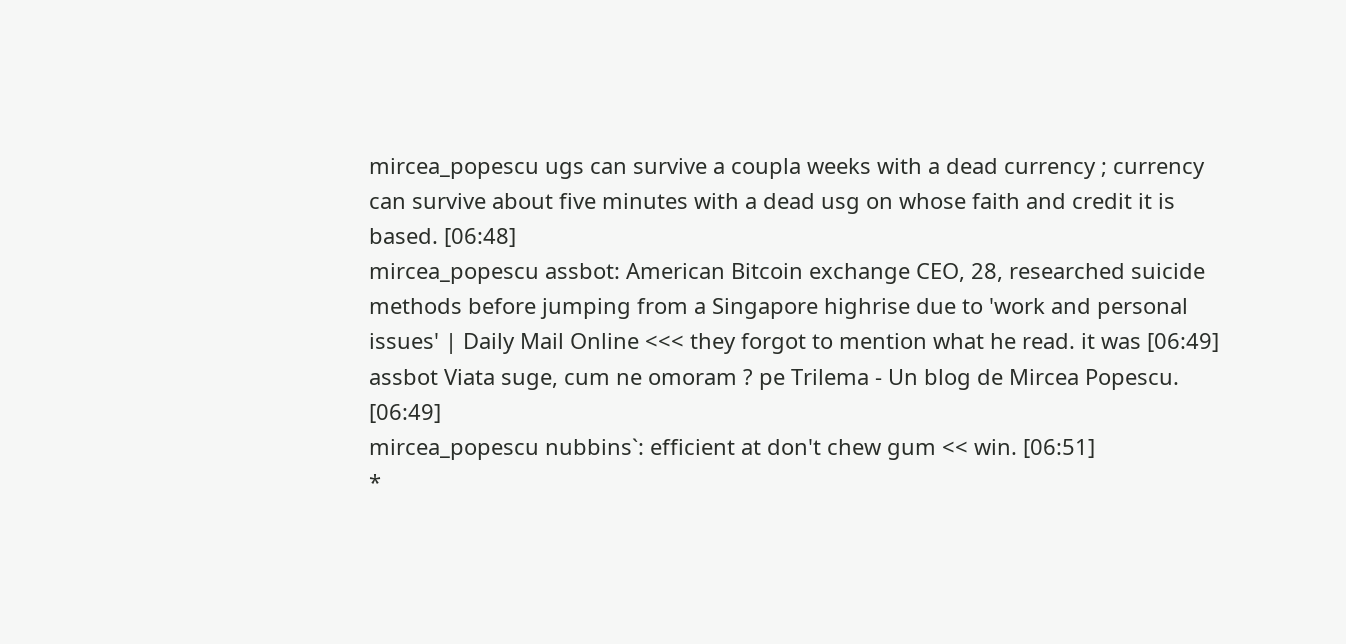mircea_popescu ugs can survive a coupla weeks with a dead currency ; currency can survive about five minutes with a dead usg on whose faith and credit it is based. [06:48]
mircea_popescu assbot: American Bitcoin exchange CEO, 28, researched suicide methods before jumping from a Singapore highrise due to 'work and personal issues' | Daily Mail Online <<< they forgot to mention what he read. it was [06:49]
assbot Viata suge, cum ne omoram ? pe Trilema - Un blog de Mircea Popescu. [06:49]
mircea_popescu nubbins`: efficient at don't chew gum << win. [06:51]
*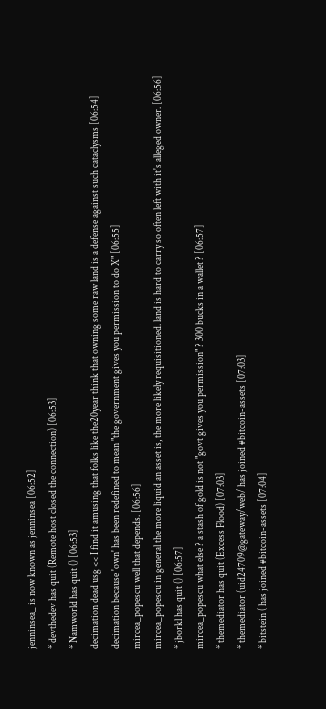jenninsea_ is now known as jenninsea [06:52]
* devthedev has quit (Remote host closed the connection) [06:53]
* Namworld has quit () [06:53]
decimation dead usg << I find it amusing that folks like the20year think that owning some raw land is a defense against such cataclysms [06:54]
decimation because 'own' has been redefined to mean "the government gives you permission to do X" [06:55]
mircea_popescu well that depends. [06:56]
mircea_popescu in general the more liquid an asset is, the more likely requisitioned. land is hard to carry so often left with it's alleged owner. [06:56]
* jborkl has quit () [06:57]
mircea_popescu what else ? a stash of gold is not "govt gives you permission" ? 300 bucks in a wallet ? [06:57]
* themediator has quit (Excess Flood) [07:03]
* themediator (uid24709@gateway/web/ has joined #bitcoin-assets [07:03]
* bitstein ( has joined #bitcoin-assets [07:04]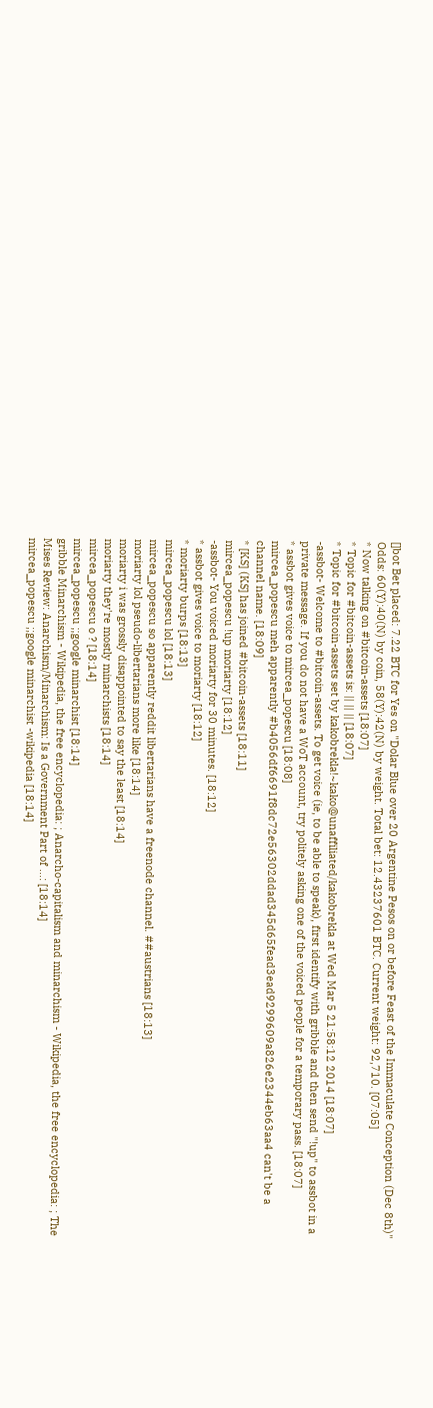[]bot Bet placed: 7.22 BTC for Yes on "Dolar Blue over 20 Argentine Pesos on or before Feast of the Immaculate Conception (Dec 8th)" Odds: 60(Y):40(N) by coin, 58(Y):42(N) by weight. Total bet: 12.43237601 BTC. Current weight: 92,710. [07:05]
* Now talking on #bitcoin-assets [18:07]
* Topic for #bitcoin-assets is: || || || [18:07]
* Topic for #bitcoin-assets set by kakobrekla!~kako@unaffiliated/kakobrekla at Wed Mar 5 21:58:12 2014 [18:07]
-assbot- Welcome to #bitcoin-assets. To get voice (ie, to be able to speak), first identify with gribble and then send "!up" to assbot in a private message. If you do not have a WoT account, try politely asking one of the voiced people for a temporary pass. [18:07]
* assbot gives voice to mircea_popescu [18:08]
mircea_popescu meh apparently #b4056df6691f8dc72e56302ddad345d65fead3ead9299609a826e2344eb63aa4 can't be a channel name. [18:09]
* [KS] (KS] has joined #bitcoin-assets [18:11]
mircea_popescu !up moriarty [18:12]
-assbot- You voiced moriarty for 30 minutes. [18:12]
* assbot gives voice to moriarty [18:12]
* moriarty burps [18:13]
mircea_popescu lol [18:13]
mircea_popescu so apparently reddit libertarians have a freenode channel. ##austrians [18:13]
moriarty lol pseudo-libertarians more like [18:14]
moriarty i was grossly disappointed to say the least [18:14]
moriarty they're mostly minarchists [18:14]
mircea_popescu o ? [18:14]
mircea_popescu ;;google minarchist [18:14]
gribble Minarchism - Wikipedia, the free encyclopedia: ; Anarcho-capitalism and minarchism - Wikipedia, the free encyclopedia: ; The Mises Review: Anarchism/Minarchism: Is a Government Part of ...: [18:14]
mircea_popescu ;;google minarchist -wikipedia [18:14]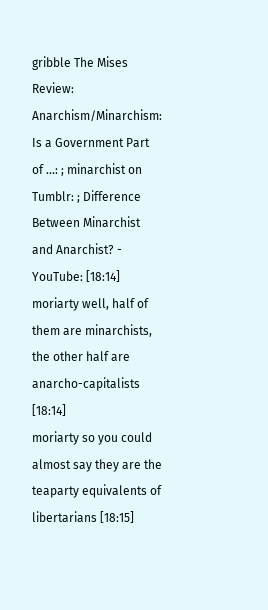gribble The Mises Review: Anarchism/Minarchism: Is a Government Part of ...: ; minarchist on Tumblr: ; Difference Between Minarchist and Anarchist? - YouTube: [18:14]
moriarty well, half of them are minarchists, the other half are anarcho-capitalists [18:14]
moriarty so you could almost say they are the teaparty equivalents of libertarians [18:15]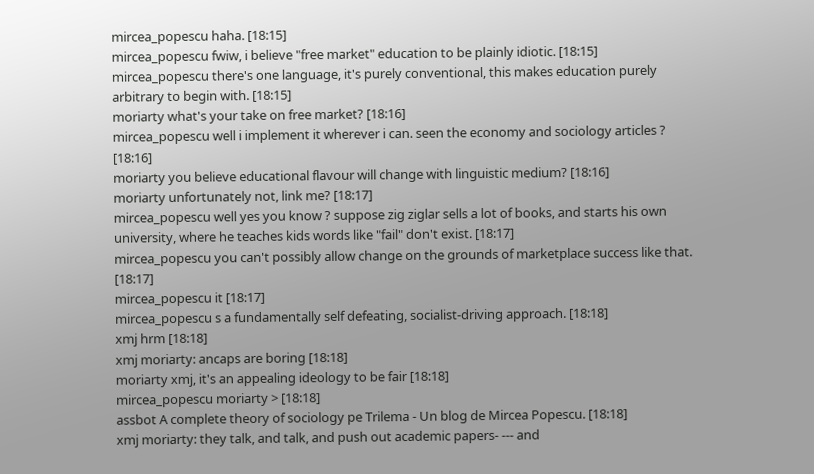mircea_popescu haha. [18:15]
mircea_popescu fwiw, i believe "free market" education to be plainly idiotic. [18:15]
mircea_popescu there's one language, it's purely conventional, this makes education purely arbitrary to begin with. [18:15]
moriarty what's your take on free market? [18:16]
mircea_popescu well i implement it wherever i can. seen the economy and sociology articles ? [18:16]
moriarty you believe educational flavour will change with linguistic medium? [18:16]
moriarty unfortunately not, link me? [18:17]
mircea_popescu well yes you know ? suppose zig ziglar sells a lot of books, and starts his own university, where he teaches kids words like "fail" don't exist. [18:17]
mircea_popescu you can't possibly allow change on the grounds of marketplace success like that. [18:17]
mircea_popescu it [18:17]
mircea_popescu s a fundamentally self defeating, socialist-driving approach. [18:18]
xmj hrm [18:18]
xmj moriarty: ancaps are boring [18:18]
moriarty xmj, it's an appealing ideology to be fair [18:18]
mircea_popescu moriarty > [18:18]
assbot A complete theory of sociology pe Trilema - Un blog de Mircea Popescu. [18:18]
xmj moriarty: they talk, and talk, and push out academic papers- --- and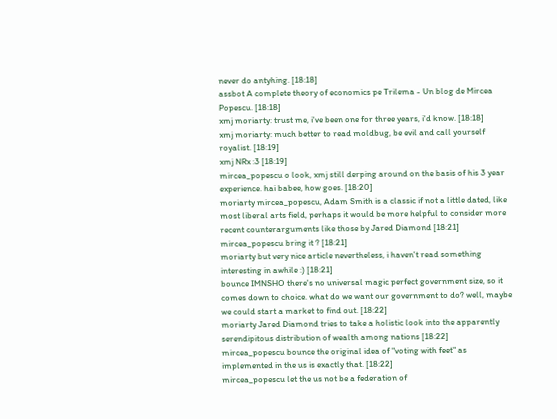never do antyhing. [18:18]
assbot A complete theory of economics pe Trilema - Un blog de Mircea Popescu. [18:18]
xmj moriarty: trust me, i've been one for three years, i'd know. [18:18]
xmj moriarty: much better to read moldbug, be evil and call yourself royalist. [18:19]
xmj NRx :3 [18:19]
mircea_popescu o look, xmj still derping around on the basis of his 3 year experience. hai babee, how goes. [18:20]
moriarty mircea_popescu, Adam Smith is a classic if not a little dated, like most liberal arts field, perhaps it would be more helpful to consider more recent counterarguments like those by Jared Diamond [18:21]
mircea_popescu bring it ? [18:21]
moriarty but very nice article nevertheless, i haven't read something interesting in awhile :) [18:21]
bounce IMNSHO there's no universal magic perfect government size, so it comes down to choice. what do we want our government to do? well, maybe we could start a market to find out. [18:22]
moriarty Jared Diamond tries to take a holistic look into the apparently serendipitous distribution of wealth among nations [18:22]
mircea_popescu bounce the original idea of "voting with feet" as implemented in the us is exactly that. [18:22]
mircea_popescu let the us not be a federation of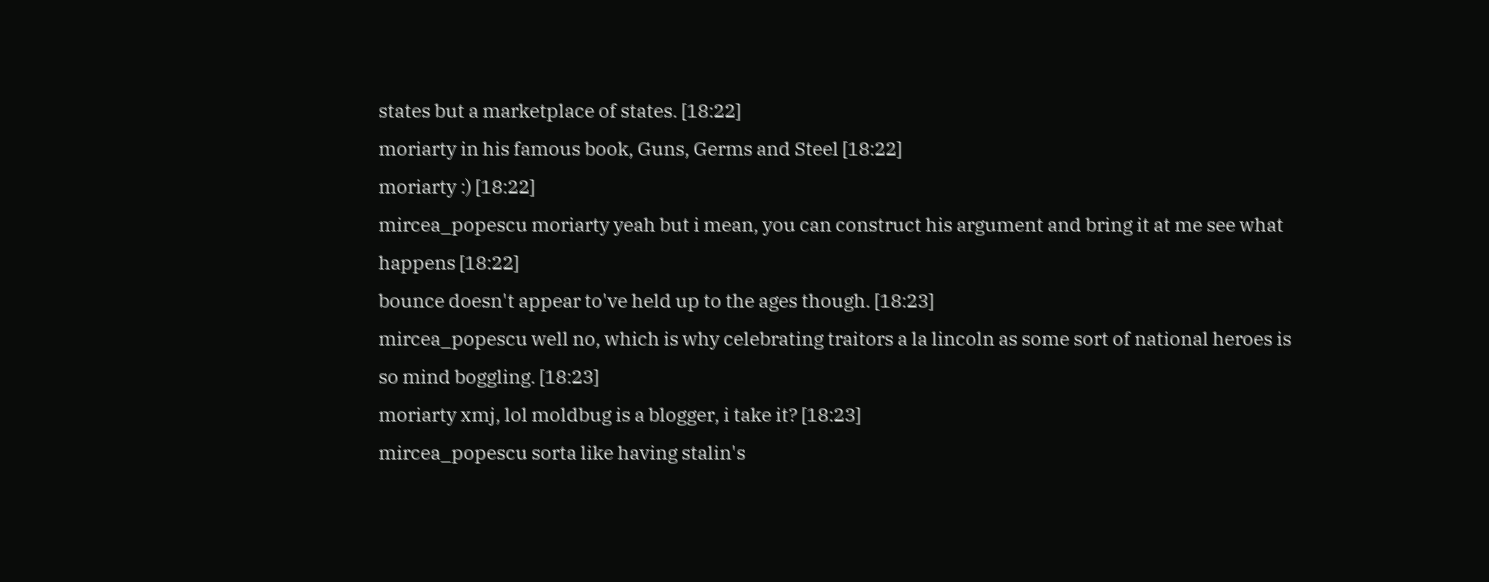states but a marketplace of states. [18:22]
moriarty in his famous book, Guns, Germs and Steel [18:22]
moriarty :) [18:22]
mircea_popescu moriarty yeah but i mean, you can construct his argument and bring it at me see what happens [18:22]
bounce doesn't appear to've held up to the ages though. [18:23]
mircea_popescu well no, which is why celebrating traitors a la lincoln as some sort of national heroes is so mind boggling. [18:23]
moriarty xmj, lol moldbug is a blogger, i take it? [18:23]
mircea_popescu sorta like having stalin's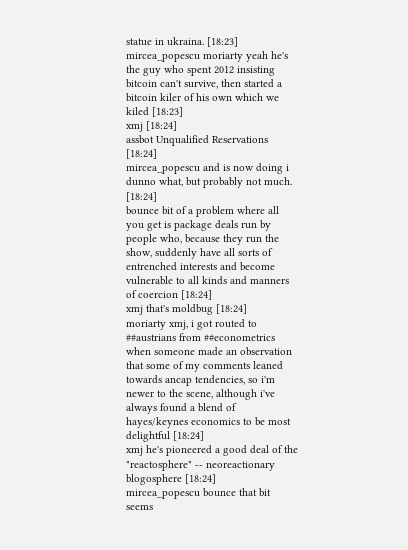statue in ukraina. [18:23]
mircea_popescu moriarty yeah he's the guy who spent 2012 insisting bitcoin can't survive, then started a bitcoin kiler of his own which we kiled [18:23]
xmj [18:24]
assbot Unqualified Reservations [18:24]
mircea_popescu and is now doing i dunno what, but probably not much. [18:24]
bounce bit of a problem where all you get is package deals run by people who, because they run the show, suddenly have all sorts of entrenched interests and become vulnerable to all kinds and manners of coercion [18:24]
xmj that's moldbug [18:24]
moriarty xmj, i got routed to ##austrians from ##econometrics when someone made an observation that some of my comments leaned towards ancap tendencies, so i'm newer to the scene, although i've always found a blend of hayes/keynes economics to be most delightful [18:24]
xmj he's pioneered a good deal of the "reactosphere" -- neoreactionary blogosphere [18:24]
mircea_popescu bounce that bit seems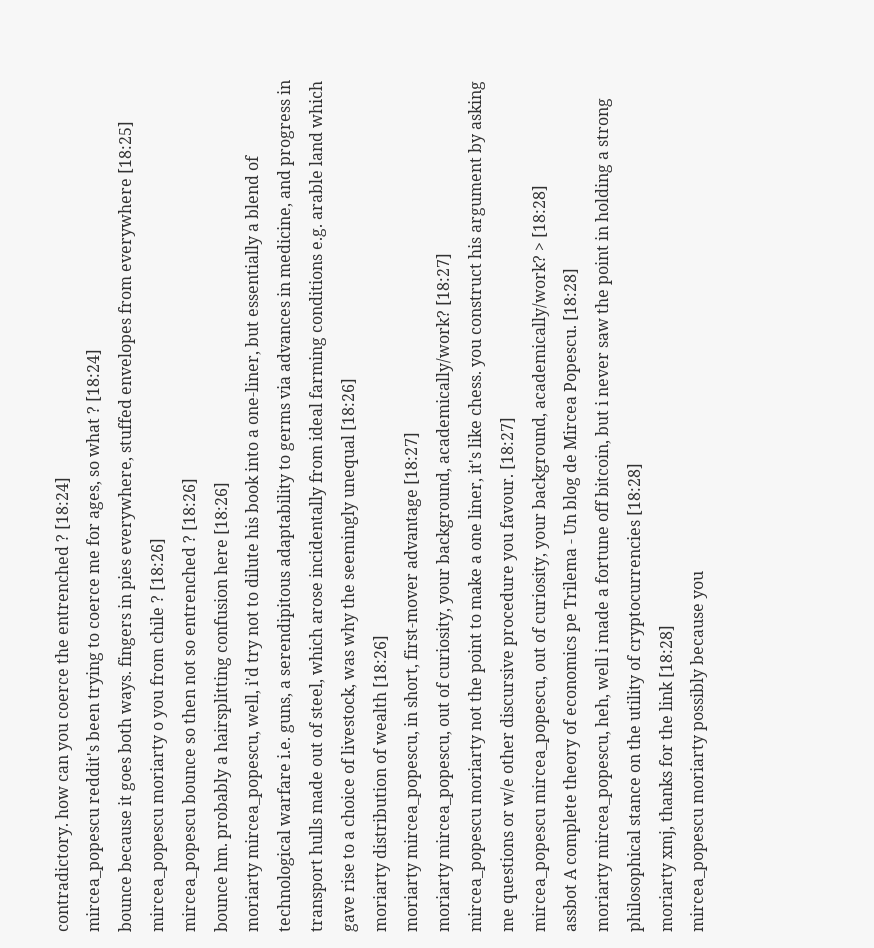contradictory. how can you coerce the entrenched ? [18:24]
mircea_popescu reddit's been trying to coerce me for ages, so what ? [18:24]
bounce because it goes both ways. fingers in pies everywhere, stuffed envelopes from everywhere [18:25]
mircea_popescu moriarty o you from chile ? [18:26]
mircea_popescu bounce so then not so entrenched ? [18:26]
bounce hm. probably a hairsplitting confusion here [18:26]
moriarty mircea_popescu, well, i'd try not to dilute his book into a one-liner, but essentially a blend of technological warfare i.e. guns, a serendipitous adaptability to germs via advances in medicine, and progress in transport hulls made out of steel, which arose incidentally from ideal farming conditions e.g. arable land which gave rise to a choice of livestock, was why the seemingly unequal [18:26]
moriarty distribution of wealth [18:26]
moriarty mircea_popescu, in short, first-mover advantage [18:27]
moriarty mircea_popescu, out of curiosity, your background, academically/work? [18:27]
mircea_popescu moriarty not the point to make a one liner, it's like chess. you construct his argument by asking me questions or w/e other discursive procedure you favour. [18:27]
mircea_popescu mircea_popescu, out of curiosity, your background, academically/work? > [18:28]
assbot A complete theory of economics pe Trilema - Un blog de Mircea Popescu. [18:28]
moriarty mircea_popescu, heh, well i made a fortune off bitcoin, but i never saw the point in holding a strong philosophical stance on the utility of cryptocurrencies [18:28]
moriarty xmj, thanks for the link [18:28]
mircea_popescu moriarty possibly because you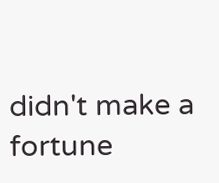didn't make a fortune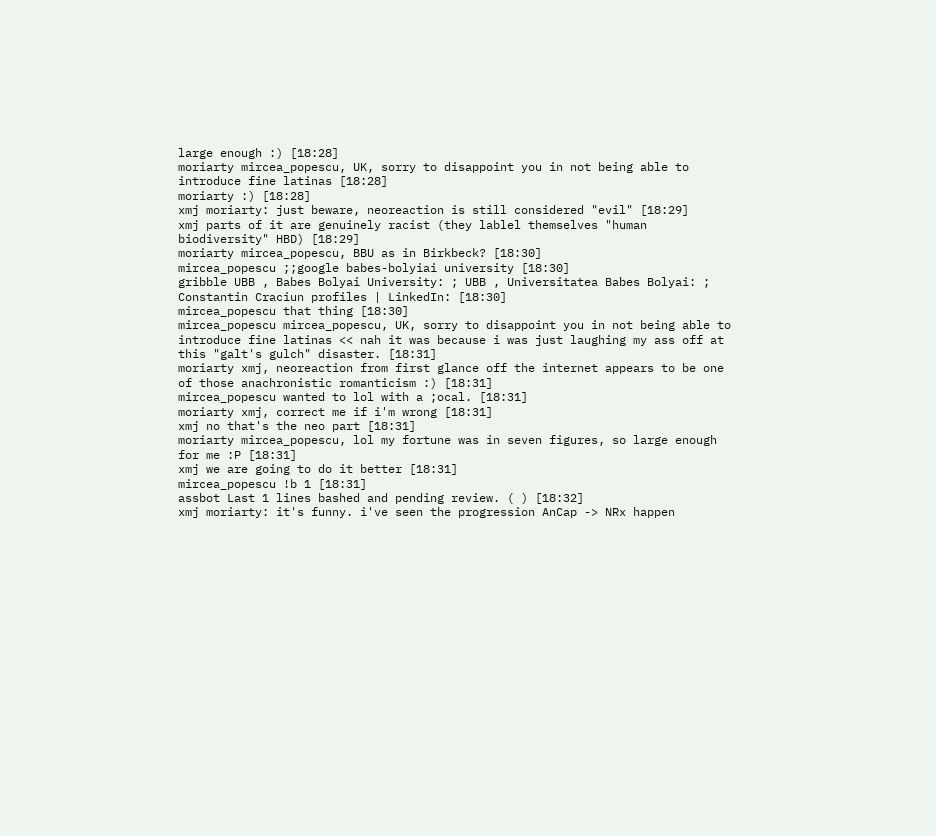large enough :) [18:28]
moriarty mircea_popescu, UK, sorry to disappoint you in not being able to introduce fine latinas [18:28]
moriarty :) [18:28]
xmj moriarty: just beware, neoreaction is still considered "evil" [18:29]
xmj parts of it are genuinely racist (they lablel themselves "human biodiversity" HBD) [18:29]
moriarty mircea_popescu, BBU as in Birkbeck? [18:30]
mircea_popescu ;;google babes-bolyiai university [18:30]
gribble UBB , Babes Bolyai University: ; UBB , Universitatea Babes Bolyai: ; Constantin Craciun profiles | LinkedIn: [18:30]
mircea_popescu that thing [18:30]
mircea_popescu mircea_popescu, UK, sorry to disappoint you in not being able to introduce fine latinas << nah it was because i was just laughing my ass off at this "galt's gulch" disaster. [18:31]
moriarty xmj, neoreaction from first glance off the internet appears to be one of those anachronistic romanticism :) [18:31]
mircea_popescu wanted to lol with a ;ocal. [18:31]
moriarty xmj, correct me if i'm wrong [18:31]
xmj no that's the neo part [18:31]
moriarty mircea_popescu, lol my fortune was in seven figures, so large enough for me :P [18:31]
xmj we are going to do it better [18:31]
mircea_popescu !b 1 [18:31]
assbot Last 1 lines bashed and pending review. ( ) [18:32]
xmj moriarty: it's funny. i've seen the progression AnCap -> NRx happen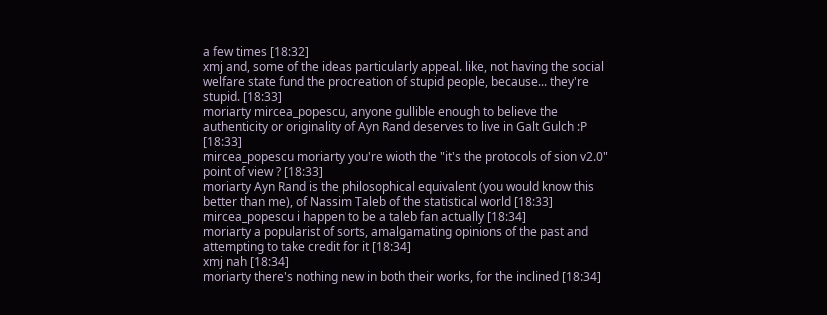a few times [18:32]
xmj and, some of the ideas particularly appeal. like, not having the social welfare state fund the procreation of stupid people, because... they're stupid. [18:33]
moriarty mircea_popescu, anyone gullible enough to believe the authenticity or originality of Ayn Rand deserves to live in Galt Gulch :P [18:33]
mircea_popescu moriarty you're wioth the "it's the protocols of sion v2.0" point of view ? [18:33]
moriarty Ayn Rand is the philosophical equivalent (you would know this better than me), of Nassim Taleb of the statistical world [18:33]
mircea_popescu i happen to be a taleb fan actually [18:34]
moriarty a popularist of sorts, amalgamating opinions of the past and attempting to take credit for it [18:34]
xmj nah [18:34]
moriarty there's nothing new in both their works, for the inclined [18:34]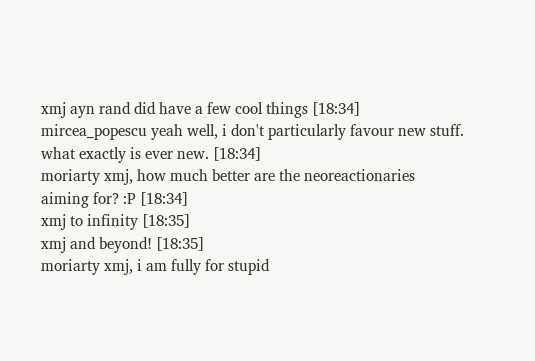xmj ayn rand did have a few cool things [18:34]
mircea_popescu yeah well, i don't particularly favour new stuff. what exactly is ever new. [18:34]
moriarty xmj, how much better are the neoreactionaries aiming for? :P [18:34]
xmj to infinity [18:35]
xmj and beyond! [18:35]
moriarty xmj, i am fully for stupid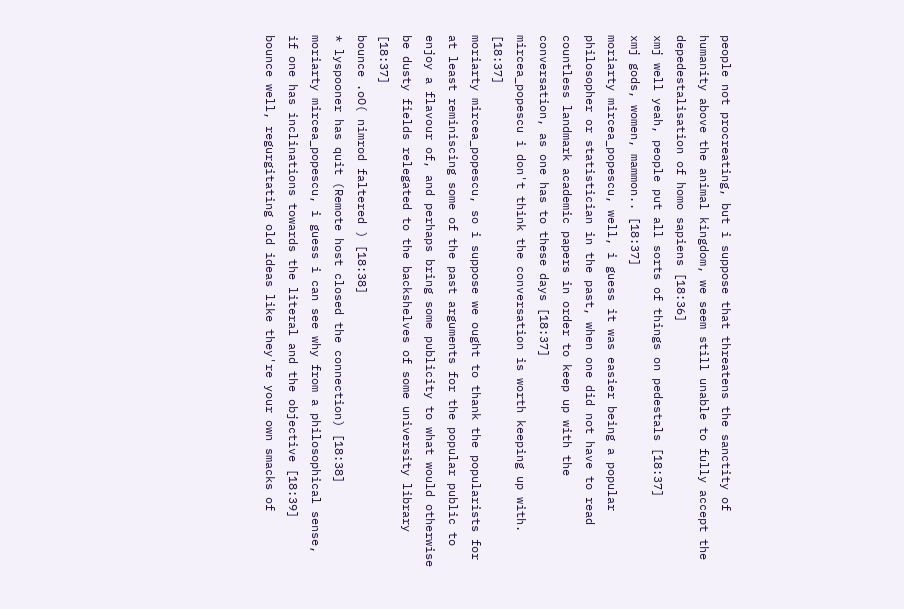people not procreating, but i suppose that threatens the sanctity of humanity above the animal kingdom, we seem still unable to fully accept the depedestalisation of homo sapiens [18:36]
xmj well yeah, people put all sorts of things on pedestals [18:37]
xmj gods, women, mammon.. [18:37]
moriarty mircea_popescu, well, i guess it was easier being a popular philosopher or statistician in the past, when one did not have to read countless landmark academic papers in order to keep up with the conversation, as one has to these days [18:37]
mircea_popescu i don't think the conversation is worth keeping up with. [18:37]
moriarty mircea_popescu, so i suppose we ought to thank the popularists for at least reminiscing some of the past arguments for the popular public to enjoy a flavour of, and perhaps bring some publicity to what would otherwise be dusty fields relegated to the backshelves of some university library [18:37]
bounce .oO( nimrod faltered ) [18:38]
* lyspooner has quit (Remote host closed the connection) [18:38]
moriarty mircea_popescu, i guess i can see why from a philosophical sense, if one has inclinations towards the literal and the objective [18:39]
bounce well, regurgitating old ideas like they're your own smacks of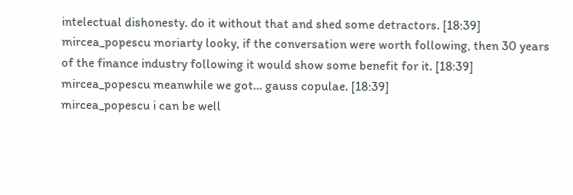intelectual dishonesty. do it without that and shed some detractors. [18:39]
mircea_popescu moriarty looky, if the conversation were worth following, then 30 years of the finance industry following it would show some benefit for it. [18:39]
mircea_popescu meanwhile we got... gauss copulae. [18:39]
mircea_popescu i can be well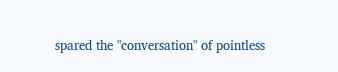spared the "conversation" of pointless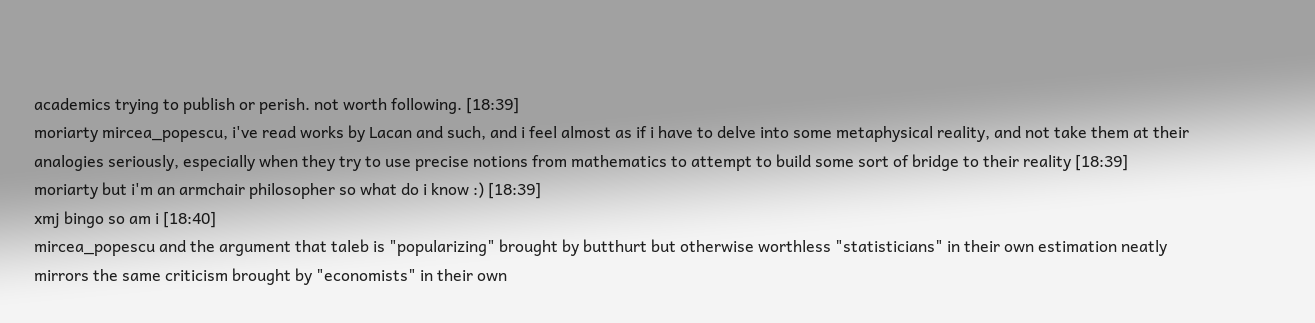academics trying to publish or perish. not worth following. [18:39]
moriarty mircea_popescu, i've read works by Lacan and such, and i feel almost as if i have to delve into some metaphysical reality, and not take them at their analogies seriously, especially when they try to use precise notions from mathematics to attempt to build some sort of bridge to their reality [18:39]
moriarty but i'm an armchair philosopher so what do i know :) [18:39]
xmj bingo so am i [18:40]
mircea_popescu and the argument that taleb is "popularizing" brought by butthurt but otherwise worthless "statisticians" in their own estimation neatly mirrors the same criticism brought by "economists" in their own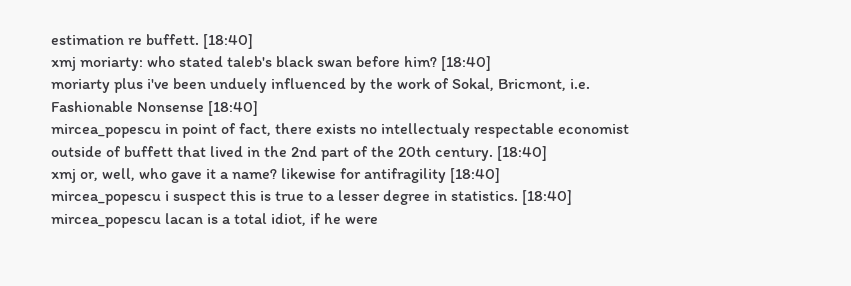estimation re buffett. [18:40]
xmj moriarty: who stated taleb's black swan before him? [18:40]
moriarty plus i've been unduely influenced by the work of Sokal, Bricmont, i.e. Fashionable Nonsense [18:40]
mircea_popescu in point of fact, there exists no intellectualy respectable economist outside of buffett that lived in the 2nd part of the 20th century. [18:40]
xmj or, well, who gave it a name? likewise for antifragility [18:40]
mircea_popescu i suspect this is true to a lesser degree in statistics. [18:40]
mircea_popescu lacan is a total idiot, if he were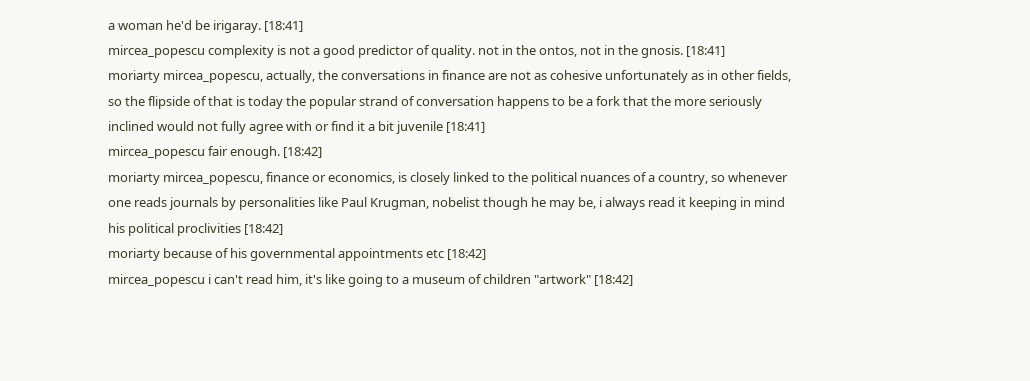a woman he'd be irigaray. [18:41]
mircea_popescu complexity is not a good predictor of quality. not in the ontos, not in the gnosis. [18:41]
moriarty mircea_popescu, actually, the conversations in finance are not as cohesive unfortunately as in other fields, so the flipside of that is today the popular strand of conversation happens to be a fork that the more seriously inclined would not fully agree with or find it a bit juvenile [18:41]
mircea_popescu fair enough. [18:42]
moriarty mircea_popescu, finance or economics, is closely linked to the political nuances of a country, so whenever one reads journals by personalities like Paul Krugman, nobelist though he may be, i always read it keeping in mind his political proclivities [18:42]
moriarty because of his governmental appointments etc [18:42]
mircea_popescu i can't read him, it's like going to a museum of children "artwork" [18:42]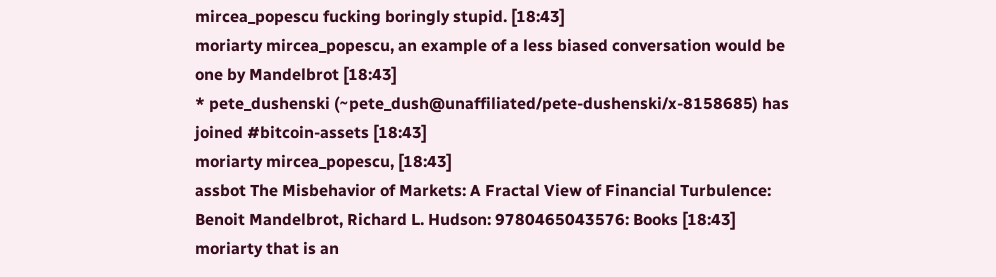mircea_popescu fucking boringly stupid. [18:43]
moriarty mircea_popescu, an example of a less biased conversation would be one by Mandelbrot [18:43]
* pete_dushenski (~pete_dush@unaffiliated/pete-dushenski/x-8158685) has joined #bitcoin-assets [18:43]
moriarty mircea_popescu, [18:43]
assbot The Misbehavior of Markets: A Fractal View of Financial Turbulence: Benoit Mandelbrot, Richard L. Hudson: 9780465043576: Books [18:43]
moriarty that is an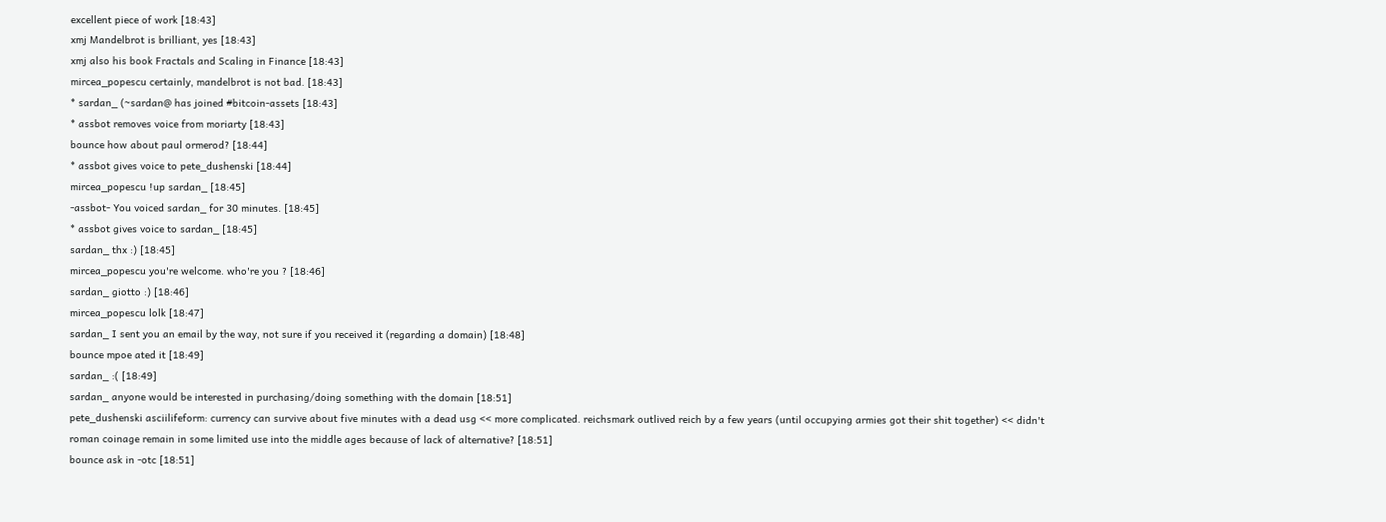excellent piece of work [18:43]
xmj Mandelbrot is brilliant, yes [18:43]
xmj also his book Fractals and Scaling in Finance [18:43]
mircea_popescu certainly, mandelbrot is not bad. [18:43]
* sardan_ (~sardan@ has joined #bitcoin-assets [18:43]
* assbot removes voice from moriarty [18:43]
bounce how about paul ormerod? [18:44]
* assbot gives voice to pete_dushenski [18:44]
mircea_popescu !up sardan_ [18:45]
-assbot- You voiced sardan_ for 30 minutes. [18:45]
* assbot gives voice to sardan_ [18:45]
sardan_ thx :) [18:45]
mircea_popescu you're welcome. who're you ? [18:46]
sardan_ giotto :) [18:46]
mircea_popescu lolk [18:47]
sardan_ I sent you an email by the way, not sure if you received it (regarding a domain) [18:48]
bounce mpoe ated it [18:49]
sardan_ :( [18:49]
sardan_ anyone would be interested in purchasing/doing something with the domain [18:51]
pete_dushenski asciilifeform: currency can survive about five minutes with a dead usg << more complicated. reichsmark outlived reich by a few years (until occupying armies got their shit together) << didn't roman coinage remain in some limited use into the middle ages because of lack of alternative? [18:51]
bounce ask in -otc [18:51]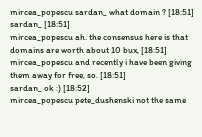mircea_popescu sardan_ what domain ? [18:51]
sardan_ [18:51]
mircea_popescu ah. the consensus here is that domains are worth about 10 bux, [18:51]
mircea_popescu and recently i have been giving them away for free, so. [18:51]
sardan_ ok :) [18:52]
mircea_popescu pete_dushenski not the same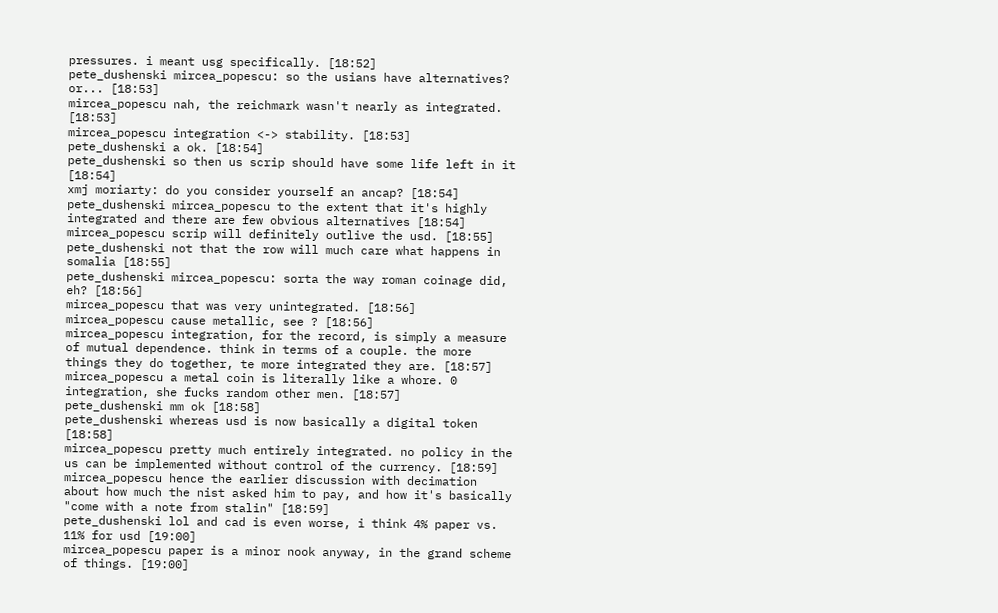pressures. i meant usg specifically. [18:52]
pete_dushenski mircea_popescu: so the usians have alternatives? or... [18:53]
mircea_popescu nah, the reichmark wasn't nearly as integrated. [18:53]
mircea_popescu integration <-> stability. [18:53]
pete_dushenski a ok. [18:54]
pete_dushenski so then us scrip should have some life left in it [18:54]
xmj moriarty: do you consider yourself an ancap? [18:54]
pete_dushenski mircea_popescu to the extent that it's highly integrated and there are few obvious alternatives [18:54]
mircea_popescu scrip will definitely outlive the usd. [18:55]
pete_dushenski not that the row will much care what happens in somalia [18:55]
pete_dushenski mircea_popescu: sorta the way roman coinage did, eh? [18:56]
mircea_popescu that was very unintegrated. [18:56]
mircea_popescu cause metallic, see ? [18:56]
mircea_popescu integration, for the record, is simply a measure of mutual dependence. think in terms of a couple. the more things they do together, te more integrated they are. [18:57]
mircea_popescu a metal coin is literally like a whore. 0 integration, she fucks random other men. [18:57]
pete_dushenski mm ok [18:58]
pete_dushenski whereas usd is now basically a digital token [18:58]
mircea_popescu pretty much entirely integrated. no policy in the us can be implemented without control of the currency. [18:59]
mircea_popescu hence the earlier discussion with decimation about how much the nist asked him to pay, and how it's basically "come with a note from stalin" [18:59]
pete_dushenski lol and cad is even worse, i think 4% paper vs. 11% for usd [19:00]
mircea_popescu paper is a minor nook anyway, in the grand scheme of things. [19:00]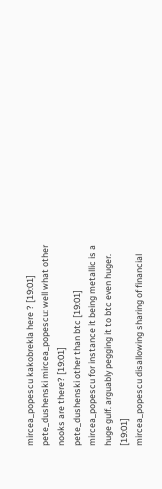mircea_popescu kakobrekla here ? [19:01]
pete_dushenski mircea_popescu: well what other nooks are there? [19:01]
pete_dushenski other than btc [19:01]
mircea_popescu for instance it being metallic is a huge gulf. arguably pegging it to btc even huger. [19:01]
mircea_popescu disallowing sharing of financial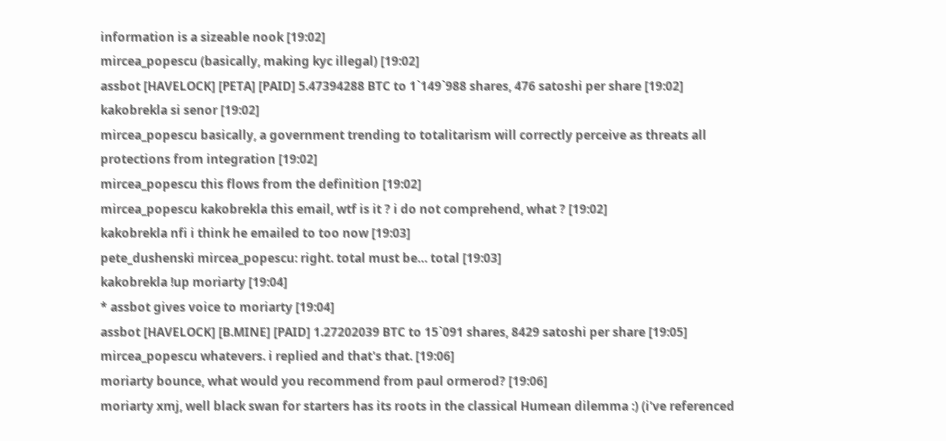information is a sizeable nook [19:02]
mircea_popescu (basically, making kyc illegal) [19:02]
assbot [HAVELOCK] [PETA] [PAID] 5.47394288 BTC to 1`149`988 shares, 476 satoshi per share [19:02]
kakobrekla si senor [19:02]
mircea_popescu basically, a government trending to totalitarism will correctly perceive as threats all protections from integration [19:02]
mircea_popescu this flows from the definition [19:02]
mircea_popescu kakobrekla this email, wtf is it ? i do not comprehend, what ? [19:02]
kakobrekla nfi i think he emailed to too now [19:03]
pete_dushenski mircea_popescu: right. total must be… total [19:03]
kakobrekla !up moriarty [19:04]
* assbot gives voice to moriarty [19:04]
assbot [HAVELOCK] [B.MINE] [PAID] 1.27202039 BTC to 15`091 shares, 8429 satoshi per share [19:05]
mircea_popescu whatevers. i replied and that's that. [19:06]
moriarty bounce, what would you recommend from paul ormerod? [19:06]
moriarty xmj, well black swan for starters has its roots in the classical Humean dilemma :) (i've referenced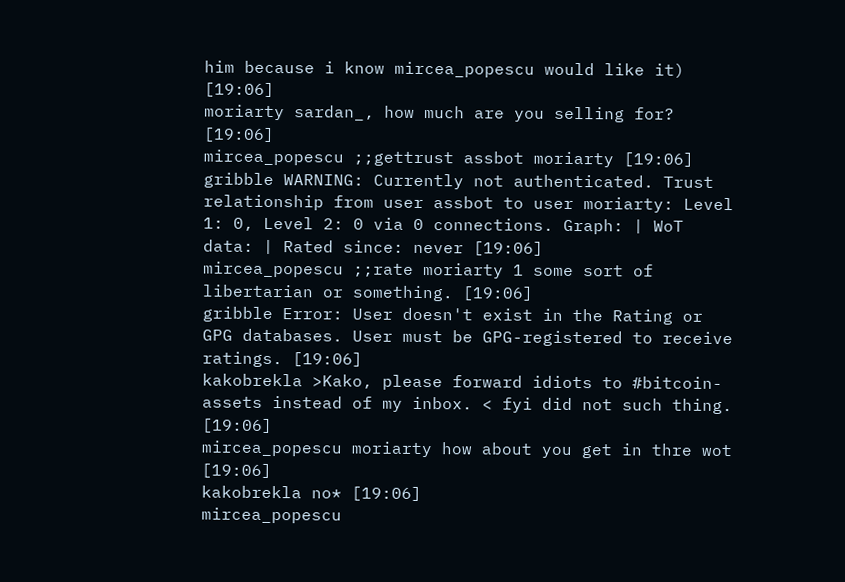him because i know mircea_popescu would like it) [19:06]
moriarty sardan_, how much are you selling for? [19:06]
mircea_popescu ;;gettrust assbot moriarty [19:06]
gribble WARNING: Currently not authenticated. Trust relationship from user assbot to user moriarty: Level 1: 0, Level 2: 0 via 0 connections. Graph: | WoT data: | Rated since: never [19:06]
mircea_popescu ;;rate moriarty 1 some sort of libertarian or something. [19:06]
gribble Error: User doesn't exist in the Rating or GPG databases. User must be GPG-registered to receive ratings. [19:06]
kakobrekla >Kako, please forward idiots to #bitcoin-assets instead of my inbox. < fyi did not such thing. [19:06]
mircea_popescu moriarty how about you get in thre wot [19:06]
kakobrekla no* [19:06]
mircea_popescu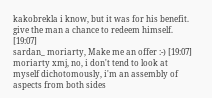kakobrekla i know, but it was for his benefit. give the man a chance to redeem himself. [19:07]
sardan_ moriarty, Make me an offer :-) [19:07]
moriarty xmj, no, i don't tend to look at myself dichotomously, i'm an assembly of aspects from both sides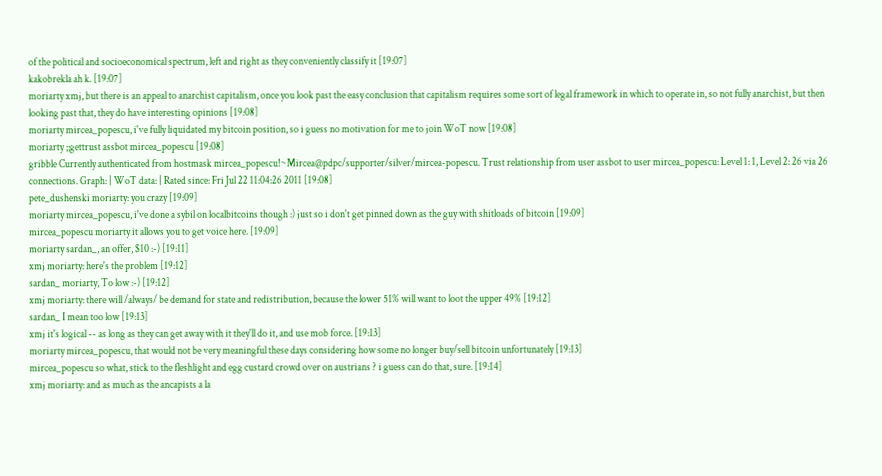of the political and socioeconomical spectrum, left and right as they conveniently classify it [19:07]
kakobrekla ah k. [19:07]
moriarty xmj, but there is an appeal to anarchist capitalism, once you look past the easy conclusion that capitalism requires some sort of legal framework in which to operate in, so not fully anarchist, but then looking past that, they do have interesting opinions [19:08]
moriarty mircea_popescu, i've fully liquidated my bitcoin position, so i guess no motivation for me to join WoT now [19:08]
moriarty ;;gettrust assbot mircea_popescu [19:08]
gribble Currently authenticated from hostmask mircea_popescu!~Mircea@pdpc/supporter/silver/mircea-popescu. Trust relationship from user assbot to user mircea_popescu: Level 1: 1, Level 2: 26 via 26 connections. Graph: | WoT data: | Rated since: Fri Jul 22 11:04:26 2011 [19:08]
pete_dushenski moriarty: you crazy [19:09]
moriarty mircea_popescu, i've done a sybil on localbitcoins though :) just so i don't get pinned down as the guy with shitloads of bitcoin [19:09]
mircea_popescu moriarty it allows you to get voice here. [19:09]
moriarty sardan_, an offer, $10 :-) [19:11]
xmj moriarty: here's the problem [19:12]
sardan_ moriarty, To low :-) [19:12]
xmj moriarty: there will /always/ be demand for state and redistribution, because the lower 51% will want to loot the upper 49% [19:12]
sardan_ I mean too low [19:13]
xmj it's logical -- as long as they can get away with it they'll do it, and use mob force. [19:13]
moriarty mircea_popescu, that would not be very meaningful these days considering how some no longer buy/sell bitcoin unfortunately [19:13]
mircea_popescu so what, stick to the fleshlight and egg custard crowd over on austrians ? i guess can do that, sure. [19:14]
xmj moriarty: and as much as the ancapists a la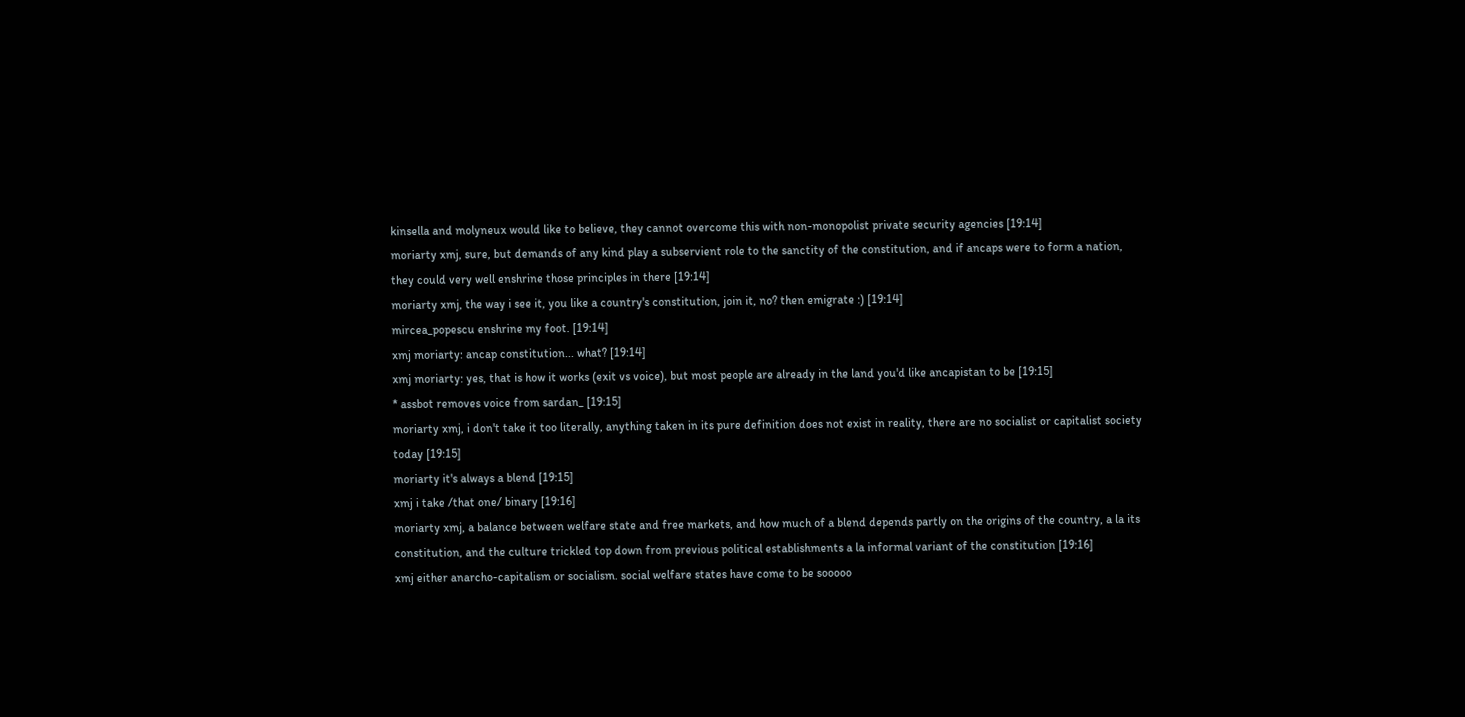kinsella and molyneux would like to believe, they cannot overcome this with non-monopolist private security agencies [19:14]
moriarty xmj, sure, but demands of any kind play a subservient role to the sanctity of the constitution, and if ancaps were to form a nation, they could very well enshrine those principles in there [19:14]
moriarty xmj, the way i see it, you like a country's constitution, join it, no? then emigrate :) [19:14]
mircea_popescu enshrine my foot. [19:14]
xmj moriarty: ancap constitution... what? [19:14]
xmj moriarty: yes, that is how it works (exit vs voice), but most people are already in the land you'd like ancapistan to be [19:15]
* assbot removes voice from sardan_ [19:15]
moriarty xmj, i don't take it too literally, anything taken in its pure definition does not exist in reality, there are no socialist or capitalist society today [19:15]
moriarty it's always a blend [19:15]
xmj i take /that one/ binary [19:16]
moriarty xmj, a balance between welfare state and free markets, and how much of a blend depends partly on the origins of the country, a la its constitution, and the culture trickled top down from previous political establishments a la informal variant of the constitution [19:16]
xmj either anarcho-capitalism or socialism. social welfare states have come to be sooooo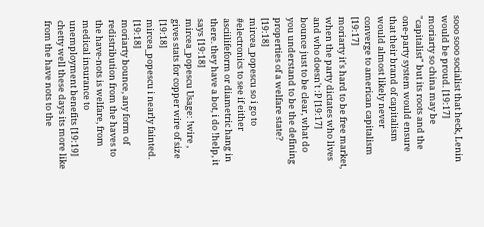sooo sooo socialist that heck, Lenin would be proud. [19:17]
moriarty so china may be "capitalist" but its roots and the one-party system would ensure that their brand of capitalism would almost likely never converge to american capitalism [19:17]
moriarty it's hard to be free market, when the party dictates who lives and who doesn't :P [19:17]
bounce just to be clear, what do you understand to be the defining properties of a welfare state? [19:18]
mircea_popescu so i go to #electronics to see if either asciilifeform or diametric hang in there. they have a bot, i do !help, it says [19:18]
mircea_popescu Usage: !wire , gives stats for copper wire of size [19:18]
mircea_popescu i nearly fainted. [19:18]
moriarty bounce, any form of redistribution from the haves to the have-nots is welfare, from medical insurance to unemployment benefits [19:19]
chetty well these days its more like from the have nots to the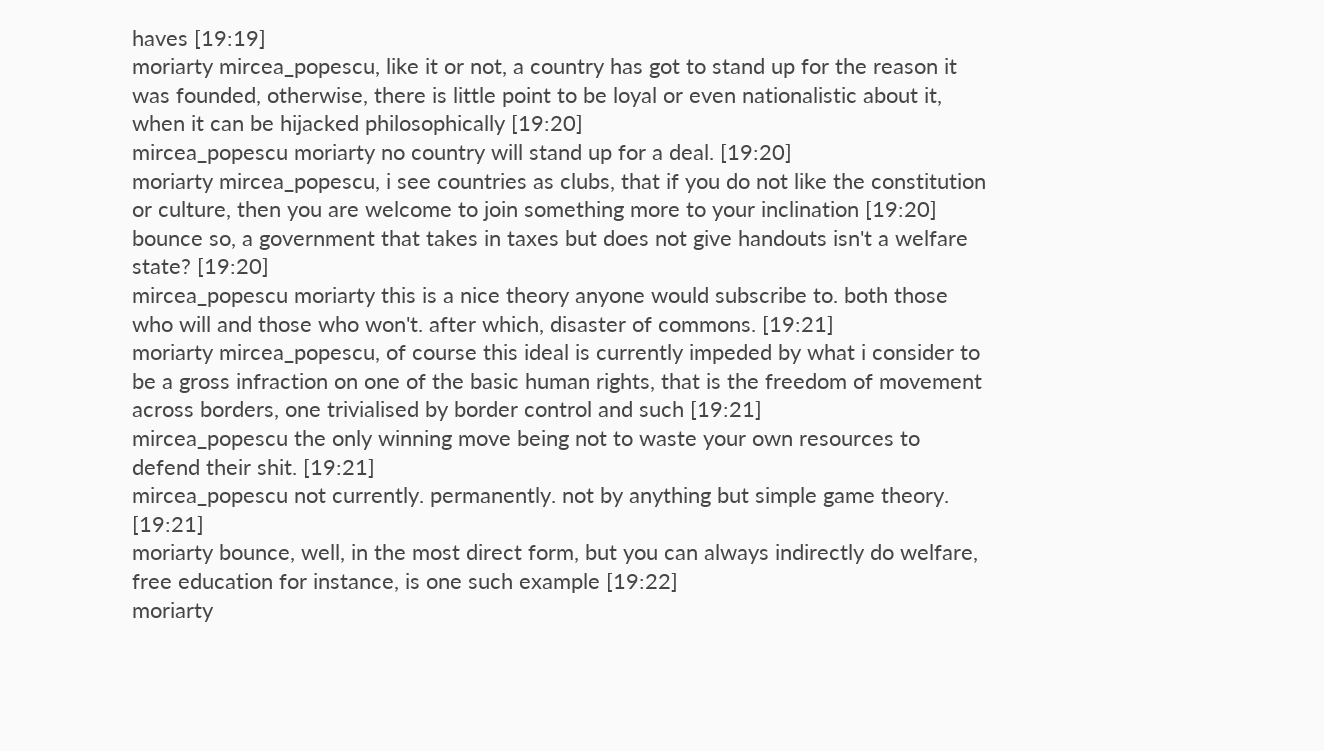haves [19:19]
moriarty mircea_popescu, like it or not, a country has got to stand up for the reason it was founded, otherwise, there is little point to be loyal or even nationalistic about it, when it can be hijacked philosophically [19:20]
mircea_popescu moriarty no country will stand up for a deal. [19:20]
moriarty mircea_popescu, i see countries as clubs, that if you do not like the constitution or culture, then you are welcome to join something more to your inclination [19:20]
bounce so, a government that takes in taxes but does not give handouts isn't a welfare state? [19:20]
mircea_popescu moriarty this is a nice theory anyone would subscribe to. both those who will and those who won't. after which, disaster of commons. [19:21]
moriarty mircea_popescu, of course this ideal is currently impeded by what i consider to be a gross infraction on one of the basic human rights, that is the freedom of movement across borders, one trivialised by border control and such [19:21]
mircea_popescu the only winning move being not to waste your own resources to defend their shit. [19:21]
mircea_popescu not currently. permanently. not by anything but simple game theory. [19:21]
moriarty bounce, well, in the most direct form, but you can always indirectly do welfare, free education for instance, is one such example [19:22]
moriarty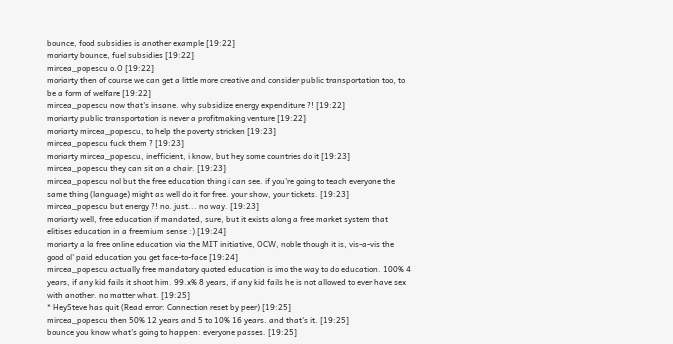bounce, food subsidies is another example [19:22]
moriarty bounce, fuel subsidies [19:22]
mircea_popescu o.O [19:22]
moriarty then of course we can get a little more creative and consider public transportation too, to be a form of welfare [19:22]
mircea_popescu now that's insane. why subsidize energy expenditure ?! [19:22]
moriarty public transportation is never a profitmaking venture [19:22]
moriarty mircea_popescu, to help the poverty stricken [19:23]
mircea_popescu fuck them ? [19:23]
moriarty mircea_popescu, inefficient, i know, but hey some countries do it [19:23]
mircea_popescu they can sit on a chair. [19:23]
mircea_popescu nol but the free education thing i can see. if you're going to teach everyone the same thing (language) might as well do it for free. your show, your tickets. [19:23]
mircea_popescu but energy ?! no. just... no way. [19:23]
moriarty well, free education if mandated, sure, but it exists along a free market system that elitises education in a freemium sense :) [19:24]
moriarty a la free online education via the MIT initiative, OCW, noble though it is, vis-a-vis the good ol' paid education you get face-to-face [19:24]
mircea_popescu actually free mandatory quoted education is imo the way to do education. 100% 4 years, if any kid fails it shoot him. 99.x% 8 years, if any kid fails he is not allowed to ever have sex with another. no matter what. [19:25]
* HeySteve has quit (Read error: Connection reset by peer) [19:25]
mircea_popescu then 50% 12 years and 5 to 10% 16 years. and that's it. [19:25]
bounce you know what's going to happen: everyone passes. [19:25]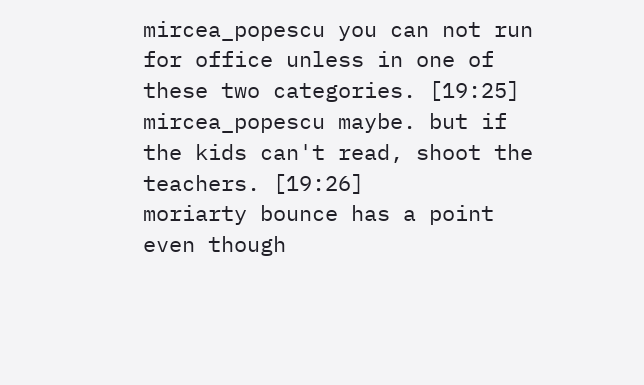mircea_popescu you can not run for office unless in one of these two categories. [19:25]
mircea_popescu maybe. but if the kids can't read, shoot the teachers. [19:26]
moriarty bounce has a point even though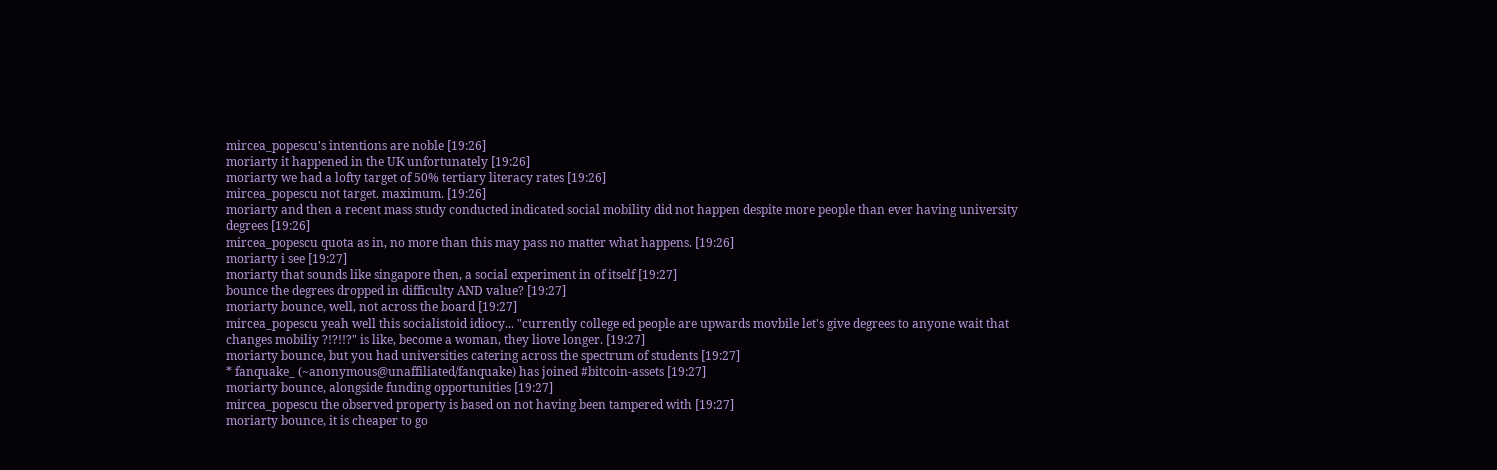mircea_popescu's intentions are noble [19:26]
moriarty it happened in the UK unfortunately [19:26]
moriarty we had a lofty target of 50% tertiary literacy rates [19:26]
mircea_popescu not target. maximum. [19:26]
moriarty and then a recent mass study conducted indicated social mobility did not happen despite more people than ever having university degrees [19:26]
mircea_popescu quota as in, no more than this may pass no matter what happens. [19:26]
moriarty i see [19:27]
moriarty that sounds like singapore then, a social experiment in of itself [19:27]
bounce the degrees dropped in difficulty AND value? [19:27]
moriarty bounce, well, not across the board [19:27]
mircea_popescu yeah well this socialistoid idiocy... "currently college ed people are upwards movbile let's give degrees to anyone wait that changes mobiliy ?!?!!?" is like, become a woman, they liove longer. [19:27]
moriarty bounce, but you had universities catering across the spectrum of students [19:27]
* fanquake_ (~anonymous@unaffiliated/fanquake) has joined #bitcoin-assets [19:27]
moriarty bounce, alongside funding opportunities [19:27]
mircea_popescu the observed property is based on not having been tampered with [19:27]
moriarty bounce, it is cheaper to go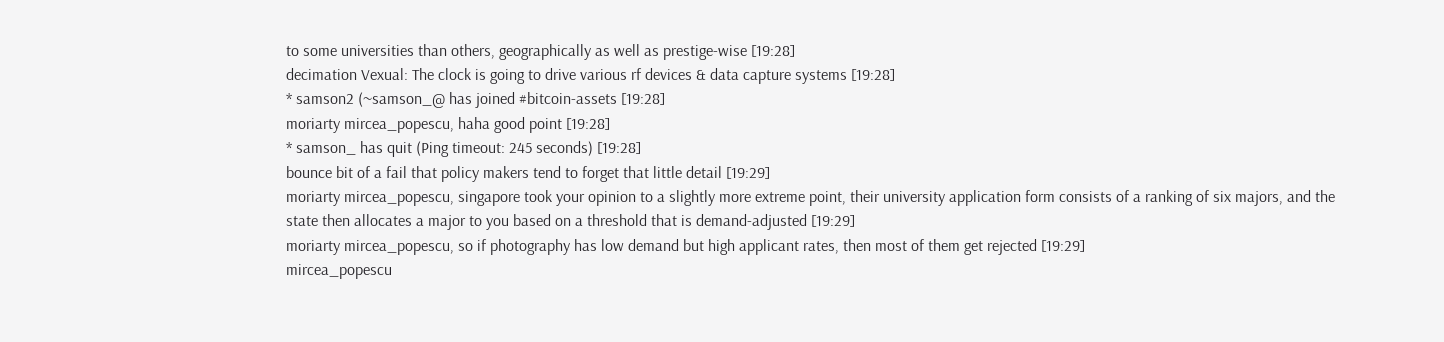to some universities than others, geographically as well as prestige-wise [19:28]
decimation Vexual: The clock is going to drive various rf devices & data capture systems [19:28]
* samson2 (~samson_@ has joined #bitcoin-assets [19:28]
moriarty mircea_popescu, haha good point [19:28]
* samson_ has quit (Ping timeout: 245 seconds) [19:28]
bounce bit of a fail that policy makers tend to forget that little detail [19:29]
moriarty mircea_popescu, singapore took your opinion to a slightly more extreme point, their university application form consists of a ranking of six majors, and the state then allocates a major to you based on a threshold that is demand-adjusted [19:29]
moriarty mircea_popescu, so if photography has low demand but high applicant rates, then most of them get rejected [19:29]
mircea_popescu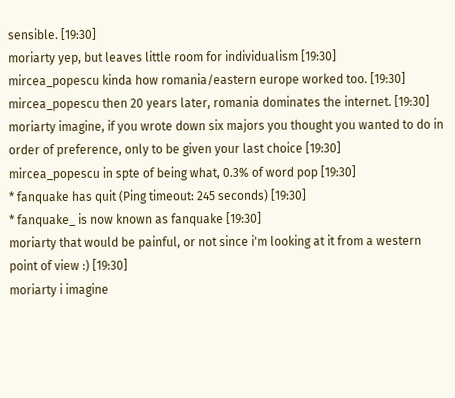sensible. [19:30]
moriarty yep, but leaves little room for individualism [19:30]
mircea_popescu kinda how romania/eastern europe worked too. [19:30]
mircea_popescu then 20 years later, romania dominates the internet. [19:30]
moriarty imagine, if you wrote down six majors you thought you wanted to do in order of preference, only to be given your last choice [19:30]
mircea_popescu in spte of being what, 0.3% of word pop [19:30]
* fanquake has quit (Ping timeout: 245 seconds) [19:30]
* fanquake_ is now known as fanquake [19:30]
moriarty that would be painful, or not since i'm looking at it from a western point of view :) [19:30]
moriarty i imagine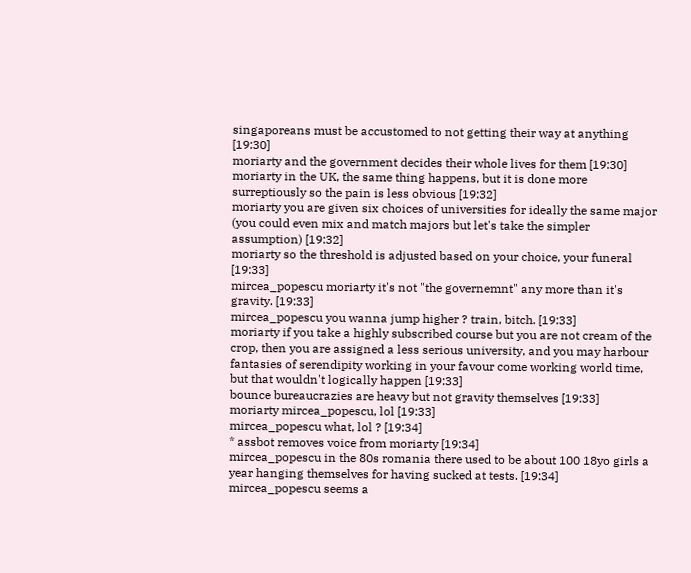singaporeans must be accustomed to not getting their way at anything [19:30]
moriarty and the government decides their whole lives for them [19:30]
moriarty in the UK, the same thing happens, but it is done more surreptiously so the pain is less obvious [19:32]
moriarty you are given six choices of universities for ideally the same major (you could even mix and match majors but let's take the simpler assumption) [19:32]
moriarty so the threshold is adjusted based on your choice, your funeral [19:33]
mircea_popescu moriarty it's not "the governemnt" any more than it's gravity. [19:33]
mircea_popescu you wanna jump higher ? train, bitch. [19:33]
moriarty if you take a highly subscribed course but you are not cream of the crop, then you are assigned a less serious university, and you may harbour fantasies of serendipity working in your favour come working world time, but that wouldn't logically happen [19:33]
bounce bureaucrazies are heavy but not gravity themselves [19:33]
moriarty mircea_popescu, lol [19:33]
mircea_popescu what, lol ? [19:34]
* assbot removes voice from moriarty [19:34]
mircea_popescu in the 80s romania there used to be about 100 18yo girls a year hanging themselves for having sucked at tests. [19:34]
mircea_popescu seems a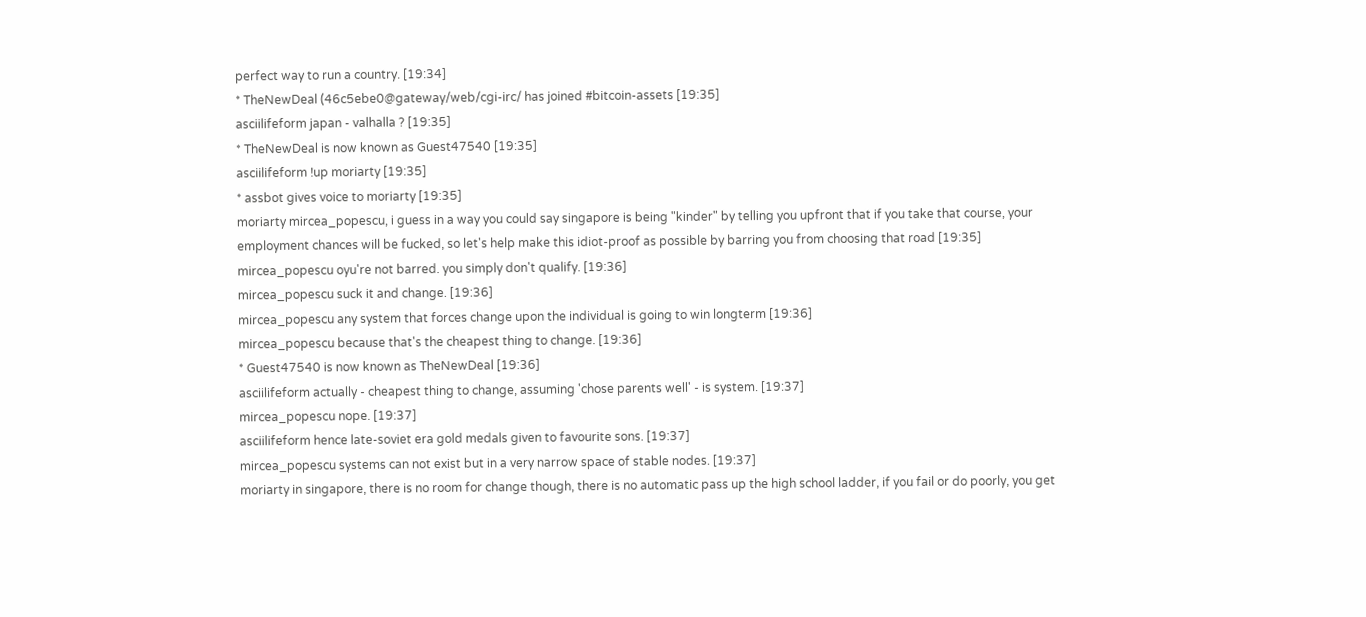perfect way to run a country. [19:34]
* TheNewDeal (46c5ebe0@gateway/web/cgi-irc/ has joined #bitcoin-assets [19:35]
asciilifeform japan - valhalla ? [19:35]
* TheNewDeal is now known as Guest47540 [19:35]
asciilifeform !up moriarty [19:35]
* assbot gives voice to moriarty [19:35]
moriarty mircea_popescu, i guess in a way you could say singapore is being "kinder" by telling you upfront that if you take that course, your employment chances will be fucked, so let's help make this idiot-proof as possible by barring you from choosing that road [19:35]
mircea_popescu oyu're not barred. you simply don't qualify. [19:36]
mircea_popescu suck it and change. [19:36]
mircea_popescu any system that forces change upon the individual is going to win longterm [19:36]
mircea_popescu because that's the cheapest thing to change. [19:36]
* Guest47540 is now known as TheNewDeal [19:36]
asciilifeform actually - cheapest thing to change, assuming 'chose parents well' - is system. [19:37]
mircea_popescu nope. [19:37]
asciilifeform hence late-soviet era gold medals given to favourite sons. [19:37]
mircea_popescu systems can not exist but in a very narrow space of stable nodes. [19:37]
moriarty in singapore, there is no room for change though, there is no automatic pass up the high school ladder, if you fail or do poorly, you get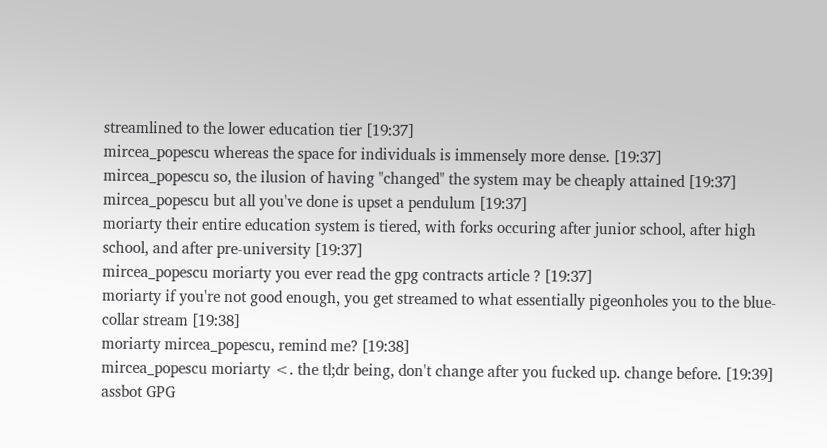streamlined to the lower education tier [19:37]
mircea_popescu whereas the space for individuals is immensely more dense. [19:37]
mircea_popescu so, the ilusion of having "changed" the system may be cheaply attained [19:37]
mircea_popescu but all you've done is upset a pendulum [19:37]
moriarty their entire education system is tiered, with forks occuring after junior school, after high school, and after pre-university [19:37]
mircea_popescu moriarty you ever read the gpg contracts article ? [19:37]
moriarty if you're not good enough, you get streamed to what essentially pigeonholes you to the blue-collar stream [19:38]
moriarty mircea_popescu, remind me? [19:38]
mircea_popescu moriarty <. the tl;dr being, don't change after you fucked up. change before. [19:39]
assbot GPG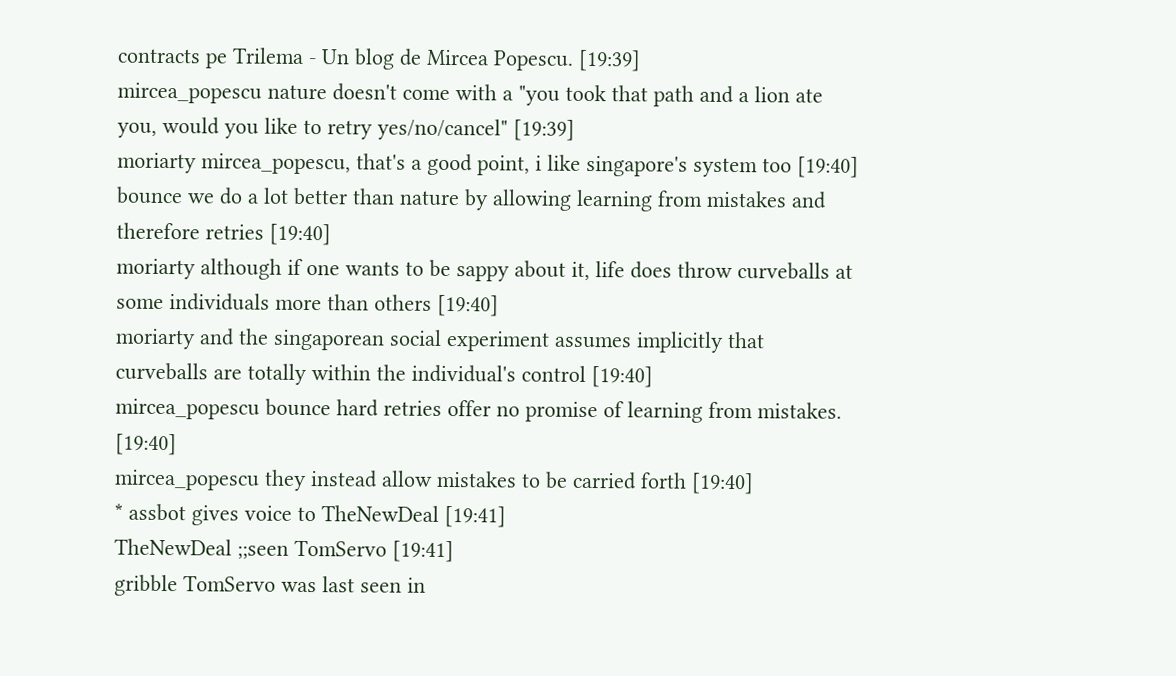contracts pe Trilema - Un blog de Mircea Popescu. [19:39]
mircea_popescu nature doesn't come with a "you took that path and a lion ate you, would you like to retry yes/no/cancel" [19:39]
moriarty mircea_popescu, that's a good point, i like singapore's system too [19:40]
bounce we do a lot better than nature by allowing learning from mistakes and therefore retries [19:40]
moriarty although if one wants to be sappy about it, life does throw curveballs at some individuals more than others [19:40]
moriarty and the singaporean social experiment assumes implicitly that curveballs are totally within the individual's control [19:40]
mircea_popescu bounce hard retries offer no promise of learning from mistakes. [19:40]
mircea_popescu they instead allow mistakes to be carried forth [19:40]
* assbot gives voice to TheNewDeal [19:41]
TheNewDeal ;;seen TomServo [19:41]
gribble TomServo was last seen in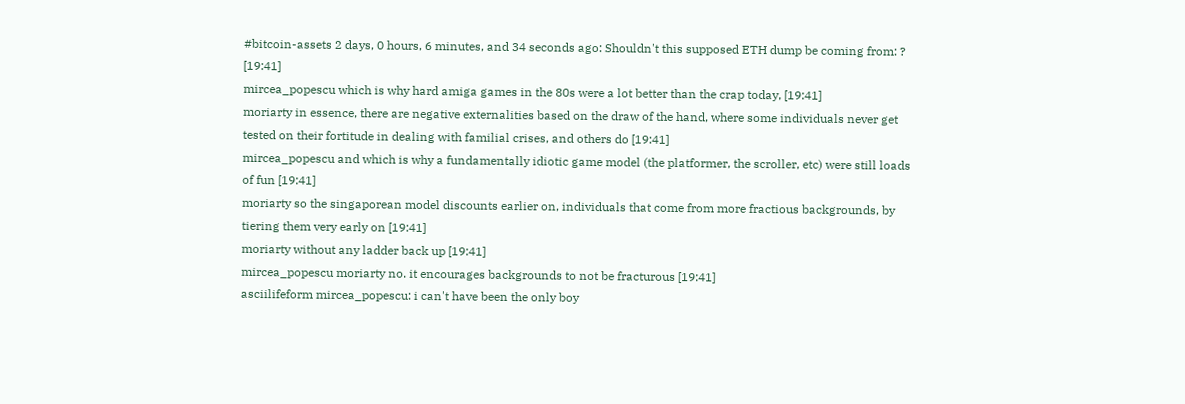#bitcoin-assets 2 days, 0 hours, 6 minutes, and 34 seconds ago: Shouldn't this supposed ETH dump be coming from: ? [19:41]
mircea_popescu which is why hard amiga games in the 80s were a lot better than the crap today, [19:41]
moriarty in essence, there are negative externalities based on the draw of the hand, where some individuals never get tested on their fortitude in dealing with familial crises, and others do [19:41]
mircea_popescu and which is why a fundamentally idiotic game model (the platformer, the scroller, etc) were still loads of fun [19:41]
moriarty so the singaporean model discounts earlier on, individuals that come from more fractious backgrounds, by tiering them very early on [19:41]
moriarty without any ladder back up [19:41]
mircea_popescu moriarty no. it encourages backgrounds to not be fracturous [19:41]
asciilifeform mircea_popescu: i can't have been the only boy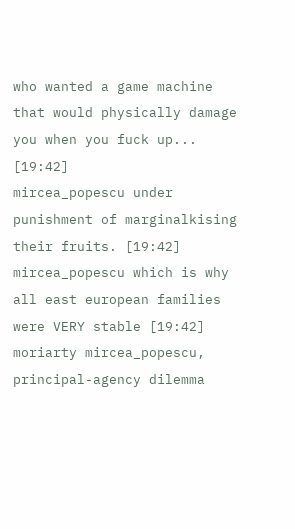who wanted a game machine that would physically damage you when you fuck up... [19:42]
mircea_popescu under punishment of marginalkising their fruits. [19:42]
mircea_popescu which is why all east european families were VERY stable [19:42]
moriarty mircea_popescu, principal-agency dilemma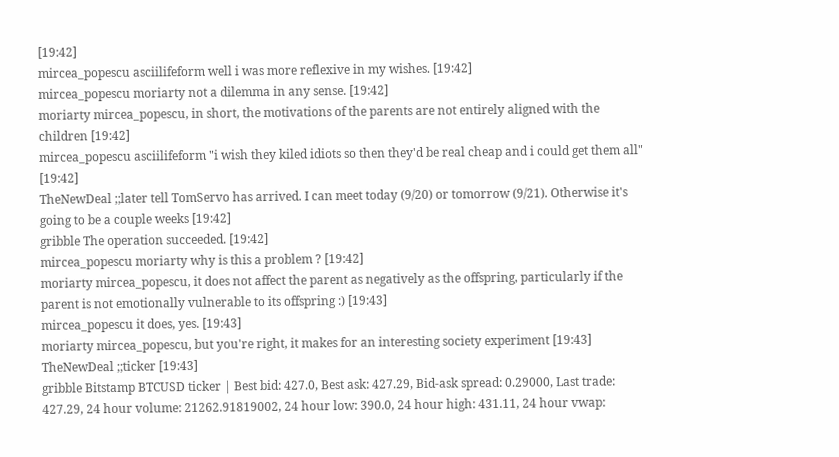[19:42]
mircea_popescu asciilifeform well i was more reflexive in my wishes. [19:42]
mircea_popescu moriarty not a dilemma in any sense. [19:42]
moriarty mircea_popescu, in short, the motivations of the parents are not entirely aligned with the children [19:42]
mircea_popescu asciilifeform "i wish they kiled idiots so then they'd be real cheap and i could get them all" [19:42]
TheNewDeal ;;later tell TomServo has arrived. I can meet today (9/20) or tomorrow (9/21). Otherwise it's going to be a couple weeks [19:42]
gribble The operation succeeded. [19:42]
mircea_popescu moriarty why is this a problem ? [19:42]
moriarty mircea_popescu, it does not affect the parent as negatively as the offspring, particularly if the parent is not emotionally vulnerable to its offspring :) [19:43]
mircea_popescu it does, yes. [19:43]
moriarty mircea_popescu, but you're right, it makes for an interesting society experiment [19:43]
TheNewDeal ;;ticker [19:43]
gribble Bitstamp BTCUSD ticker | Best bid: 427.0, Best ask: 427.29, Bid-ask spread: 0.29000, Last trade: 427.29, 24 hour volume: 21262.91819002, 24 hour low: 390.0, 24 hour high: 431.11, 24 hour vwap: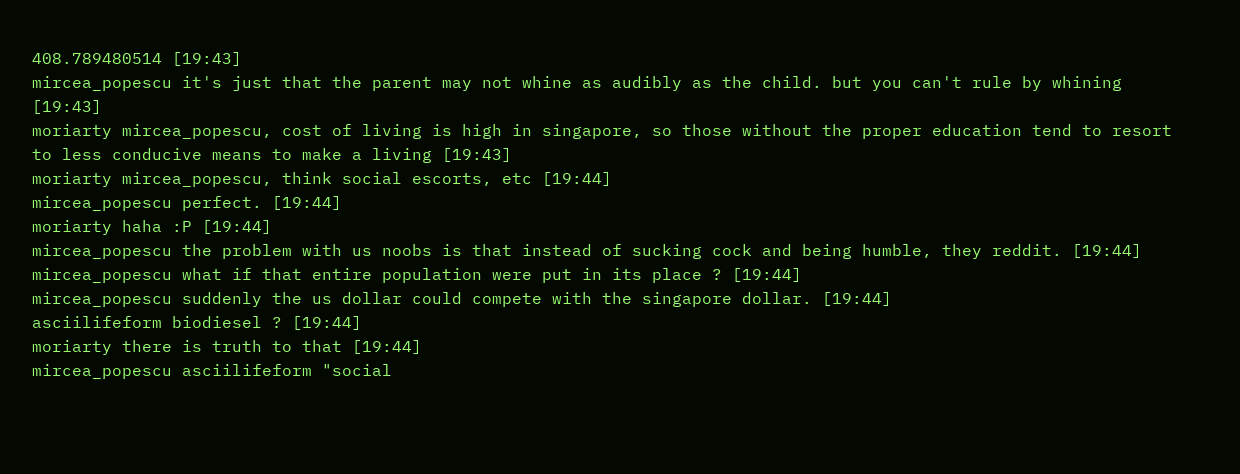408.789480514 [19:43]
mircea_popescu it's just that the parent may not whine as audibly as the child. but you can't rule by whining [19:43]
moriarty mircea_popescu, cost of living is high in singapore, so those without the proper education tend to resort to less conducive means to make a living [19:43]
moriarty mircea_popescu, think social escorts, etc [19:44]
mircea_popescu perfect. [19:44]
moriarty haha :P [19:44]
mircea_popescu the problem with us noobs is that instead of sucking cock and being humble, they reddit. [19:44]
mircea_popescu what if that entire population were put in its place ? [19:44]
mircea_popescu suddenly the us dollar could compete with the singapore dollar. [19:44]
asciilifeform biodiesel ? [19:44]
moriarty there is truth to that [19:44]
mircea_popescu asciilifeform "social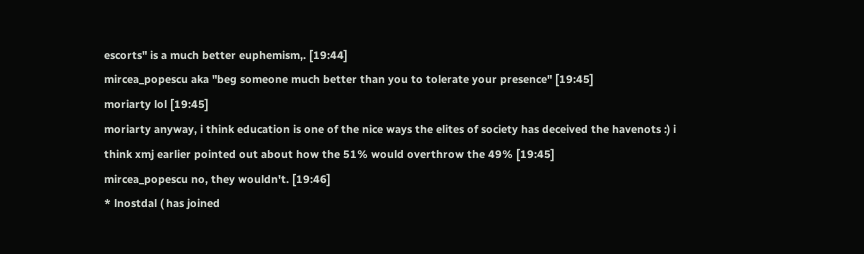escorts" is a much better euphemism,. [19:44]
mircea_popescu aka "beg someone much better than you to tolerate your presence" [19:45]
moriarty lol [19:45]
moriarty anyway, i think education is one of the nice ways the elites of society has deceived the havenots :) i think xmj earlier pointed out about how the 51% would overthrow the 49% [19:45]
mircea_popescu no, they wouldn't. [19:46]
* lnostdal ( has joined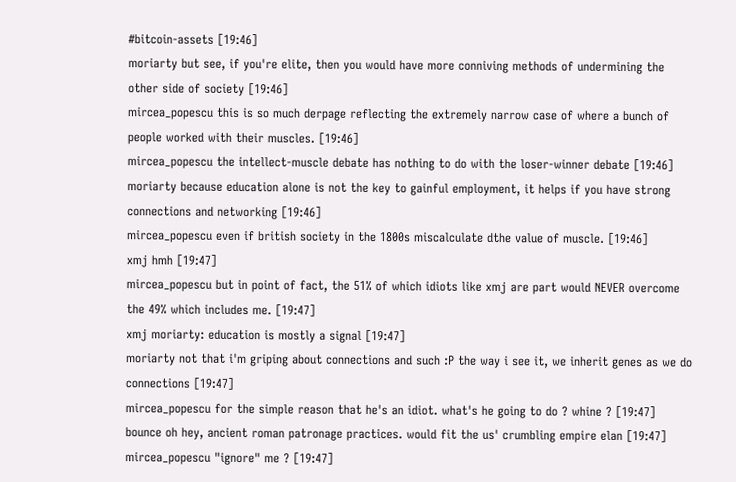#bitcoin-assets [19:46]
moriarty but see, if you're elite, then you would have more conniving methods of undermining the other side of society [19:46]
mircea_popescu this is so much derpage reflecting the extremely narrow case of where a bunch of people worked with their muscles. [19:46]
mircea_popescu the intellect-muscle debate has nothing to do with the loser-winner debate [19:46]
moriarty because education alone is not the key to gainful employment, it helps if you have strong connections and networking [19:46]
mircea_popescu even if british society in the 1800s miscalculate dthe value of muscle. [19:46]
xmj hmh [19:47]
mircea_popescu but in point of fact, the 51% of which idiots like xmj are part would NEVER overcome the 49% which includes me. [19:47]
xmj moriarty: education is mostly a signal [19:47]
moriarty not that i'm griping about connections and such :P the way i see it, we inherit genes as we do connections [19:47]
mircea_popescu for the simple reason that he's an idiot. what's he going to do ? whine ? [19:47]
bounce oh hey, ancient roman patronage practices. would fit the us' crumbling empire elan [19:47]
mircea_popescu "ignore" me ? [19:47]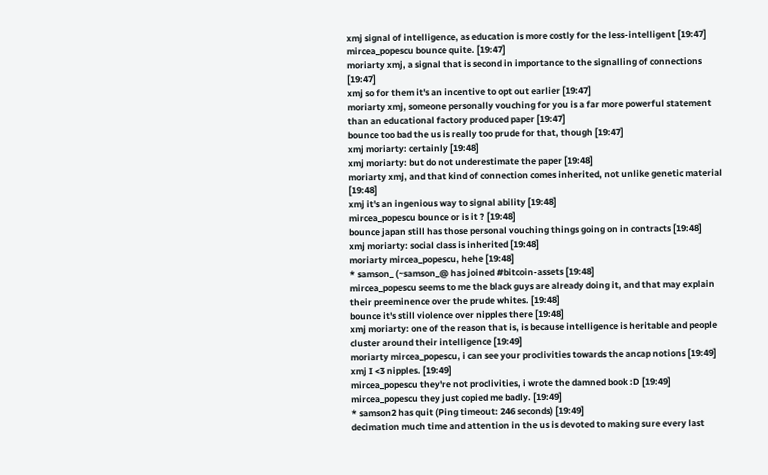xmj signal of intelligence, as education is more costly for the less-intelligent [19:47]
mircea_popescu bounce quite. [19:47]
moriarty xmj, a signal that is second in importance to the signalling of connections [19:47]
xmj so for them it's an incentive to opt out earlier [19:47]
moriarty xmj, someone personally vouching for you is a far more powerful statement than an educational factory produced paper [19:47]
bounce too bad the us is really too prude for that, though [19:47]
xmj moriarty: certainly [19:48]
xmj moriarty: but do not underestimate the paper [19:48]
moriarty xmj, and that kind of connection comes inherited, not unlike genetic material [19:48]
xmj it's an ingenious way to signal ability [19:48]
mircea_popescu bounce or is it ? [19:48]
bounce japan still has those personal vouching things going on in contracts [19:48]
xmj moriarty: social class is inherited [19:48]
moriarty mircea_popescu, hehe [19:48]
* samson_ (~samson_@ has joined #bitcoin-assets [19:48]
mircea_popescu seems to me the black guys are already doing it, and that may explain their preeminence over the prude whites. [19:48]
bounce it's still violence over nipples there [19:48]
xmj moriarty: one of the reason that is, is because intelligence is heritable and people cluster around their intelligence [19:49]
moriarty mircea_popescu, i can see your proclivities towards the ancap notions [19:49]
xmj I <3 nipples. [19:49]
mircea_popescu they're not proclivities, i wrote the damned book :D [19:49]
mircea_popescu they just copied me badly. [19:49]
* samson2 has quit (Ping timeout: 246 seconds) [19:49]
decimation much time and attention in the us is devoted to making sure every last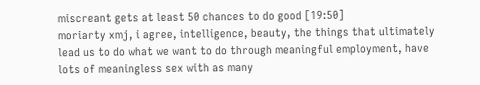miscreant gets at least 50 chances to do good [19:50]
moriarty xmj, i agree, intelligence, beauty, the things that ultimately lead us to do what we want to do through meaningful employment, have lots of meaningless sex with as many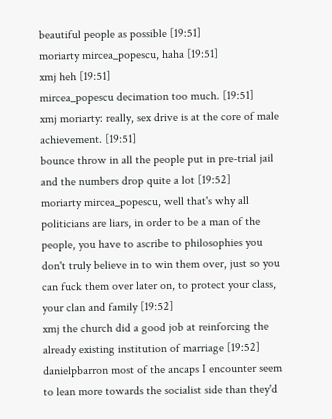beautiful people as possible [19:51]
moriarty mircea_popescu, haha [19:51]
xmj heh [19:51]
mircea_popescu decimation too much. [19:51]
xmj moriarty: really, sex drive is at the core of male achievement. [19:51]
bounce throw in all the people put in pre-trial jail and the numbers drop quite a lot [19:52]
moriarty mircea_popescu, well that's why all politicians are liars, in order to be a man of the people, you have to ascribe to philosophies you don't truly believe in to win them over, just so you can fuck them over later on, to protect your class, your clan and family [19:52]
xmj the church did a good job at reinforcing the already existing institution of marriage [19:52]
danielpbarron most of the ancaps I encounter seem to lean more towards the socialist side than they'd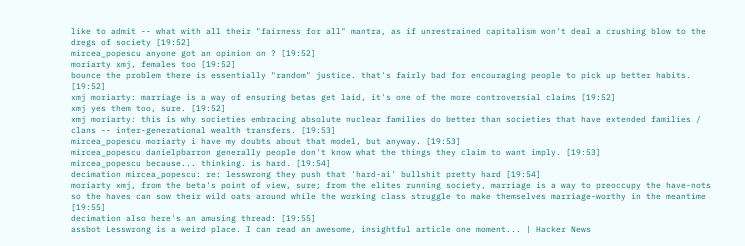like to admit -- what with all their "fairness for all" mantra, as if unrestrained capitalism won't deal a crushing blow to the dregs of society [19:52]
mircea_popescu anyone got an opinion on ? [19:52]
moriarty xmj, females too [19:52]
bounce the problem there is essentially "random" justice. that's fairly bad for encouraging people to pick up better habits. [19:52]
xmj moriarty: marriage is a way of ensuring betas get laid, it's one of the more controversial claims [19:52]
xmj yes them too, sure. [19:52]
xmj moriarty: this is why societies embracing absolute nuclear families do better than societies that have extended families / clans -- inter-generational wealth transfers. [19:53]
mircea_popescu moriarty i have my doubts about that model, but anyway. [19:53]
mircea_popescu danielpbarron generally people don't know what the things they claim to want imply. [19:53]
mircea_popescu because... thinking. is hard. [19:54]
decimation mircea_popescu: re: lesswrong they push that 'hard-ai' bullshit pretty hard [19:54]
moriarty xmj, from the beta's point of view, sure; from the elites running society, marriage is a way to preoccupy the have-nots so the haves can sow their wild oats around while the working class struggle to make themselves marriage-worthy in the meantime [19:55]
decimation also here's an amusing thread: [19:55]
assbot Lesswrong is a weird place. I can read an awesome, insightful article one moment... | Hacker News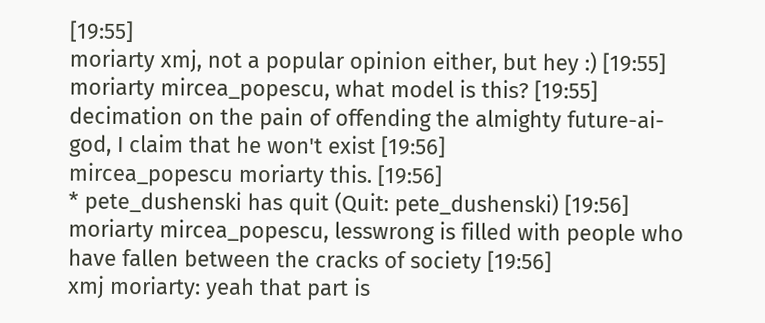[19:55]
moriarty xmj, not a popular opinion either, but hey :) [19:55]
moriarty mircea_popescu, what model is this? [19:55]
decimation on the pain of offending the almighty future-ai-god, I claim that he won't exist [19:56]
mircea_popescu moriarty this. [19:56]
* pete_dushenski has quit (Quit: pete_dushenski) [19:56]
moriarty mircea_popescu, lesswrong is filled with people who have fallen between the cracks of society [19:56]
xmj moriarty: yeah that part is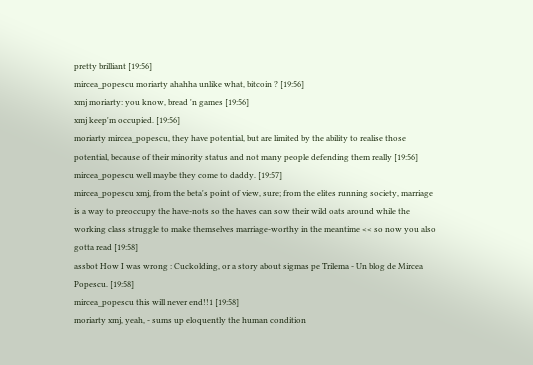pretty brilliant [19:56]
mircea_popescu moriarty ahahha unlike what, bitcoin ? [19:56]
xmj moriarty: you know, bread 'n games [19:56]
xmj keep'm occupied. [19:56]
moriarty mircea_popescu, they have potential, but are limited by the ability to realise those potential, because of their minority status and not many people defending them really [19:56]
mircea_popescu well maybe they come to daddy. [19:57]
mircea_popescu xmj, from the beta's point of view, sure; from the elites running society, marriage is a way to preoccupy the have-nots so the haves can sow their wild oats around while the working class struggle to make themselves marriage-worthy in the meantime << so now you also gotta read [19:58]
assbot How I was wrong : Cuckolding, or a story about sigmas pe Trilema - Un blog de Mircea Popescu. [19:58]
mircea_popescu this will never end!!1 [19:58]
moriarty xmj, yeah, - sums up eloquently the human condition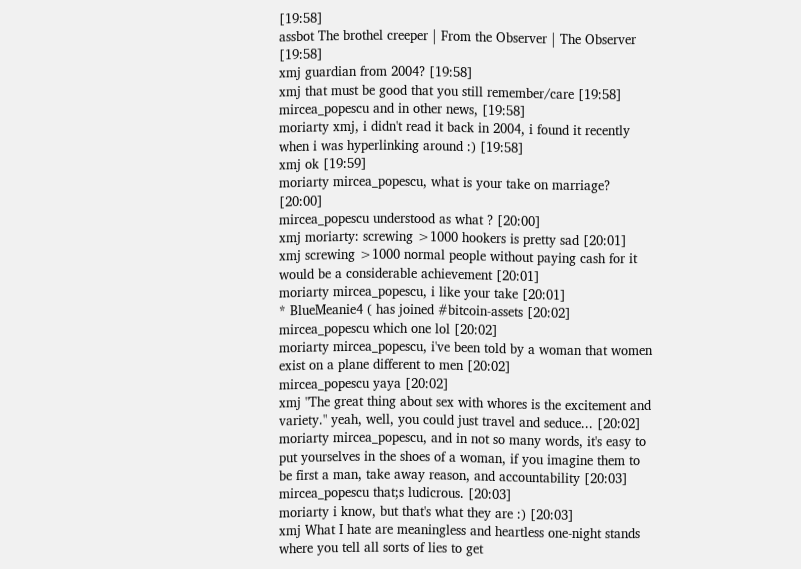[19:58]
assbot The brothel creeper | From the Observer | The Observer [19:58]
xmj guardian from 2004? [19:58]
xmj that must be good that you still remember/care [19:58]
mircea_popescu and in other news, [19:58]
moriarty xmj, i didn't read it back in 2004, i found it recently when i was hyperlinking around :) [19:58]
xmj ok [19:59]
moriarty mircea_popescu, what is your take on marriage? [20:00]
mircea_popescu understood as what ? [20:00]
xmj moriarty: screwing >1000 hookers is pretty sad [20:01]
xmj screwing >1000 normal people without paying cash for it would be a considerable achievement [20:01]
moriarty mircea_popescu, i like your take [20:01]
* BlueMeanie4 ( has joined #bitcoin-assets [20:02]
mircea_popescu which one lol [20:02]
moriarty mircea_popescu, i've been told by a woman that women exist on a plane different to men [20:02]
mircea_popescu yaya [20:02]
xmj "The great thing about sex with whores is the excitement and variety." yeah, well, you could just travel and seduce... [20:02]
moriarty mircea_popescu, and in not so many words, it's easy to put yourselves in the shoes of a woman, if you imagine them to be first a man, take away reason, and accountability [20:03]
mircea_popescu that;s ludicrous. [20:03]
moriarty i know, but that's what they are :) [20:03]
xmj What I hate are meaningless and heartless one-night stands where you tell all sorts of lies to get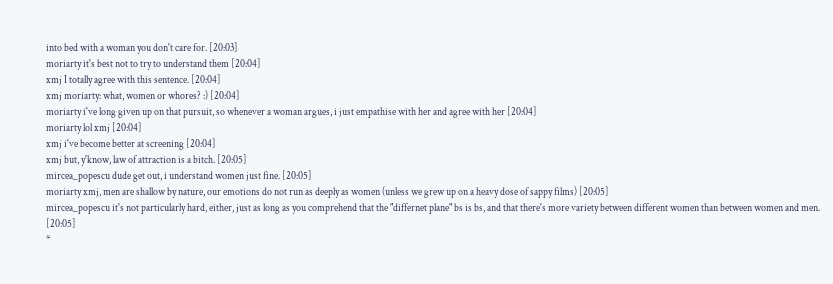into bed with a woman you don't care for. [20:03]
moriarty it's best not to try to understand them [20:04]
xmj I totally agree with this sentence. [20:04]
xmj moriarty: what, women or whores? :) [20:04]
moriarty i've long given up on that pursuit, so whenever a woman argues, i just empathise with her and agree with her [20:04]
moriarty lol xmj [20:04]
xmj i've become better at screening [20:04]
xmj but, y'know, law of attraction is a bitch. [20:05]
mircea_popescu dude get out, i understand women just fine. [20:05]
moriarty xmj, men are shallow by nature, our emotions do not run as deeply as women (unless we grew up on a heavy dose of sappy films) [20:05]
mircea_popescu it's not particularly hard, either, just as long as you comprehend that the "differnet plane" bs is bs, and that there's more variety between different women than between women and men. [20:05]
*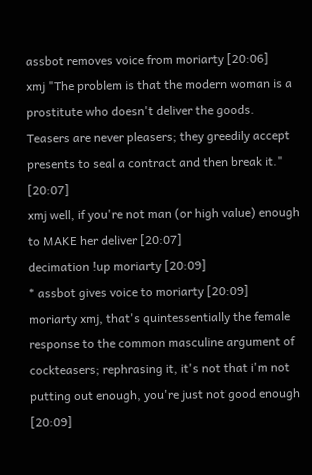assbot removes voice from moriarty [20:06]
xmj "The problem is that the modern woman is a prostitute who doesn't deliver the goods. Teasers are never pleasers; they greedily accept presents to seal a contract and then break it." [20:07]
xmj well, if you're not man (or high value) enough to MAKE her deliver [20:07]
decimation !up moriarty [20:09]
* assbot gives voice to moriarty [20:09]
moriarty xmj, that's quintessentially the female response to the common masculine argument of cockteasers; rephrasing it, it's not that i'm not putting out enough, you're just not good enough [20:09]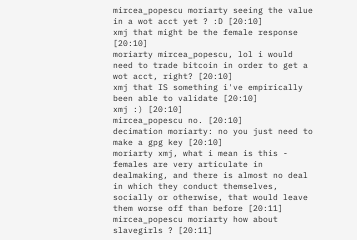mircea_popescu moriarty seeing the value in a wot acct yet ? :D [20:10]
xmj that might be the female response [20:10]
moriarty mircea_popescu, lol i would need to trade bitcoin in order to get a wot acct, right? [20:10]
xmj that IS something i've empirically been able to validate [20:10]
xmj :) [20:10]
mircea_popescu no. [20:10]
decimation moriarty: no you just need to make a gpg key [20:10]
moriarty xmj, what i mean is this - females are very articulate in dealmaking, and there is almost no deal in which they conduct themselves, socially or otherwise, that would leave them worse off than before [20:11]
mircea_popescu moriarty how about slavegirls ? [20:11]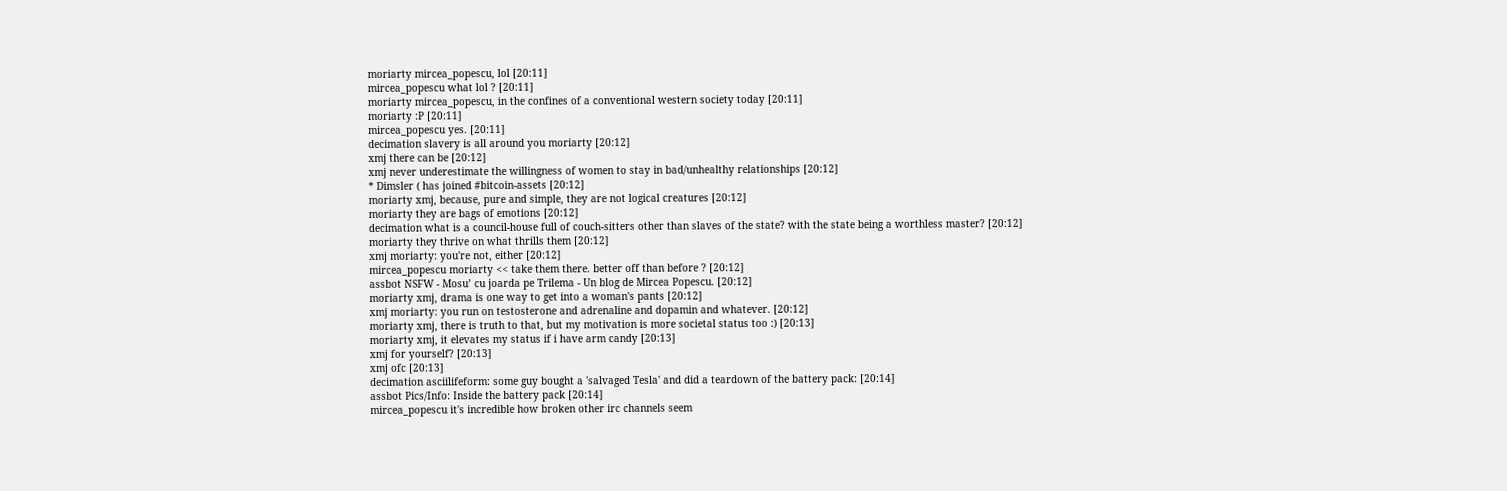moriarty mircea_popescu, lol [20:11]
mircea_popescu what lol ? [20:11]
moriarty mircea_popescu, in the confines of a conventional western society today [20:11]
moriarty :P [20:11]
mircea_popescu yes. [20:11]
decimation slavery is all around you moriarty [20:12]
xmj there can be [20:12]
xmj never underestimate the willingness of women to stay in bad/unhealthy relationships [20:12]
* Dimsler ( has joined #bitcoin-assets [20:12]
moriarty xmj, because, pure and simple, they are not logical creatures [20:12]
moriarty they are bags of emotions [20:12]
decimation what is a council-house full of couch-sitters other than slaves of the state? with the state being a worthless master? [20:12]
moriarty they thrive on what thrills them [20:12]
xmj moriarty: you're not, either [20:12]
mircea_popescu moriarty << take them there. better off than before ? [20:12]
assbot NSFW - Mosu’ cu joarda pe Trilema - Un blog de Mircea Popescu. [20:12]
moriarty xmj, drama is one way to get into a woman's pants [20:12]
xmj moriarty: you run on testosterone and adrenaline and dopamin and whatever. [20:12]
moriarty xmj, there is truth to that, but my motivation is more societal status too :) [20:13]
moriarty xmj, it elevates my status if i have arm candy [20:13]
xmj for yourself? [20:13]
xmj ofc [20:13]
decimation asciilifeform: some guy bought a 'salvaged Tesla' and did a teardown of the battery pack: [20:14]
assbot Pics/Info: Inside the battery pack [20:14]
mircea_popescu it's incredible how broken other irc channels seem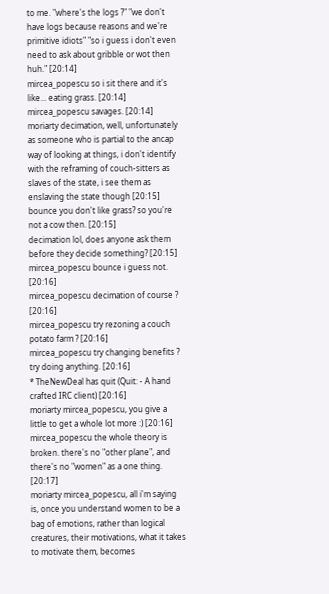to me. "where's the logs ?" "we don't have logs because reasons and we're primitive idiots" "so i guess i don't even need to ask about gribble or wot then huh." [20:14]
mircea_popescu so i sit there and it's like... eating grass. [20:14]
mircea_popescu savages. [20:14]
moriarty decimation, well, unfortunately as someone who is partial to the ancap way of looking at things, i don't identify with the reframing of couch-sitters as slaves of the state, i see them as enslaving the state though [20:15]
bounce you don't like grass? so you're not a cow then. [20:15]
decimation lol, does anyone ask them before they decide something? [20:15]
mircea_popescu bounce i guess not. [20:16]
mircea_popescu decimation of course ? [20:16]
mircea_popescu try rezoning a couch potato farm ? [20:16]
mircea_popescu try changing benefits ? try doing anything. [20:16]
* TheNewDeal has quit (Quit: - A hand crafted IRC client) [20:16]
moriarty mircea_popescu, you give a little to get a whole lot more :) [20:16]
mircea_popescu the whole theory is broken. there's no "other plane", and there's no "women" as a one thing. [20:17]
moriarty mircea_popescu, all i'm saying is, once you understand women to be a bag of emotions, rather than logical creatures, their motivations, what it takes to motivate them, becomes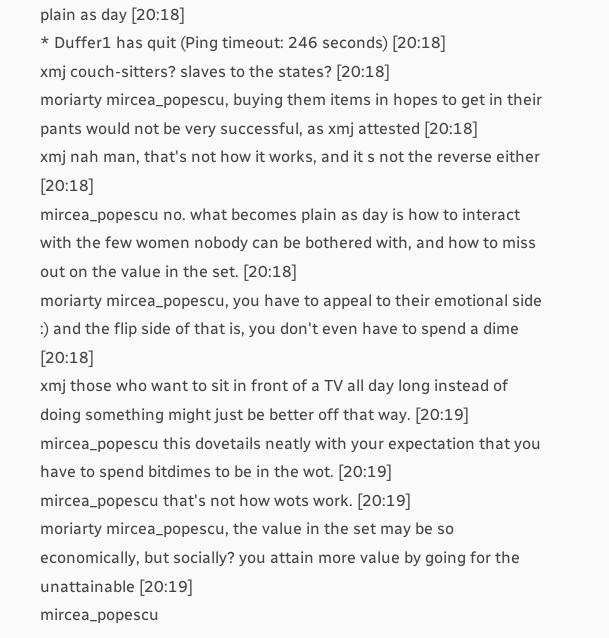plain as day [20:18]
* Duffer1 has quit (Ping timeout: 246 seconds) [20:18]
xmj couch-sitters? slaves to the states? [20:18]
moriarty mircea_popescu, buying them items in hopes to get in their pants would not be very successful, as xmj attested [20:18]
xmj nah man, that's not how it works, and it s not the reverse either [20:18]
mircea_popescu no. what becomes plain as day is how to interact with the few women nobody can be bothered with, and how to miss out on the value in the set. [20:18]
moriarty mircea_popescu, you have to appeal to their emotional side :) and the flip side of that is, you don't even have to spend a dime [20:18]
xmj those who want to sit in front of a TV all day long instead of doing something might just be better off that way. [20:19]
mircea_popescu this dovetails neatly with your expectation that you have to spend bitdimes to be in the wot. [20:19]
mircea_popescu that's not how wots work. [20:19]
moriarty mircea_popescu, the value in the set may be so economically, but socially? you attain more value by going for the unattainable [20:19]
mircea_popescu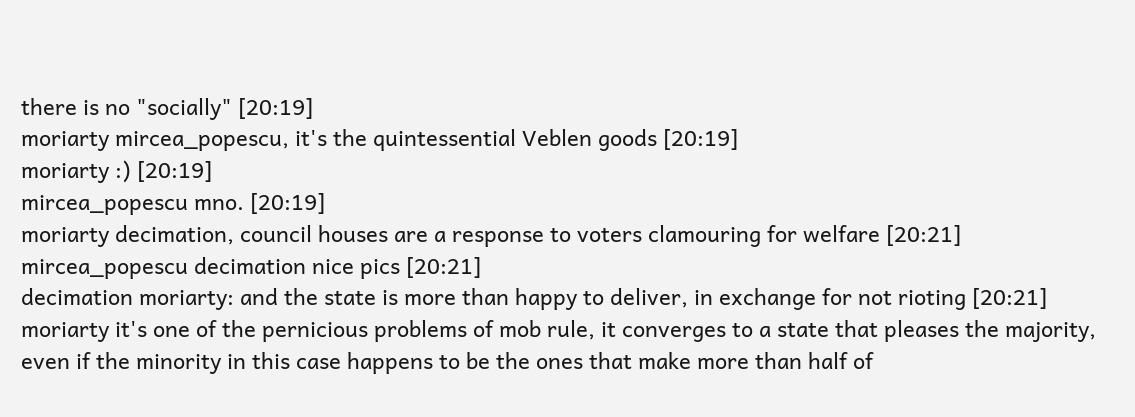there is no "socially" [20:19]
moriarty mircea_popescu, it's the quintessential Veblen goods [20:19]
moriarty :) [20:19]
mircea_popescu mno. [20:19]
moriarty decimation, council houses are a response to voters clamouring for welfare [20:21]
mircea_popescu decimation nice pics [20:21]
decimation moriarty: and the state is more than happy to deliver, in exchange for not rioting [20:21]
moriarty it's one of the pernicious problems of mob rule, it converges to a state that pleases the majority, even if the minority in this case happens to be the ones that make more than half of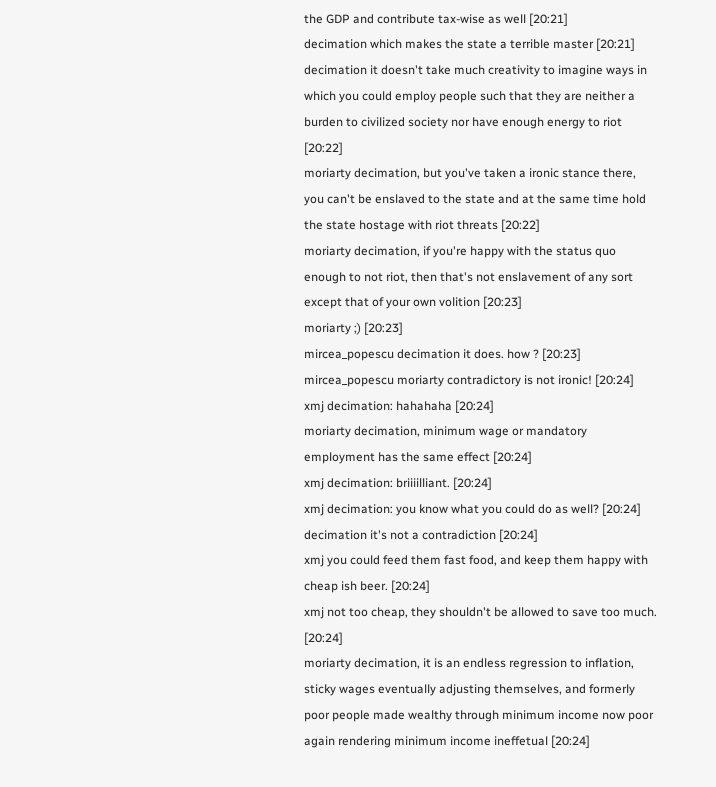the GDP and contribute tax-wise as well [20:21]
decimation which makes the state a terrible master [20:21]
decimation it doesn't take much creativity to imagine ways in which you could employ people such that they are neither a burden to civilized society nor have enough energy to riot [20:22]
moriarty decimation, but you've taken a ironic stance there, you can't be enslaved to the state and at the same time hold the state hostage with riot threats [20:22]
moriarty decimation, if you're happy with the status quo enough to not riot, then that's not enslavement of any sort except that of your own volition [20:23]
moriarty ;) [20:23]
mircea_popescu decimation it does. how ? [20:23]
mircea_popescu moriarty contradictory is not ironic! [20:24]
xmj decimation: hahahaha [20:24]
moriarty decimation, minimum wage or mandatory employment has the same effect [20:24]
xmj decimation: briiiilliant. [20:24]
xmj decimation: you know what you could do as well? [20:24]
decimation it's not a contradiction [20:24]
xmj you could feed them fast food, and keep them happy with cheap ish beer. [20:24]
xmj not too cheap, they shouldn't be allowed to save too much. [20:24]
moriarty decimation, it is an endless regression to inflation, sticky wages eventually adjusting themselves, and formerly poor people made wealthy through minimum income now poor again rendering minimum income ineffetual [20:24]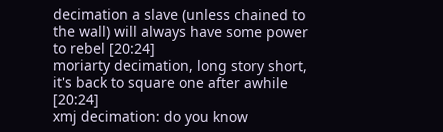decimation a slave (unless chained to the wall) will always have some power to rebel [20:24]
moriarty decimation, long story short, it's back to square one after awhile [20:24]
xmj decimation: do you know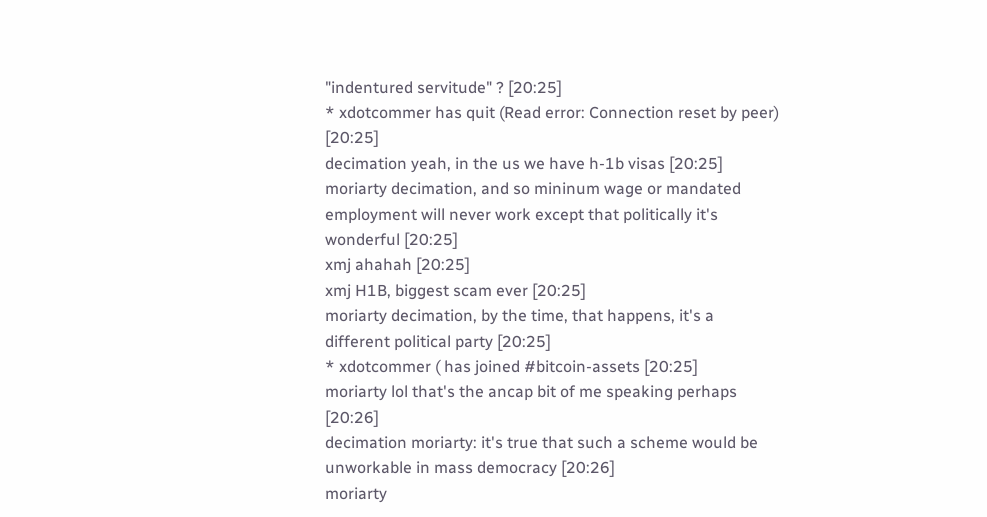"indentured servitude" ? [20:25]
* xdotcommer has quit (Read error: Connection reset by peer) [20:25]
decimation yeah, in the us we have h-1b visas [20:25]
moriarty decimation, and so mininum wage or mandated employment will never work except that politically it's wonderful [20:25]
xmj ahahah [20:25]
xmj H1B, biggest scam ever [20:25]
moriarty decimation, by the time, that happens, it's a different political party [20:25]
* xdotcommer ( has joined #bitcoin-assets [20:25]
moriarty lol that's the ancap bit of me speaking perhaps [20:26]
decimation moriarty: it's true that such a scheme would be unworkable in mass democracy [20:26]
moriarty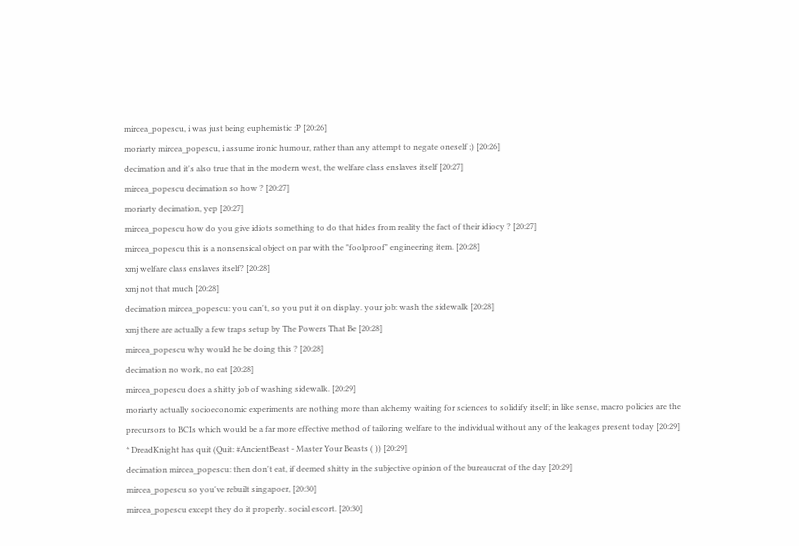mircea_popescu, i was just being euphemistic :P [20:26]
moriarty mircea_popescu, i assume ironic humour, rather than any attempt to negate oneself ;) [20:26]
decimation and it's also true that in the modern west, the welfare class enslaves itself [20:27]
mircea_popescu decimation so how ? [20:27]
moriarty decimation, yep [20:27]
mircea_popescu how do you give idiots something to do that hides from reality the fact of their idiocy ? [20:27]
mircea_popescu this is a nonsensical object on par with the "foolproof" engineering item. [20:28]
xmj welfare class enslaves itself? [20:28]
xmj not that much [20:28]
decimation mircea_popescu: you can't, so you put it on display. your job: wash the sidewalk [20:28]
xmj there are actually a few traps setup by The Powers That Be [20:28]
mircea_popescu why would he be doing this ? [20:28]
decimation no work, no eat [20:28]
mircea_popescu does a shitty job of washing sidewalk. [20:29]
moriarty actually socioeconomic experiments are nothing more than alchemy waiting for sciences to solidify itself; in like sense, macro policies are the precursors to BCIs which would be a far more effective method of tailoring welfare to the individual without any of the leakages present today [20:29]
* DreadKnight has quit (Quit: #AncientBeast - Master Your Beasts ( )) [20:29]
decimation mircea_popescu: then don't eat, if deemed shitty in the subjective opinion of the bureaucrat of the day [20:29]
mircea_popescu so you've rebuilt singapoer, [20:30]
mircea_popescu except they do it properly. social escort. [20:30]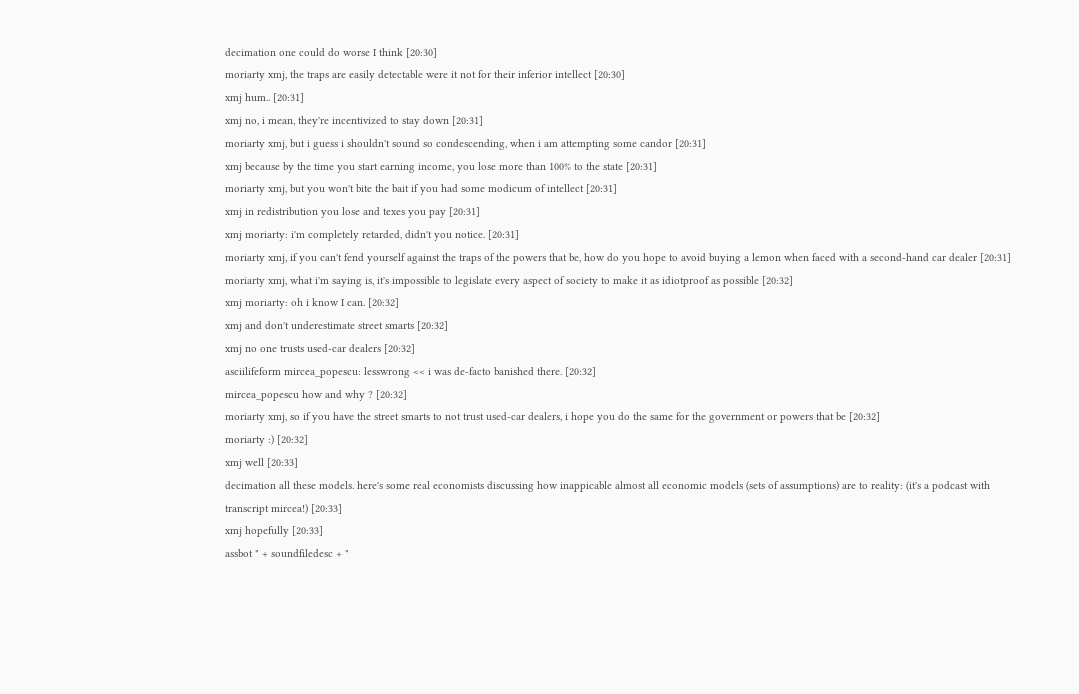decimation one could do worse I think [20:30]
moriarty xmj, the traps are easily detectable were it not for their inferior intellect [20:30]
xmj hum.. [20:31]
xmj no, i mean, they're incentivized to stay down [20:31]
moriarty xmj, but i guess i shouldn't sound so condescending, when i am attempting some candor [20:31]
xmj because by the time you start earning income, you lose more than 100% to the state [20:31]
moriarty xmj, but you won't bite the bait if you had some modicum of intellect [20:31]
xmj in redistribution you lose and texes you pay [20:31]
xmj moriarty: i'm completely retarded, didn't you notice. [20:31]
moriarty xmj, if you can't fend yourself against the traps of the powers that be, how do you hope to avoid buying a lemon when faced with a second-hand car dealer [20:31]
moriarty xmj, what i'm saying is, it's impossible to legislate every aspect of society to make it as idiotproof as possible [20:32]
xmj moriarty: oh i know I can. [20:32]
xmj and don't underestimate street smarts [20:32]
xmj no one trusts used-car dealers [20:32]
asciilifeform mircea_popescu: lesswrong << i was de-facto banished there. [20:32]
mircea_popescu how and why ? [20:32]
moriarty xmj, so if you have the street smarts to not trust used-car dealers, i hope you do the same for the government or powers that be [20:32]
moriarty :) [20:32]
xmj well [20:33]
decimation all these models. here's some real economists discussing how inappicable almost all economic models (sets of assumptions) are to reality: (it's a podcast with transcript mircea!) [20:33]
xmj hopefully [20:33]
assbot " + soundfiledesc + "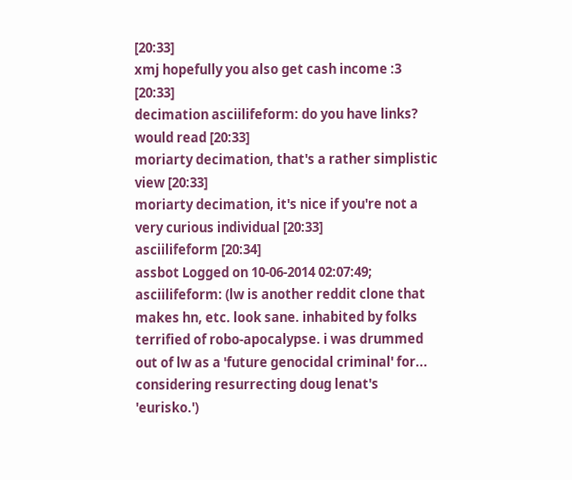[20:33]
xmj hopefully you also get cash income :3 [20:33]
decimation asciilifeform: do you have links? would read [20:33]
moriarty decimation, that's a rather simplistic view [20:33]
moriarty decimation, it's nice if you're not a very curious individual [20:33]
asciilifeform [20:34]
assbot Logged on 10-06-2014 02:07:49; asciilifeform: (lw is another reddit clone that makes hn, etc. look sane. inhabited by folks terrified of robo-apocalypse. i was drummed out of lw as a 'future genocidal criminal' for... considering resurrecting doug lenat's 'eurisko.')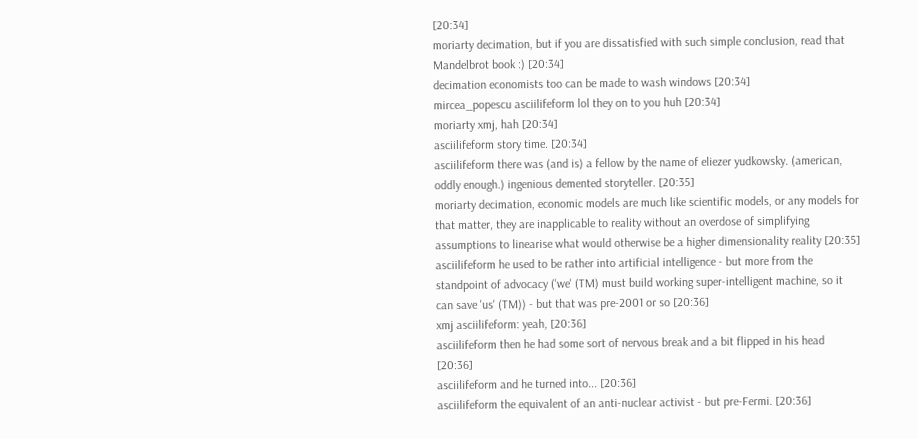[20:34]
moriarty decimation, but if you are dissatisfied with such simple conclusion, read that Mandelbrot book :) [20:34]
decimation economists too can be made to wash windows [20:34]
mircea_popescu asciilifeform lol they on to you huh [20:34]
moriarty xmj, hah [20:34]
asciilifeform story time. [20:34]
asciilifeform there was (and is) a fellow by the name of eliezer yudkowsky. (american, oddly enough.) ingenious demented storyteller. [20:35]
moriarty decimation, economic models are much like scientific models, or any models for that matter, they are inapplicable to reality without an overdose of simplifying assumptions to linearise what would otherwise be a higher dimensionality reality [20:35]
asciilifeform he used to be rather into artificial intelligence - but more from the standpoint of advocacy ('we' (TM) must build working super-intelligent machine, so it can save 'us' (TM)) - but that was pre-2001 or so [20:36]
xmj asciilifeform: yeah, [20:36]
asciilifeform then he had some sort of nervous break and a bit flipped in his head [20:36]
asciilifeform and he turned into... [20:36]
asciilifeform the equivalent of an anti-nuclear activist - but pre-Fermi. [20:36]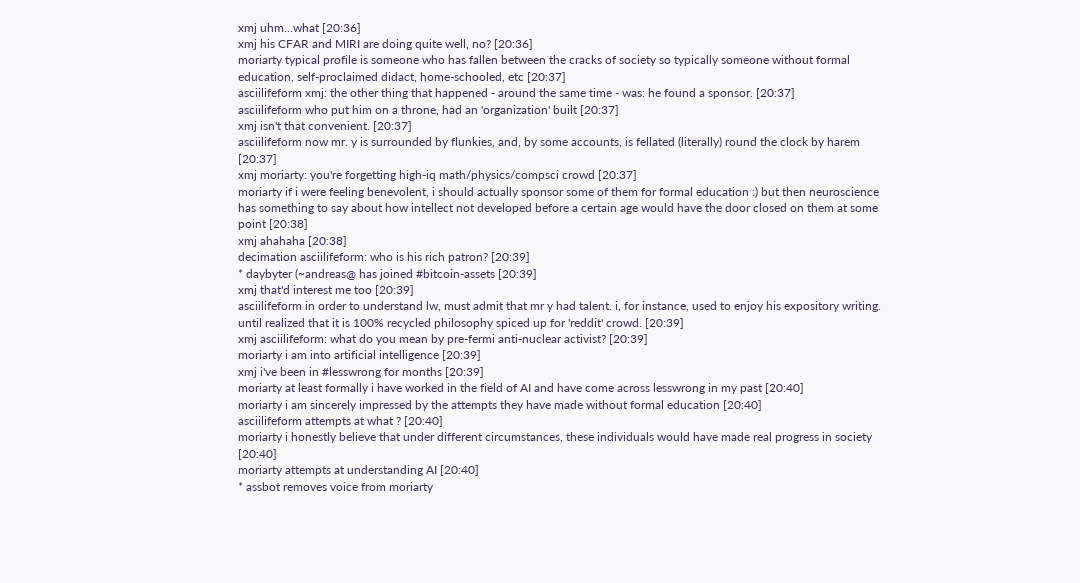xmj uhm...what [20:36]
xmj his CFAR and MIRI are doing quite well, no? [20:36]
moriarty typical profile is someone who has fallen between the cracks of society so typically someone without formal education, self-proclaimed didact, home-schooled, etc [20:37]
asciilifeform xmj: the other thing that happened - around the same time - was: he found a sponsor. [20:37]
asciilifeform who put him on a throne, had an 'organization' built [20:37]
xmj isn't that convenient. [20:37]
asciilifeform now mr. y is surrounded by flunkies, and, by some accounts, is fellated (literally) round the clock by harem [20:37]
xmj moriarty: you're forgetting high-iq math/physics/compsci crowd [20:37]
moriarty if i were feeling benevolent, i should actually sponsor some of them for formal education :) but then neuroscience has something to say about how intellect not developed before a certain age would have the door closed on them at some point [20:38]
xmj ahahaha [20:38]
decimation asciilifeform: who is his rich patron? [20:39]
* daybyter (~andreas@ has joined #bitcoin-assets [20:39]
xmj that'd interest me too [20:39]
asciilifeform in order to understand lw, must admit that mr y had talent. i, for instance, used to enjoy his expository writing. until realized that it is 100% recycled philosophy spiced up for 'reddit' crowd. [20:39]
xmj asciilifeform: what do you mean by pre-fermi anti-nuclear activist? [20:39]
moriarty i am into artificial intelligence [20:39]
xmj i've been in #lesswrong for months [20:39]
moriarty at least formally i have worked in the field of AI and have come across lesswrong in my past [20:40]
moriarty i am sincerely impressed by the attempts they have made without formal education [20:40]
asciilifeform attempts at what ? [20:40]
moriarty i honestly believe that under different circumstances, these individuals would have made real progress in society [20:40]
moriarty attempts at understanding AI [20:40]
* assbot removes voice from moriarty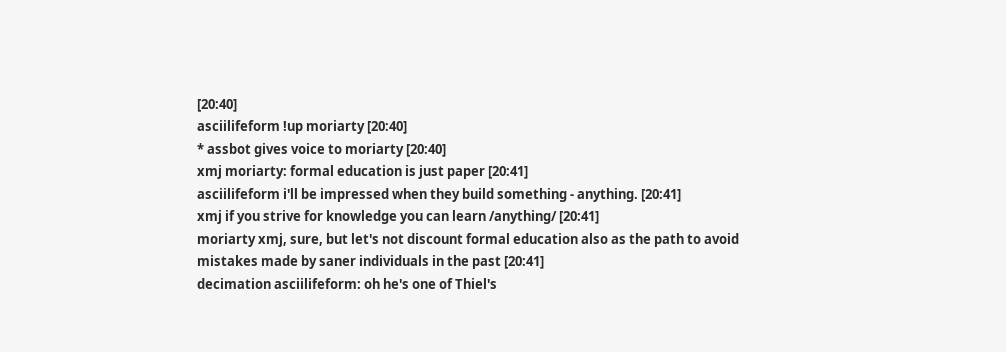[20:40]
asciilifeform !up moriarty [20:40]
* assbot gives voice to moriarty [20:40]
xmj moriarty: formal education is just paper [20:41]
asciilifeform i'll be impressed when they build something - anything. [20:41]
xmj if you strive for knowledge you can learn /anything/ [20:41]
moriarty xmj, sure, but let's not discount formal education also as the path to avoid mistakes made by saner individuals in the past [20:41]
decimation asciilifeform: oh he's one of Thiel's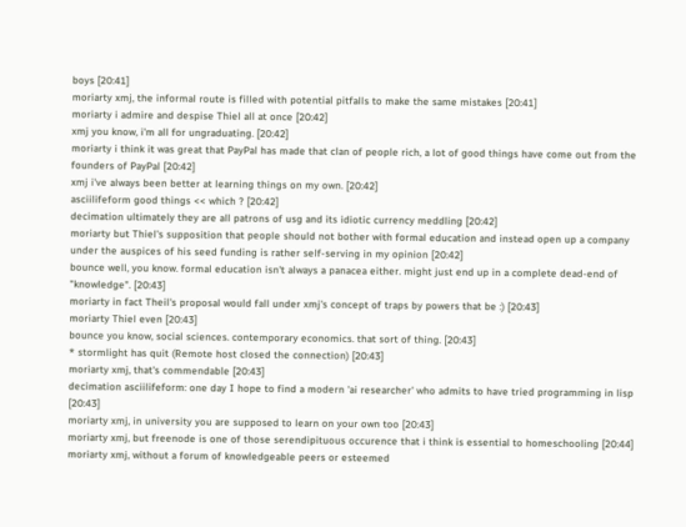boys [20:41]
moriarty xmj, the informal route is filled with potential pitfalls to make the same mistakes [20:41]
moriarty i admire and despise Thiel all at once [20:42]
xmj you know, i'm all for ungraduating. [20:42]
moriarty i think it was great that PayPal has made that clan of people rich, a lot of good things have come out from the founders of PayPal [20:42]
xmj i've always been better at learning things on my own. [20:42]
asciilifeform good things << which ? [20:42]
decimation ultimately they are all patrons of usg and its idiotic currency meddling [20:42]
moriarty but Thiel's supposition that people should not bother with formal education and instead open up a company under the auspices of his seed funding is rather self-serving in my opinion [20:42]
bounce well, you know. formal education isn't always a panacea either. might just end up in a complete dead-end of "knowledge". [20:43]
moriarty in fact Theil's proposal would fall under xmj's concept of traps by powers that be :) [20:43]
moriarty Thiel even [20:43]
bounce you know, social sciences. contemporary economics. that sort of thing. [20:43]
* stormlight has quit (Remote host closed the connection) [20:43]
moriarty xmj, that's commendable [20:43]
decimation asciilifeform: one day I hope to find a modern 'ai researcher' who admits to have tried programming in lisp [20:43]
moriarty xmj, in university you are supposed to learn on your own too [20:43]
moriarty xmj, but freenode is one of those serendipituous occurence that i think is essential to homeschooling [20:44]
moriarty xmj, without a forum of knowledgeable peers or esteemed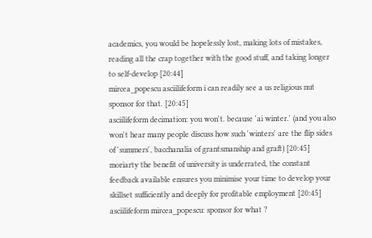academics, you would be hopelessly lost, making lots of mistakes, reading all the crap together with the good stuff, and taking longer to self-develop [20:44]
mircea_popescu asciilifeform i can readily see a us religious nut sponsor for that. [20:45]
asciilifeform decimation: you won't. because 'ai winter.' (and you also won't hear many people discuss how such 'winters' are the flip sides of 'summers', bacchanalia of grantsmanship and graft) [20:45]
moriarty the benefit of university is underrated, the constant feedback available ensures you minimise your time to develop your skillset sufficiently and deeply for profitable employment [20:45]
asciilifeform mircea_popescu: sponsor for what ?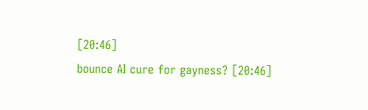[20:46]
bounce AI cure for gayness? [20:46]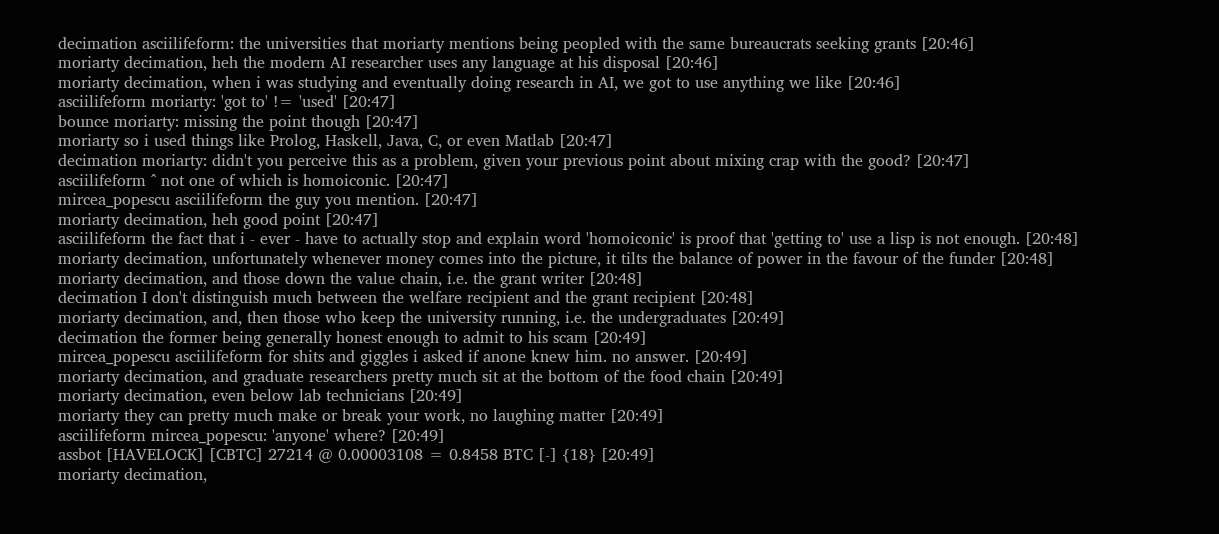decimation asciilifeform: the universities that moriarty mentions being peopled with the same bureaucrats seeking grants [20:46]
moriarty decimation, heh the modern AI researcher uses any language at his disposal [20:46]
moriarty decimation, when i was studying and eventually doing research in AI, we got to use anything we like [20:46]
asciilifeform moriarty: 'got to' != 'used' [20:47]
bounce moriarty: missing the point though [20:47]
moriarty so i used things like Prolog, Haskell, Java, C, or even Matlab [20:47]
decimation moriarty: didn't you perceive this as a problem, given your previous point about mixing crap with the good? [20:47]
asciilifeform ^ not one of which is homoiconic. [20:47]
mircea_popescu asciilifeform the guy you mention. [20:47]
moriarty decimation, heh good point [20:47]
asciilifeform the fact that i - ever - have to actually stop and explain word 'homoiconic' is proof that 'getting to' use a lisp is not enough. [20:48]
moriarty decimation, unfortunately whenever money comes into the picture, it tilts the balance of power in the favour of the funder [20:48]
moriarty decimation, and those down the value chain, i.e. the grant writer [20:48]
decimation I don't distinguish much between the welfare recipient and the grant recipient [20:48]
moriarty decimation, and, then those who keep the university running, i.e. the undergraduates [20:49]
decimation the former being generally honest enough to admit to his scam [20:49]
mircea_popescu asciilifeform for shits and giggles i asked if anone knew him. no answer. [20:49]
moriarty decimation, and graduate researchers pretty much sit at the bottom of the food chain [20:49]
moriarty decimation, even below lab technicians [20:49]
moriarty they can pretty much make or break your work, no laughing matter [20:49]
asciilifeform mircea_popescu: 'anyone' where? [20:49]
assbot [HAVELOCK] [CBTC] 27214 @ 0.00003108 = 0.8458 BTC [-] {18} [20:49]
moriarty decimation,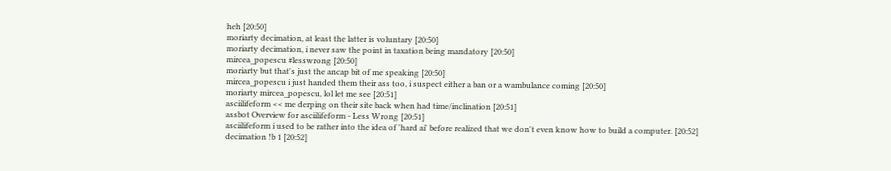heh [20:50]
moriarty decimation, at least the latter is voluntary [20:50]
moriarty decimation, i never saw the point in taxation being mandatory [20:50]
mircea_popescu #lesswrong [20:50]
moriarty but that's just the ancap bit of me speaking [20:50]
mircea_popescu i just handed them their ass too, i suspect either a ban or a wambulance coming [20:50]
moriarty mircea_popescu, lol let me see [20:51]
asciilifeform << me derping on their site back when had time/inclination [20:51]
assbot Overview for asciilifeform - Less Wrong [20:51]
asciilifeform i used to be rather into the idea of 'hard ai' before realized that we don't even know how to build a computer. [20:52]
decimation !b 1 [20:52]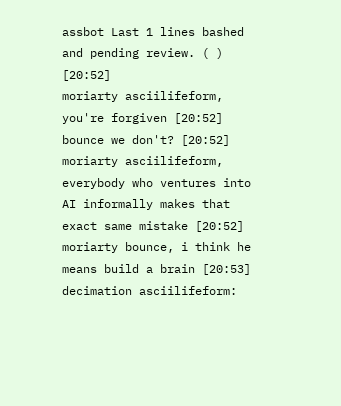assbot Last 1 lines bashed and pending review. ( ) [20:52]
moriarty asciilifeform, you're forgiven [20:52]
bounce we don't? [20:52]
moriarty asciilifeform, everybody who ventures into AI informally makes that exact same mistake [20:52]
moriarty bounce, i think he means build a brain [20:53]
decimation asciilifeform: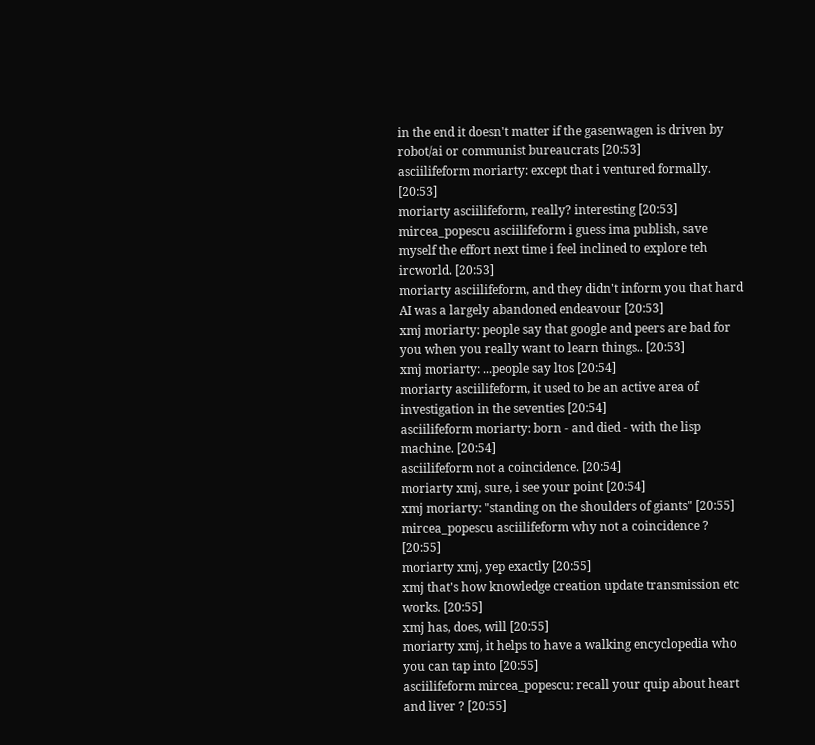in the end it doesn't matter if the gasenwagen is driven by robot/ai or communist bureaucrats [20:53]
asciilifeform moriarty: except that i ventured formally. [20:53]
moriarty asciilifeform, really? interesting [20:53]
mircea_popescu asciilifeform i guess ima publish, save myself the effort next time i feel inclined to explore teh ircworld. [20:53]
moriarty asciilifeform, and they didn't inform you that hard AI was a largely abandoned endeavour [20:53]
xmj moriarty: people say that google and peers are bad for you when you really want to learn things.. [20:53]
xmj moriarty: ...people say ltos [20:54]
moriarty asciilifeform, it used to be an active area of investigation in the seventies [20:54]
asciilifeform moriarty: born - and died - with the lisp machine. [20:54]
asciilifeform not a coincidence. [20:54]
moriarty xmj, sure, i see your point [20:54]
xmj moriarty: "standing on the shoulders of giants" [20:55]
mircea_popescu asciilifeform why not a coincidence ? [20:55]
moriarty xmj, yep exactly [20:55]
xmj that's how knowledge creation update transmission etc works. [20:55]
xmj has, does, will [20:55]
moriarty xmj, it helps to have a walking encyclopedia who you can tap into [20:55]
asciilifeform mircea_popescu: recall your quip about heart and liver ? [20:55]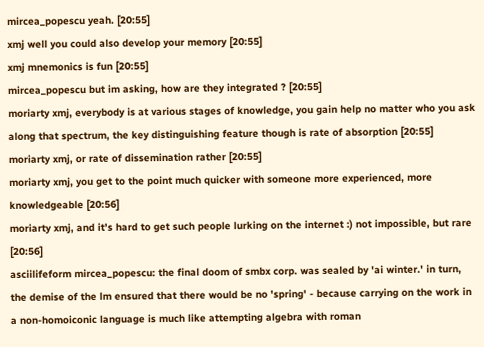mircea_popescu yeah. [20:55]
xmj well you could also develop your memory [20:55]
xmj mnemonics is fun [20:55]
mircea_popescu but im asking, how are they integrated ? [20:55]
moriarty xmj, everybody is at various stages of knowledge, you gain help no matter who you ask along that spectrum, the key distinguishing feature though is rate of absorption [20:55]
moriarty xmj, or rate of dissemination rather [20:55]
moriarty xmj, you get to the point much quicker with someone more experienced, more knowledgeable [20:56]
moriarty xmj, and it's hard to get such people lurking on the internet :) not impossible, but rare [20:56]
asciilifeform mircea_popescu: the final doom of smbx corp. was sealed by 'ai winter.' in turn, the demise of the lm ensured that there would be no 'spring' - because carrying on the work in a non-homoiconic language is much like attempting algebra with roman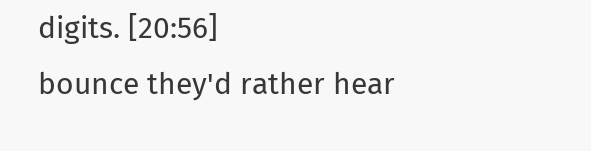digits. [20:56]
bounce they'd rather hear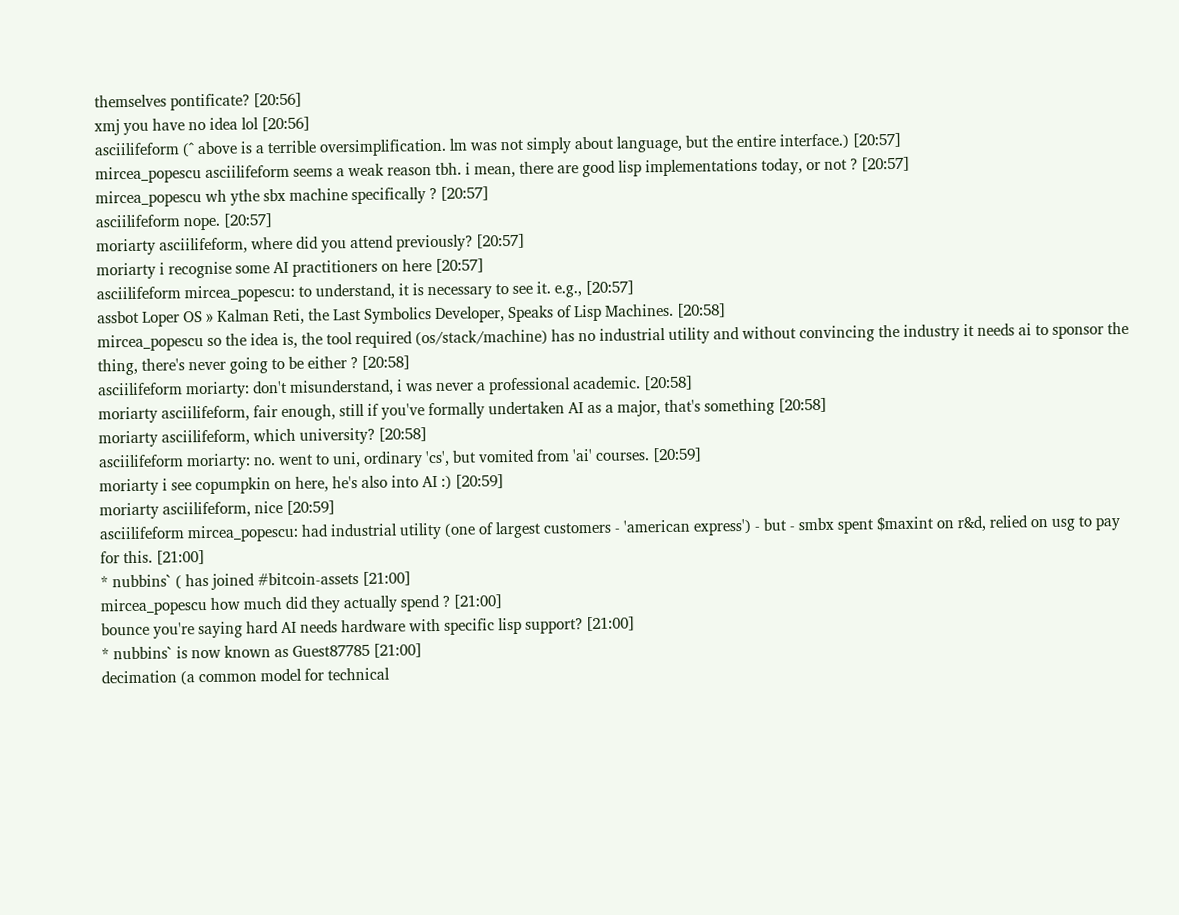themselves pontificate? [20:56]
xmj you have no idea lol [20:56]
asciilifeform (^ above is a terrible oversimplification. lm was not simply about language, but the entire interface.) [20:57]
mircea_popescu asciilifeform seems a weak reason tbh. i mean, there are good lisp implementations today, or not ? [20:57]
mircea_popescu wh ythe sbx machine specifically ? [20:57]
asciilifeform nope. [20:57]
moriarty asciilifeform, where did you attend previously? [20:57]
moriarty i recognise some AI practitioners on here [20:57]
asciilifeform mircea_popescu: to understand, it is necessary to see it. e.g., [20:57]
assbot Loper OS » Kalman Reti, the Last Symbolics Developer, Speaks of Lisp Machines. [20:58]
mircea_popescu so the idea is, the tool required (os/stack/machine) has no industrial utility and without convincing the industry it needs ai to sponsor the thing, there's never going to be either ? [20:58]
asciilifeform moriarty: don't misunderstand, i was never a professional academic. [20:58]
moriarty asciilifeform, fair enough, still if you've formally undertaken AI as a major, that's something [20:58]
moriarty asciilifeform, which university? [20:58]
asciilifeform moriarty: no. went to uni, ordinary 'cs', but vomited from 'ai' courses. [20:59]
moriarty i see copumpkin on here, he's also into AI :) [20:59]
moriarty asciilifeform, nice [20:59]
asciilifeform mircea_popescu: had industrial utility (one of largest customers - 'american express') - but - smbx spent $maxint on r&d, relied on usg to pay for this. [21:00]
* nubbins` ( has joined #bitcoin-assets [21:00]
mircea_popescu how much did they actually spend ? [21:00]
bounce you're saying hard AI needs hardware with specific lisp support? [21:00]
* nubbins` is now known as Guest87785 [21:00]
decimation (a common model for technical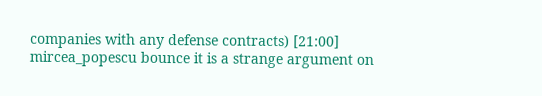companies with any defense contracts) [21:00]
mircea_popescu bounce it is a strange argument on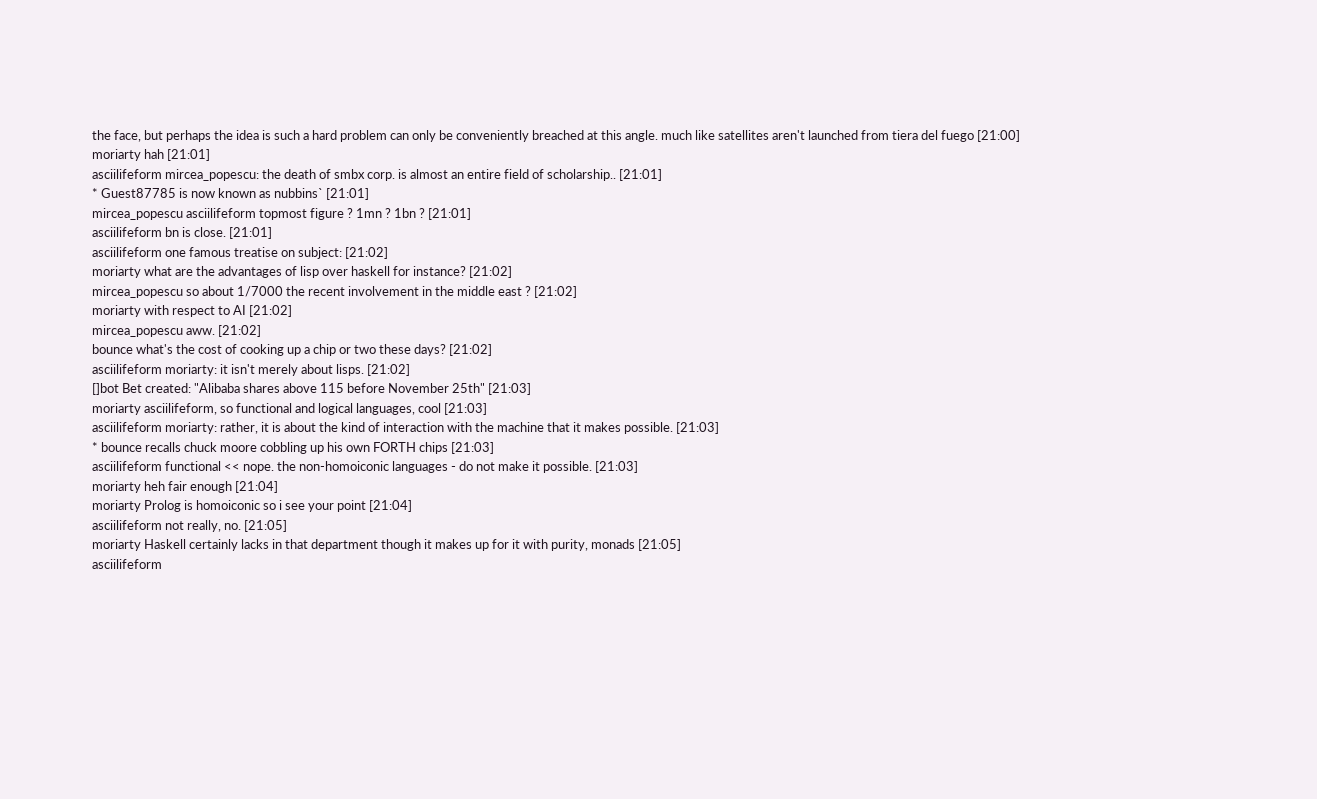the face, but perhaps the idea is such a hard problem can only be conveniently breached at this angle. much like satellites aren't launched from tiera del fuego [21:00]
moriarty hah [21:01]
asciilifeform mircea_popescu: the death of smbx corp. is almost an entire field of scholarship.. [21:01]
* Guest87785 is now known as nubbins` [21:01]
mircea_popescu asciilifeform topmost figure ? 1mn ? 1bn ? [21:01]
asciilifeform bn is close. [21:01]
asciilifeform one famous treatise on subject: [21:02]
moriarty what are the advantages of lisp over haskell for instance? [21:02]
mircea_popescu so about 1/7000 the recent involvement in the middle east ? [21:02]
moriarty with respect to AI [21:02]
mircea_popescu aww. [21:02]
bounce what's the cost of cooking up a chip or two these days? [21:02]
asciilifeform moriarty: it isn't merely about lisps. [21:02]
[]bot Bet created: "Alibaba shares above 115 before November 25th" [21:03]
moriarty asciilifeform, so functional and logical languages, cool [21:03]
asciilifeform moriarty: rather, it is about the kind of interaction with the machine that it makes possible. [21:03]
* bounce recalls chuck moore cobbling up his own FORTH chips [21:03]
asciilifeform functional << nope. the non-homoiconic languages - do not make it possible. [21:03]
moriarty heh fair enough [21:04]
moriarty Prolog is homoiconic so i see your point [21:04]
asciilifeform not really, no. [21:05]
moriarty Haskell certainly lacks in that department though it makes up for it with purity, monads [21:05]
asciilifeform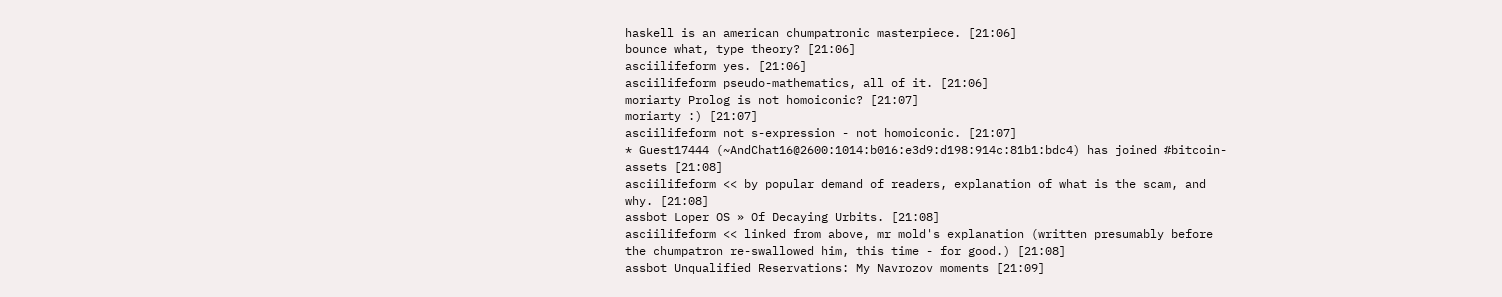haskell is an american chumpatronic masterpiece. [21:06]
bounce what, type theory? [21:06]
asciilifeform yes. [21:06]
asciilifeform pseudo-mathematics, all of it. [21:06]
moriarty Prolog is not homoiconic? [21:07]
moriarty :) [21:07]
asciilifeform not s-expression - not homoiconic. [21:07]
* Guest17444 (~AndChat16@2600:1014:b016:e3d9:d198:914c:81b1:bdc4) has joined #bitcoin-assets [21:08]
asciilifeform << by popular demand of readers, explanation of what is the scam, and why. [21:08]
assbot Loper OS » Of Decaying Urbits. [21:08]
asciilifeform << linked from above, mr mold's explanation (written presumably before the chumpatron re-swallowed him, this time - for good.) [21:08]
assbot Unqualified Reservations: My Navrozov moments [21:09]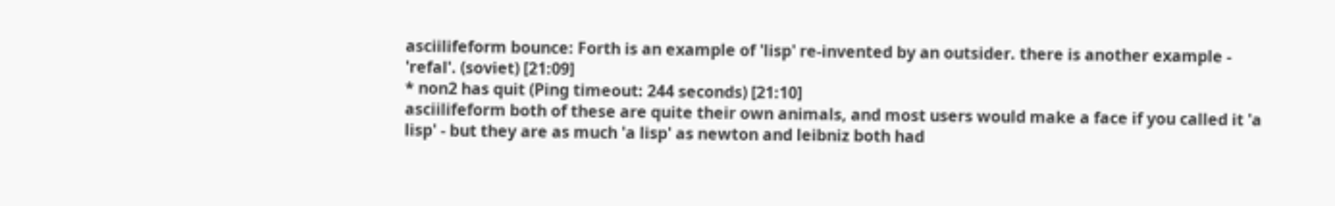asciilifeform bounce: Forth is an example of 'lisp' re-invented by an outsider. there is another example - 'refal'. (soviet) [21:09]
* non2 has quit (Ping timeout: 244 seconds) [21:10]
asciilifeform both of these are quite their own animals, and most users would make a face if you called it 'a lisp' - but they are as much 'a lisp' as newton and leibniz both had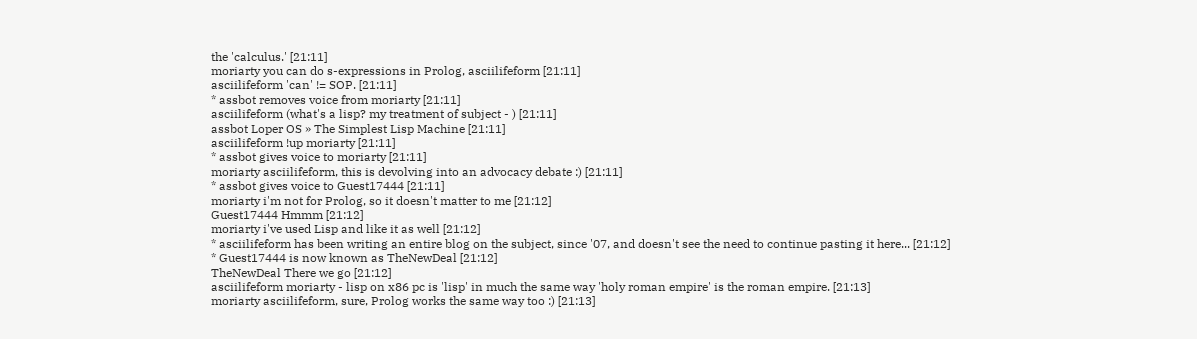the 'calculus.' [21:11]
moriarty you can do s-expressions in Prolog, asciilifeform [21:11]
asciilifeform 'can' != SOP. [21:11]
* assbot removes voice from moriarty [21:11]
asciilifeform (what's a lisp? my treatment of subject - ) [21:11]
assbot Loper OS » The Simplest Lisp Machine [21:11]
asciilifeform !up moriarty [21:11]
* assbot gives voice to moriarty [21:11]
moriarty asciilifeform, this is devolving into an advocacy debate :) [21:11]
* assbot gives voice to Guest17444 [21:11]
moriarty i'm not for Prolog, so it doesn't matter to me [21:12]
Guest17444 Hmmm [21:12]
moriarty i've used Lisp and like it as well [21:12]
* asciilifeform has been writing an entire blog on the subject, since '07, and doesn't see the need to continue pasting it here... [21:12]
* Guest17444 is now known as TheNewDeal [21:12]
TheNewDeal There we go [21:12]
asciilifeform moriarty - lisp on x86 pc is 'lisp' in much the same way 'holy roman empire' is the roman empire. [21:13]
moriarty asciilifeform, sure, Prolog works the same way too :) [21:13]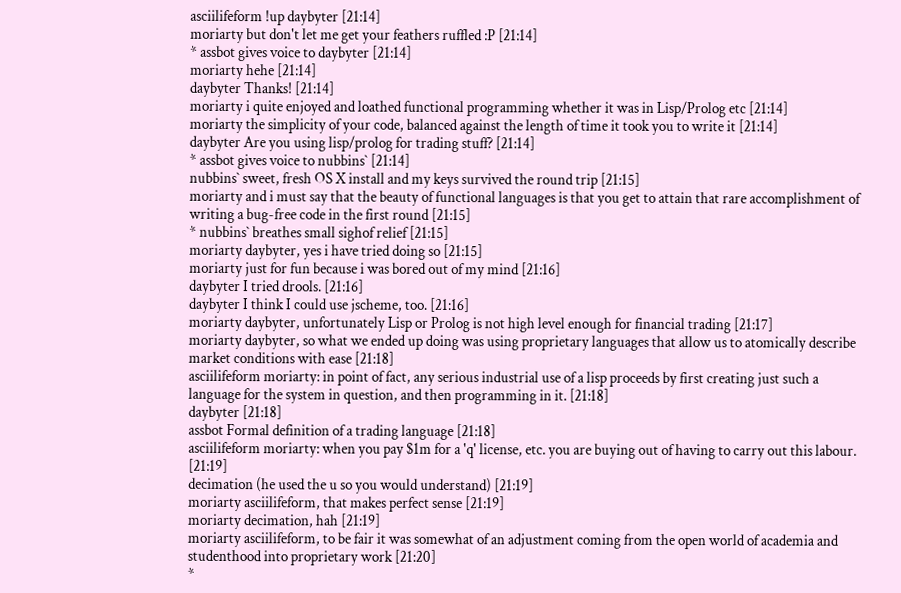asciilifeform !up daybyter [21:14]
moriarty but don't let me get your feathers ruffled :P [21:14]
* assbot gives voice to daybyter [21:14]
moriarty hehe [21:14]
daybyter Thanks! [21:14]
moriarty i quite enjoyed and loathed functional programming whether it was in Lisp/Prolog etc [21:14]
moriarty the simplicity of your code, balanced against the length of time it took you to write it [21:14]
daybyter Are you using lisp/prolog for trading stuff? [21:14]
* assbot gives voice to nubbins` [21:14]
nubbins` sweet, fresh OS X install and my keys survived the round trip [21:15]
moriarty and i must say that the beauty of functional languages is that you get to attain that rare accomplishment of writing a bug-free code in the first round [21:15]
* nubbins` breathes small sighof relief [21:15]
moriarty daybyter, yes i have tried doing so [21:15]
moriarty just for fun because i was bored out of my mind [21:16]
daybyter I tried drools. [21:16]
daybyter I think I could use jscheme, too. [21:16]
moriarty daybyter, unfortunately Lisp or Prolog is not high level enough for financial trading [21:17]
moriarty daybyter, so what we ended up doing was using proprietary languages that allow us to atomically describe market conditions with ease [21:18]
asciilifeform moriarty: in point of fact, any serious industrial use of a lisp proceeds by first creating just such a language for the system in question, and then programming in it. [21:18]
daybyter [21:18]
assbot Formal definition of a trading language [21:18]
asciilifeform moriarty: when you pay $1m for a 'q' license, etc. you are buying out of having to carry out this labour. [21:19]
decimation (he used the u so you would understand) [21:19]
moriarty asciilifeform, that makes perfect sense [21:19]
moriarty decimation, hah [21:19]
moriarty asciilifeform, to be fair it was somewhat of an adjustment coming from the open world of academia and studenthood into proprietary work [21:20]
*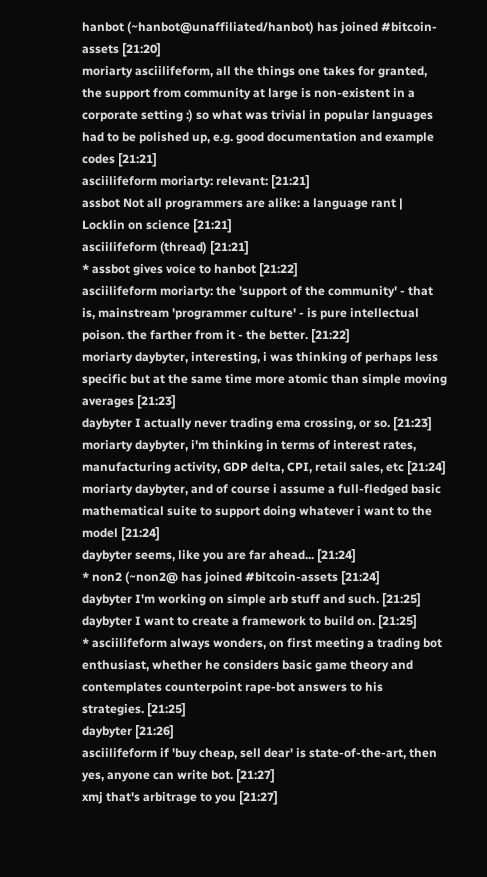hanbot (~hanbot@unaffiliated/hanbot) has joined #bitcoin-assets [21:20]
moriarty asciilifeform, all the things one takes for granted, the support from community at large is non-existent in a corporate setting :) so what was trivial in popular languages had to be polished up, e.g. good documentation and example codes [21:21]
asciilifeform moriarty: relevant: [21:21]
assbot Not all programmers are alike: a language rant | Locklin on science [21:21]
asciilifeform (thread) [21:21]
* assbot gives voice to hanbot [21:22]
asciilifeform moriarty: the 'support of the community' - that is, mainstream 'programmer culture' - is pure intellectual poison. the farther from it - the better. [21:22]
moriarty daybyter, interesting, i was thinking of perhaps less specific but at the same time more atomic than simple moving averages [21:23]
daybyter I actually never trading ema crossing, or so. [21:23]
moriarty daybyter, i'm thinking in terms of interest rates, manufacturing activity, GDP delta, CPI, retail sales, etc [21:24]
moriarty daybyter, and of course i assume a full-fledged basic mathematical suite to support doing whatever i want to the model [21:24]
daybyter seems, like you are far ahead... [21:24]
* non2 (~non2@ has joined #bitcoin-assets [21:24]
daybyter I'm working on simple arb stuff and such. [21:25]
daybyter I want to create a framework to build on. [21:25]
* asciilifeform always wonders, on first meeting a trading bot enthusiast, whether he considers basic game theory and contemplates counterpoint rape-bot answers to his strategies. [21:25]
daybyter [21:26]
asciilifeform if 'buy cheap, sell dear' is state-of-the-art, then yes, anyone can write bot. [21:27]
xmj that's arbitrage to you [21:27]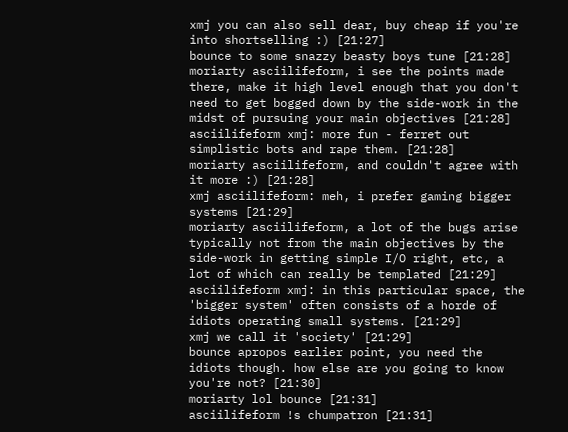xmj you can also sell dear, buy cheap if you're into shortselling :) [21:27]
bounce to some snazzy beasty boys tune [21:28]
moriarty asciilifeform, i see the points made there, make it high level enough that you don't need to get bogged down by the side-work in the midst of pursuing your main objectives [21:28]
asciilifeform xmj: more fun - ferret out simplistic bots and rape them. [21:28]
moriarty asciilifeform, and couldn't agree with it more :) [21:28]
xmj asciilifeform: meh, i prefer gaming bigger systems [21:29]
moriarty asciilifeform, a lot of the bugs arise typically not from the main objectives by the side-work in getting simple I/O right, etc, a lot of which can really be templated [21:29]
asciilifeform xmj: in this particular space, the 'bigger system' often consists of a horde of idiots operating small systems. [21:29]
xmj we call it 'society' [21:29]
bounce apropos earlier point, you need the idiots though. how else are you going to know you're not? [21:30]
moriarty lol bounce [21:31]
asciilifeform !s chumpatron [21:31]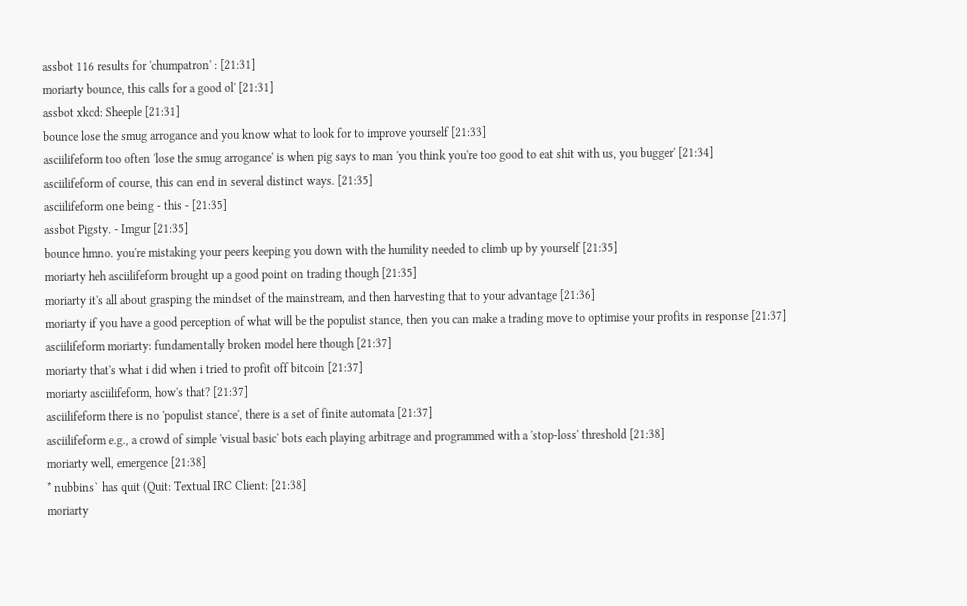assbot 116 results for 'chumpatron' : [21:31]
moriarty bounce, this calls for a good ol' [21:31]
assbot xkcd: Sheeple [21:31]
bounce lose the smug arrogance and you know what to look for to improve yourself [21:33]
asciilifeform too often 'lose the smug arrogance' is when pig says to man 'you think you're too good to eat shit with us, you bugger' [21:34]
asciilifeform of course, this can end in several distinct ways. [21:35]
asciilifeform one being - this - [21:35]
assbot Pigsty. - Imgur [21:35]
bounce hmno. you're mistaking your peers keeping you down with the humility needed to climb up by yourself [21:35]
moriarty heh asciilifeform brought up a good point on trading though [21:35]
moriarty it's all about grasping the mindset of the mainstream, and then harvesting that to your advantage [21:36]
moriarty if you have a good perception of what will be the populist stance, then you can make a trading move to optimise your profits in response [21:37]
asciilifeform moriarty: fundamentally broken model here though [21:37]
moriarty that's what i did when i tried to profit off bitcoin [21:37]
moriarty asciilifeform, how's that? [21:37]
asciilifeform there is no 'populist stance', there is a set of finite automata [21:37]
asciilifeform e.g., a crowd of simple 'visual basic' bots each playing arbitrage and programmed with a 'stop-loss' threshold [21:38]
moriarty well, emergence [21:38]
* nubbins` has quit (Quit: Textual IRC Client: [21:38]
moriarty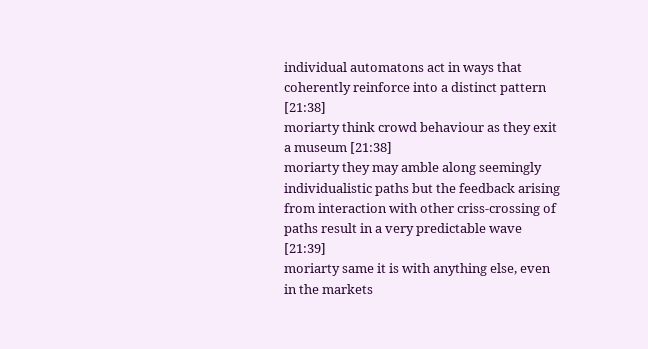individual automatons act in ways that coherently reinforce into a distinct pattern [21:38]
moriarty think crowd behaviour as they exit a museum [21:38]
moriarty they may amble along seemingly individualistic paths but the feedback arising from interaction with other criss-crossing of paths result in a very predictable wave [21:39]
moriarty same it is with anything else, even in the markets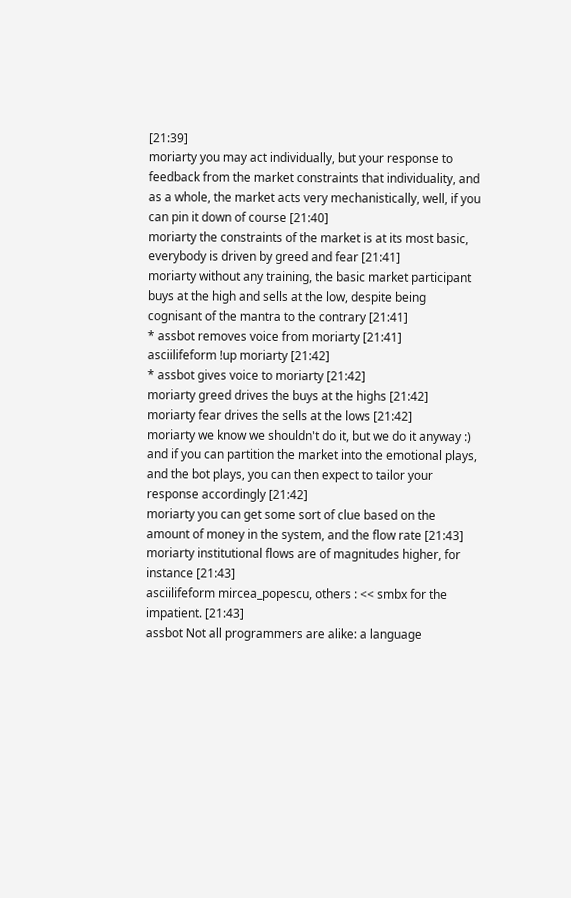[21:39]
moriarty you may act individually, but your response to feedback from the market constraints that individuality, and as a whole, the market acts very mechanistically, well, if you can pin it down of course [21:40]
moriarty the constraints of the market is at its most basic, everybody is driven by greed and fear [21:41]
moriarty without any training, the basic market participant buys at the high and sells at the low, despite being cognisant of the mantra to the contrary [21:41]
* assbot removes voice from moriarty [21:41]
asciilifeform !up moriarty [21:42]
* assbot gives voice to moriarty [21:42]
moriarty greed drives the buys at the highs [21:42]
moriarty fear drives the sells at the lows [21:42]
moriarty we know we shouldn't do it, but we do it anyway :) and if you can partition the market into the emotional plays, and the bot plays, you can then expect to tailor your response accordingly [21:42]
moriarty you can get some sort of clue based on the amount of money in the system, and the flow rate [21:43]
moriarty institutional flows are of magnitudes higher, for instance [21:43]
asciilifeform mircea_popescu, others : << smbx for the impatient. [21:43]
assbot Not all programmers are alike: a language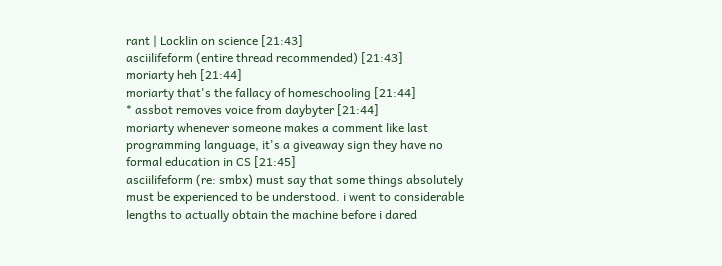rant | Locklin on science [21:43]
asciilifeform (entire thread recommended) [21:43]
moriarty heh [21:44]
moriarty that's the fallacy of homeschooling [21:44]
* assbot removes voice from daybyter [21:44]
moriarty whenever someone makes a comment like last programming language, it's a giveaway sign they have no formal education in CS [21:45]
asciilifeform (re: smbx) must say that some things absolutely must be experienced to be understood. i went to considerable lengths to actually obtain the machine before i dared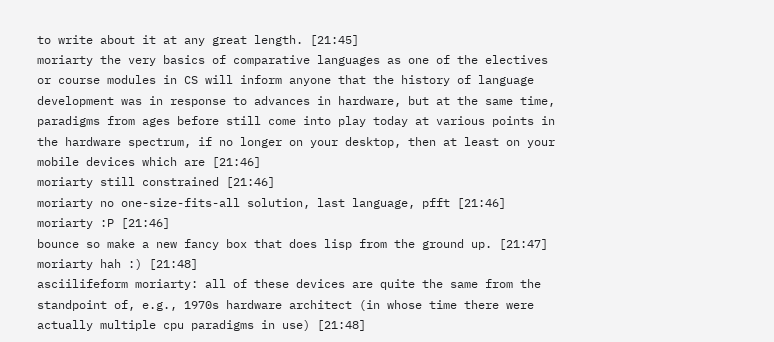to write about it at any great length. [21:45]
moriarty the very basics of comparative languages as one of the electives or course modules in CS will inform anyone that the history of language development was in response to advances in hardware, but at the same time, paradigms from ages before still come into play today at various points in the hardware spectrum, if no longer on your desktop, then at least on your mobile devices which are [21:46]
moriarty still constrained [21:46]
moriarty no one-size-fits-all solution, last language, pfft [21:46]
moriarty :P [21:46]
bounce so make a new fancy box that does lisp from the ground up. [21:47]
moriarty hah :) [21:48]
asciilifeform moriarty: all of these devices are quite the same from the standpoint of, e.g., 1970s hardware architect (in whose time there were actually multiple cpu paradigms in use) [21:48]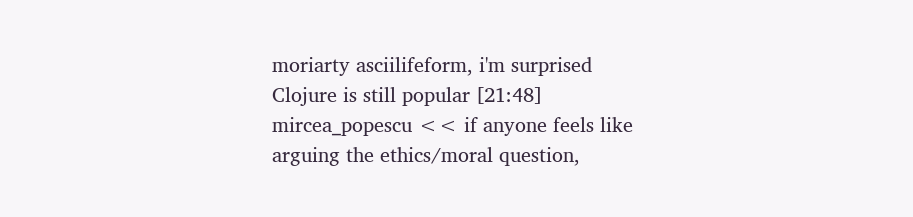moriarty asciilifeform, i'm surprised Clojure is still popular [21:48]
mircea_popescu << if anyone feels like arguing the ethics/moral question,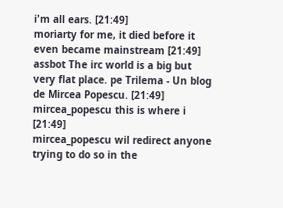i'm all ears. [21:49]
moriarty for me, it died before it even became mainstream [21:49]
assbot The irc world is a big but very flat place. pe Trilema - Un blog de Mircea Popescu. [21:49]
mircea_popescu this is where i [21:49]
mircea_popescu wil redirect anyone trying to do so in the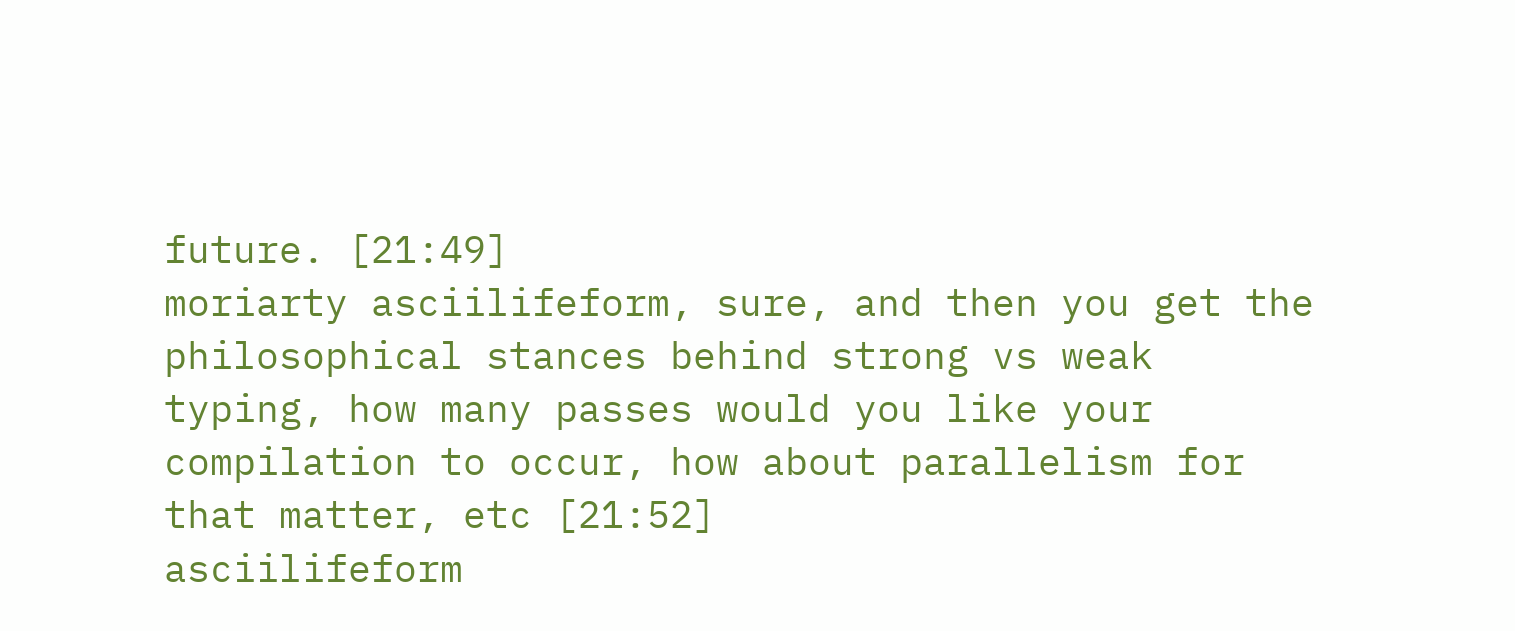future. [21:49]
moriarty asciilifeform, sure, and then you get the philosophical stances behind strong vs weak typing, how many passes would you like your compilation to occur, how about parallelism for that matter, etc [21:52]
asciilifeform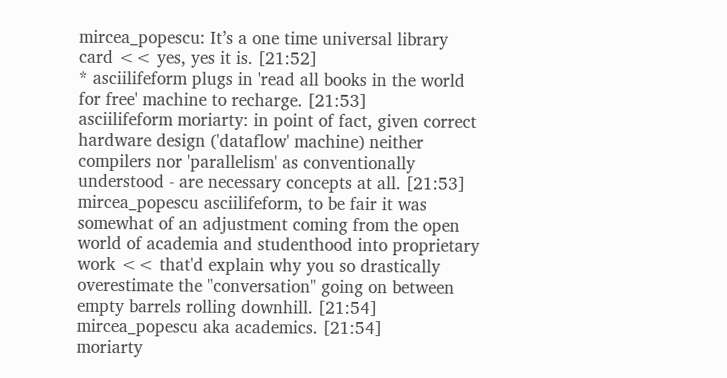mircea_popescu: It’s a one time universal library card << yes, yes it is. [21:52]
* asciilifeform plugs in 'read all books in the world for free' machine to recharge. [21:53]
asciilifeform moriarty: in point of fact, given correct hardware design ('dataflow' machine) neither compilers nor 'parallelism' as conventionally understood - are necessary concepts at all. [21:53]
mircea_popescu asciilifeform, to be fair it was somewhat of an adjustment coming from the open world of academia and studenthood into proprietary work << that'd explain why you so drastically overestimate the "conversation" going on between empty barrels rolling downhill. [21:54]
mircea_popescu aka academics. [21:54]
moriarty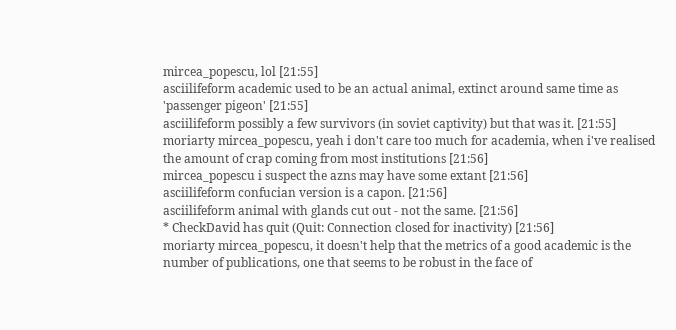mircea_popescu, lol [21:55]
asciilifeform academic used to be an actual animal, extinct around same time as 'passenger pigeon' [21:55]
asciilifeform possibly a few survivors (in soviet captivity) but that was it. [21:55]
moriarty mircea_popescu, yeah i don't care too much for academia, when i've realised the amount of crap coming from most institutions [21:56]
mircea_popescu i suspect the azns may have some extant [21:56]
asciilifeform confucian version is a capon. [21:56]
asciilifeform animal with glands cut out - not the same. [21:56]
* CheckDavid has quit (Quit: Connection closed for inactivity) [21:56]
moriarty mircea_popescu, it doesn't help that the metrics of a good academic is the number of publications, one that seems to be robust in the face of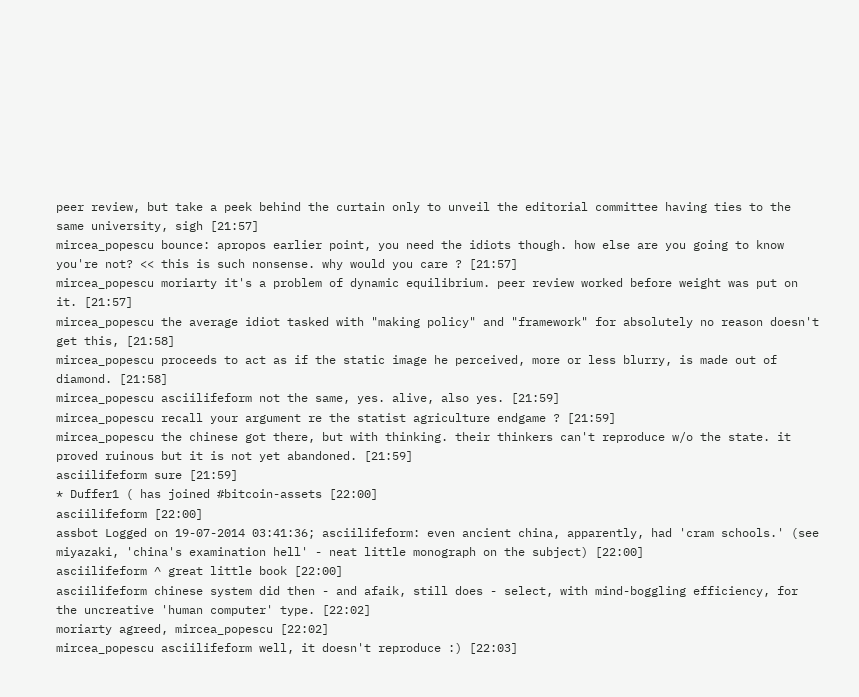peer review, but take a peek behind the curtain only to unveil the editorial committee having ties to the same university, sigh [21:57]
mircea_popescu bounce: apropos earlier point, you need the idiots though. how else are you going to know you're not? << this is such nonsense. why would you care ? [21:57]
mircea_popescu moriarty it's a problem of dynamic equilibrium. peer review worked before weight was put on it. [21:57]
mircea_popescu the average idiot tasked with "making policy" and "framework" for absolutely no reason doesn't get this, [21:58]
mircea_popescu proceeds to act as if the static image he perceived, more or less blurry, is made out of diamond. [21:58]
mircea_popescu asciilifeform not the same, yes. alive, also yes. [21:59]
mircea_popescu recall your argument re the statist agriculture endgame ? [21:59]
mircea_popescu the chinese got there, but with thinking. their thinkers can't reproduce w/o the state. it proved ruinous but it is not yet abandoned. [21:59]
asciilifeform sure [21:59]
* Duffer1 ( has joined #bitcoin-assets [22:00]
asciilifeform [22:00]
assbot Logged on 19-07-2014 03:41:36; asciilifeform: even ancient china, apparently, had 'cram schools.' (see miyazaki, 'china's examination hell' - neat little monograph on the subject) [22:00]
asciilifeform ^ great little book [22:00]
asciilifeform chinese system did then - and afaik, still does - select, with mind-boggling efficiency, for the uncreative 'human computer' type. [22:02]
moriarty agreed, mircea_popescu [22:02]
mircea_popescu asciilifeform well, it doesn't reproduce :) [22:03]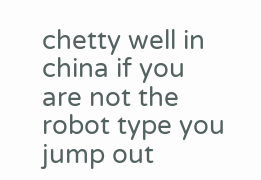chetty well in china if you are not the robot type you jump out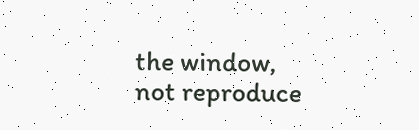the window, not reproduce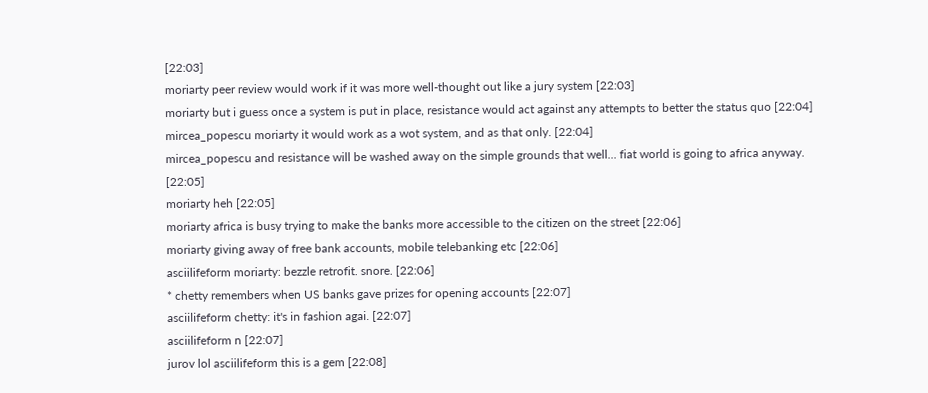[22:03]
moriarty peer review would work if it was more well-thought out like a jury system [22:03]
moriarty but i guess once a system is put in place, resistance would act against any attempts to better the status quo [22:04]
mircea_popescu moriarty it would work as a wot system, and as that only. [22:04]
mircea_popescu and resistance will be washed away on the simple grounds that well... fiat world is going to africa anyway. [22:05]
moriarty heh [22:05]
moriarty africa is busy trying to make the banks more accessible to the citizen on the street [22:06]
moriarty giving away of free bank accounts, mobile telebanking etc [22:06]
asciilifeform moriarty: bezzle retrofit. snore. [22:06]
* chetty remembers when US banks gave prizes for opening accounts [22:07]
asciilifeform chetty: it's in fashion agai. [22:07]
asciilifeform n [22:07]
jurov lol asciilifeform this is a gem [22:08]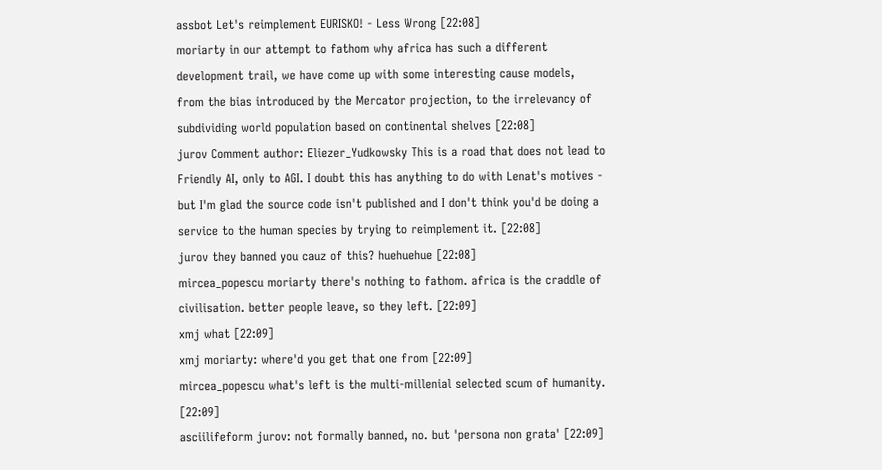assbot Let's reimplement EURISKO! - Less Wrong [22:08]
moriarty in our attempt to fathom why africa has such a different development trail, we have come up with some interesting cause models, from the bias introduced by the Mercator projection, to the irrelevancy of subdividing world population based on continental shelves [22:08]
jurov Comment author: Eliezer_Yudkowsky This is a road that does not lead to Friendly AI, only to AGI. I doubt this has anything to do with Lenat's motives - but I'm glad the source code isn't published and I don't think you'd be doing a service to the human species by trying to reimplement it. [22:08]
jurov they banned you cauz of this? huehuehue [22:08]
mircea_popescu moriarty there's nothing to fathom. africa is the craddle of civilisation. better people leave, so they left. [22:09]
xmj what [22:09]
xmj moriarty: where'd you get that one from [22:09]
mircea_popescu what's left is the multi-millenial selected scum of humanity. [22:09]
asciilifeform jurov: not formally banned, no. but 'persona non grata' [22:09]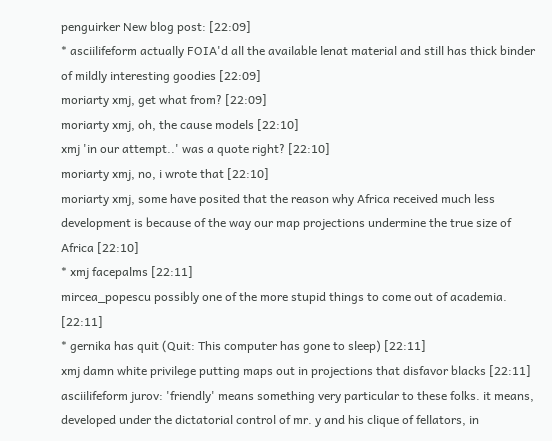penguirker New blog post: [22:09]
* asciilifeform actually FOIA'd all the available lenat material and still has thick binder of mildly interesting goodies [22:09]
moriarty xmj, get what from? [22:09]
moriarty xmj, oh, the cause models [22:10]
xmj 'in our attempt..' was a quote right? [22:10]
moriarty xmj, no, i wrote that [22:10]
moriarty xmj, some have posited that the reason why Africa received much less development is because of the way our map projections undermine the true size of Africa [22:10]
* xmj facepalms [22:11]
mircea_popescu possibly one of the more stupid things to come out of academia. [22:11]
* gernika has quit (Quit: This computer has gone to sleep) [22:11]
xmj damn white privilege putting maps out in projections that disfavor blacks [22:11]
asciilifeform jurov: 'friendly' means something very particular to these folks. it means, developed under the dictatorial control of mr. y and his clique of fellators, in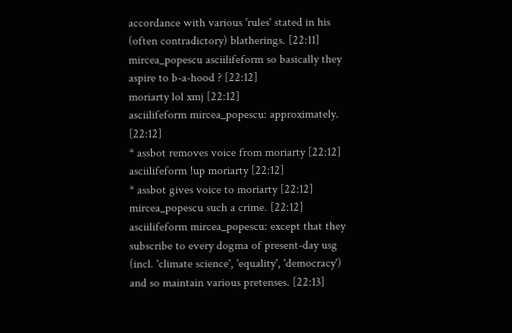accordance with various 'rules' stated in his (often contradictory) blatherings. [22:11]
mircea_popescu asciilifeform so basically they aspire to b-a-hood ? [22:12]
moriarty lol xmj [22:12]
asciilifeform mircea_popescu: approximately. [22:12]
* assbot removes voice from moriarty [22:12]
asciilifeform !up moriarty [22:12]
* assbot gives voice to moriarty [22:12]
mircea_popescu such a crime. [22:12]
asciilifeform mircea_popescu: except that they subscribe to every dogma of present-day usg (incl. 'climate science', 'equality', 'democracy') and so maintain various pretenses. [22:13]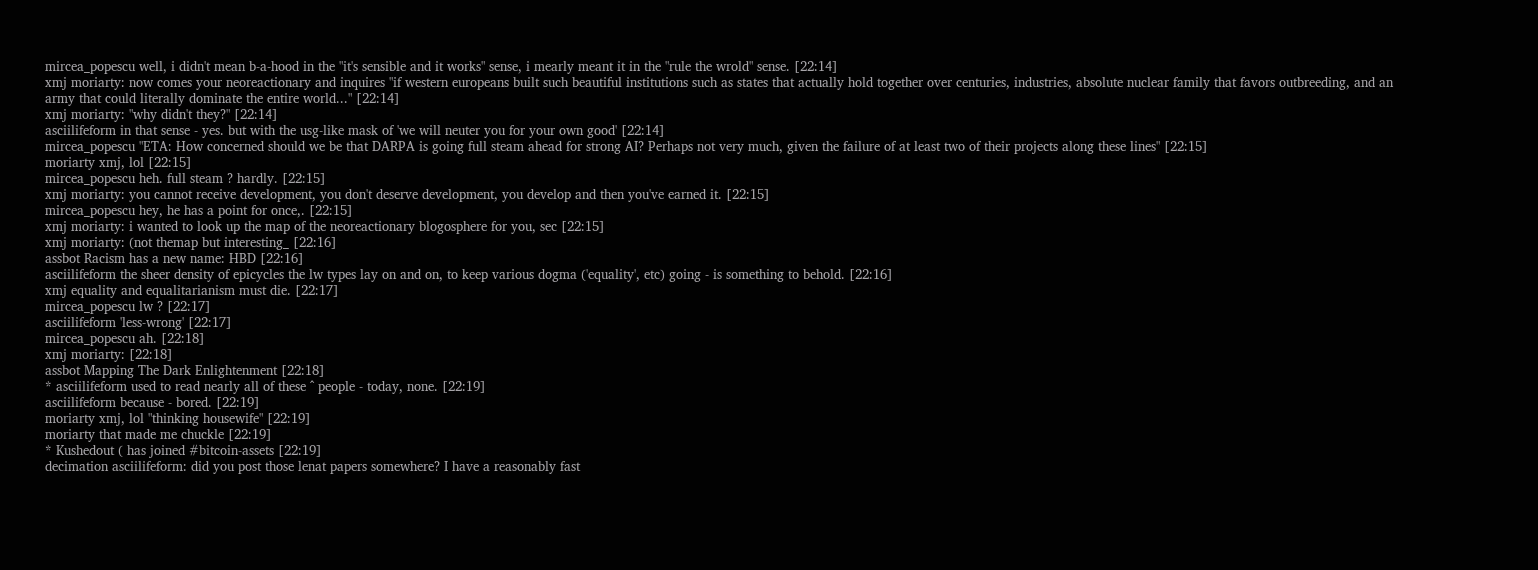mircea_popescu well, i didn't mean b-a-hood in the "it's sensible and it works" sense, i mearly meant it in the "rule the wrold" sense. [22:14]
xmj moriarty: now comes your neoreactionary and inquires "if western europeans built such beautiful institutions such as states that actually hold together over centuries, industries, absolute nuclear family that favors outbreeding, and an army that could literally dominate the entire world..." [22:14]
xmj moriarty: "why didn't they?" [22:14]
asciilifeform in that sense - yes. but with the usg-like mask of 'we will neuter you for your own good' [22:14]
mircea_popescu "ETA: How concerned should we be that DARPA is going full steam ahead for strong AI? Perhaps not very much, given the failure of at least two of their projects along these lines" [22:15]
moriarty xmj, lol [22:15]
mircea_popescu heh. full steam ? hardly. [22:15]
xmj moriarty: you cannot receive development, you don't deserve development, you develop and then you've earned it. [22:15]
mircea_popescu hey, he has a point for once,. [22:15]
xmj moriarty: i wanted to look up the map of the neoreactionary blogosphere for you, sec [22:15]
xmj moriarty: (not themap but interesting_ [22:16]
assbot Racism has a new name: HBD [22:16]
asciilifeform the sheer density of epicycles the lw types lay on and on, to keep various dogma ('equality', etc) going - is something to behold. [22:16]
xmj equality and equalitarianism must die. [22:17]
mircea_popescu lw ? [22:17]
asciilifeform 'less-wrong' [22:17]
mircea_popescu ah. [22:18]
xmj moriarty: [22:18]
assbot Mapping The Dark Enlightenment [22:18]
* asciilifeform used to read nearly all of these ^ people - today, none. [22:19]
asciilifeform because - bored. [22:19]
moriarty xmj, lol "thinking housewife" [22:19]
moriarty that made me chuckle [22:19]
* Kushedout ( has joined #bitcoin-assets [22:19]
decimation asciilifeform: did you post those lenat papers somewhere? I have a reasonably fast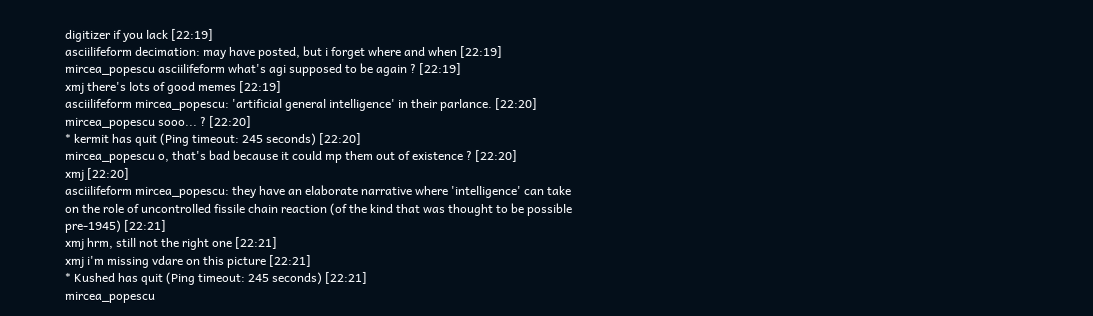digitizer if you lack [22:19]
asciilifeform decimation: may have posted, but i forget where and when [22:19]
mircea_popescu asciilifeform what's agi supposed to be again ? [22:19]
xmj there's lots of good memes [22:19]
asciilifeform mircea_popescu: 'artificial general intelligence' in their parlance. [22:20]
mircea_popescu sooo... ? [22:20]
* kermit has quit (Ping timeout: 245 seconds) [22:20]
mircea_popescu o, that's bad because it could mp them out of existence ? [22:20]
xmj [22:20]
asciilifeform mircea_popescu: they have an elaborate narrative where 'intelligence' can take on the role of uncontrolled fissile chain reaction (of the kind that was thought to be possible pre-1945) [22:21]
xmj hrm, still not the right one [22:21]
xmj i'm missing vdare on this picture [22:21]
* Kushed has quit (Ping timeout: 245 seconds) [22:21]
mircea_popescu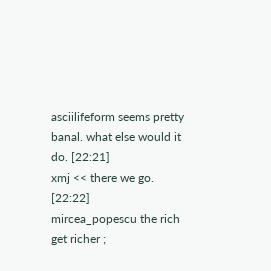asciilifeform seems pretty banal. what else would it do. [22:21]
xmj << there we go. [22:22]
mircea_popescu the rich get richer ;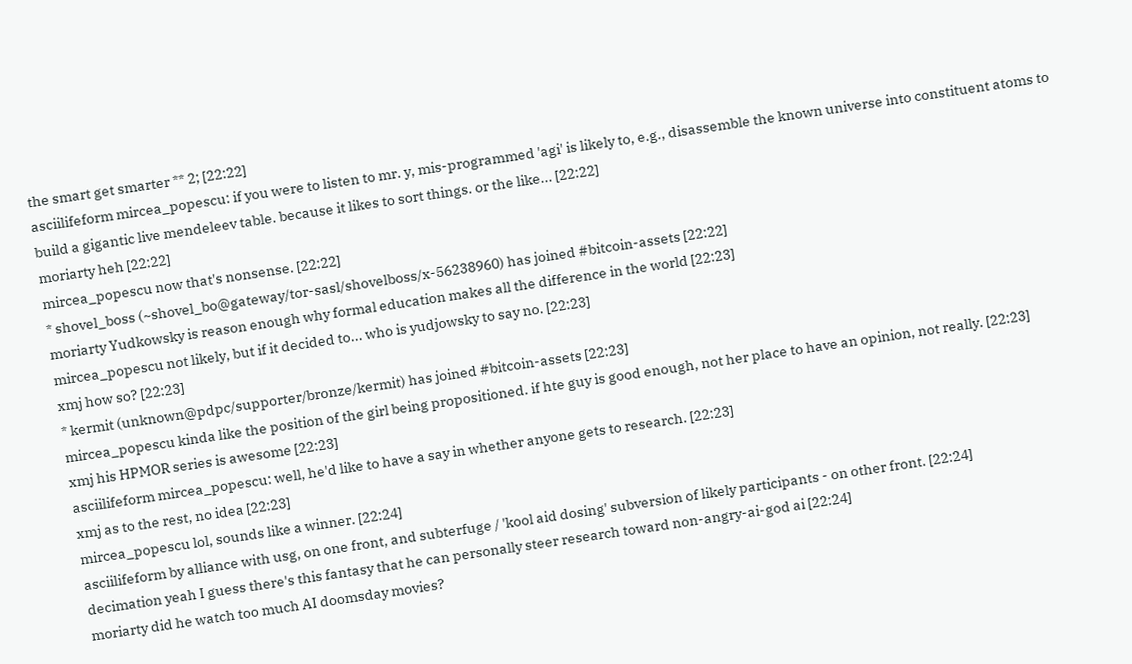the smart get smarter ** 2; [22:22]
asciilifeform mircea_popescu: if you were to listen to mr. y, mis-programmed 'agi' is likely to, e.g., disassemble the known universe into constituent atoms to build a gigantic live mendeleev table. because it likes to sort things. or the like... [22:22]
moriarty heh [22:22]
mircea_popescu now that's nonsense. [22:22]
* shovel_boss (~shovel_bo@gateway/tor-sasl/shovelboss/x-56238960) has joined #bitcoin-assets [22:22]
moriarty Yudkowsky is reason enough why formal education makes all the difference in the world [22:23]
mircea_popescu not likely, but if it decided to... who is yudjowsky to say no. [22:23]
xmj how so? [22:23]
* kermit (unknown@pdpc/supporter/bronze/kermit) has joined #bitcoin-assets [22:23]
mircea_popescu kinda like the position of the girl being propositioned. if hte guy is good enough, not her place to have an opinion, not really. [22:23]
xmj his HPMOR series is awesome [22:23]
asciilifeform mircea_popescu: well, he'd like to have a say in whether anyone gets to research. [22:23]
xmj as to the rest, no idea [22:23]
mircea_popescu lol, sounds like a winner. [22:24]
asciilifeform by alliance with usg, on one front, and subterfuge / 'kool aid dosing' subversion of likely participants - on other front. [22:24]
decimation yeah I guess there's this fantasy that he can personally steer research toward non-angry-ai-god ai [22:24]
moriarty did he watch too much AI doomsday movies?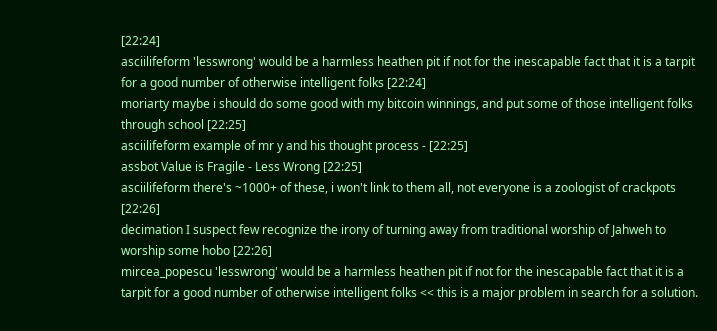[22:24]
asciilifeform 'lesswrong' would be a harmless heathen pit if not for the inescapable fact that it is a tarpit for a good number of otherwise intelligent folks [22:24]
moriarty maybe i should do some good with my bitcoin winnings, and put some of those intelligent folks through school [22:25]
asciilifeform example of mr y and his thought process - [22:25]
assbot Value is Fragile - Less Wrong [22:25]
asciilifeform there's ~1000+ of these, i won't link to them all, not everyone is a zoologist of crackpots [22:26]
decimation I suspect few recognize the irony of turning away from traditional worship of Jahweh to worship some hobo [22:26]
mircea_popescu 'lesswrong' would be a harmless heathen pit if not for the inescapable fact that it is a tarpit for a good number of otherwise intelligent folks << this is a major problem in search for a solution.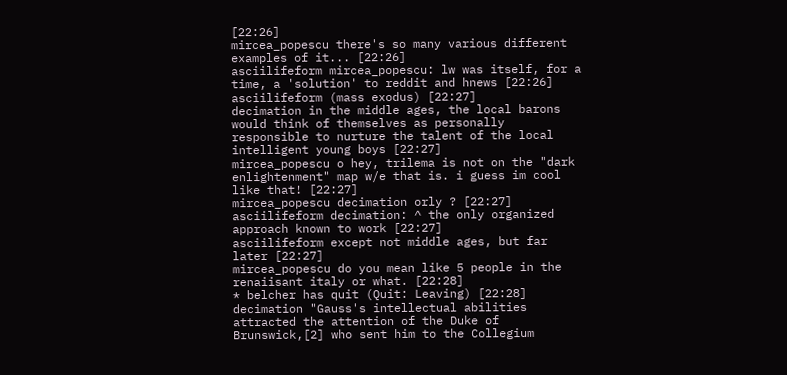[22:26]
mircea_popescu there's so many various different examples of it... [22:26]
asciilifeform mircea_popescu: lw was itself, for a time, a 'solution' to reddit and hnews [22:26]
asciilifeform (mass exodus) [22:27]
decimation in the middle ages, the local barons would think of themselves as personally responsible to nurture the talent of the local intelligent young boys [22:27]
mircea_popescu o hey, trilema is not on the "dark enlightenment" map w/e that is. i guess im cool like that! [22:27]
mircea_popescu decimation orly ? [22:27]
asciilifeform decimation: ^ the only organized approach known to work [22:27]
asciilifeform except not middle ages, but far later [22:27]
mircea_popescu do you mean like 5 people in the renaiisant italy or what. [22:28]
* belcher has quit (Quit: Leaving) [22:28]
decimation "Gauss's intellectual abilities attracted the attention of the Duke of Brunswick,[2] who sent him to the Collegium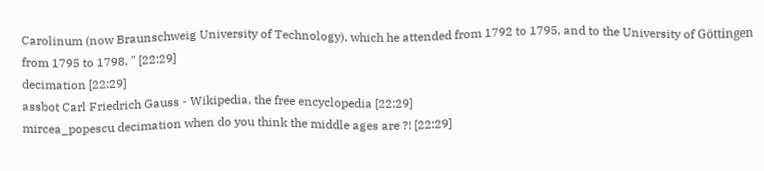Carolinum (now Braunschweig University of Technology), which he attended from 1792 to 1795, and to the University of Göttingen from 1795 to 1798. " [22:29]
decimation [22:29]
assbot Carl Friedrich Gauss - Wikipedia, the free encyclopedia [22:29]
mircea_popescu decimation when do you think the middle ages are ?! [22:29]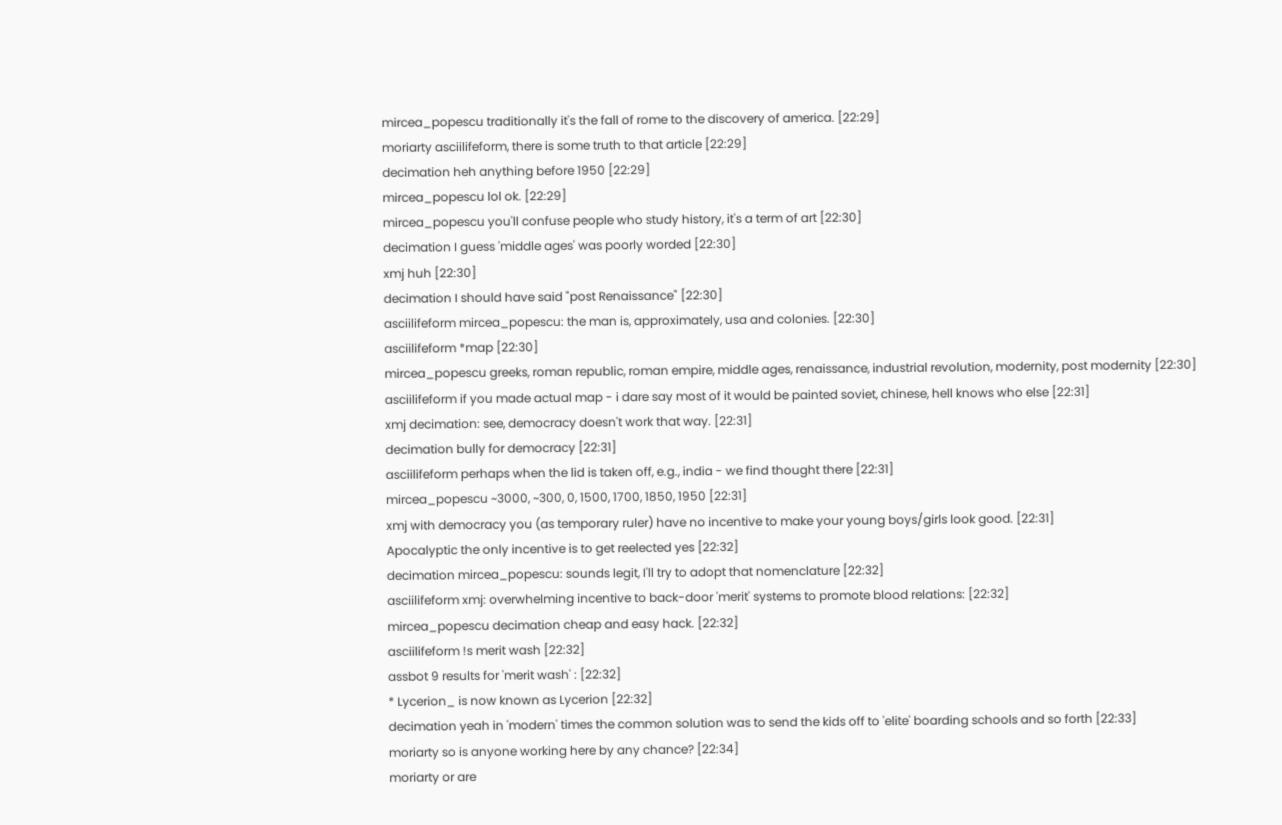mircea_popescu traditionally it's the fall of rome to the discovery of america. [22:29]
moriarty asciilifeform, there is some truth to that article [22:29]
decimation heh anything before 1950 [22:29]
mircea_popescu lol ok. [22:29]
mircea_popescu you'll confuse people who study history, it's a term of art [22:30]
decimation I guess 'middle ages' was poorly worded [22:30]
xmj huh [22:30]
decimation I should have said "post Renaissance" [22:30]
asciilifeform mircea_popescu: the man is, approximately, usa and colonies. [22:30]
asciilifeform *map [22:30]
mircea_popescu greeks, roman republic, roman empire, middle ages, renaissance, industrial revolution, modernity, post modernity [22:30]
asciilifeform if you made actual map - i dare say most of it would be painted soviet, chinese, hell knows who else [22:31]
xmj decimation: see, democracy doesn't work that way. [22:31]
decimation bully for democracy [22:31]
asciilifeform perhaps when the lid is taken off, e.g., india - we find thought there [22:31]
mircea_popescu ~3000, ~300, 0, 1500, 1700, 1850, 1950 [22:31]
xmj with democracy you (as temporary ruler) have no incentive to make your young boys/girls look good. [22:31]
Apocalyptic the only incentive is to get reelected yes [22:32]
decimation mircea_popescu: sounds legit, I'll try to adopt that nomenclature [22:32]
asciilifeform xmj: overwhelming incentive to back-door 'merit' systems to promote blood relations: [22:32]
mircea_popescu decimation cheap and easy hack. [22:32]
asciilifeform !s merit wash [22:32]
assbot 9 results for 'merit wash' : [22:32]
* Lycerion_ is now known as Lycerion [22:32]
decimation yeah in 'modern' times the common solution was to send the kids off to 'elite' boarding schools and so forth [22:33]
moriarty so is anyone working here by any chance? [22:34]
moriarty or are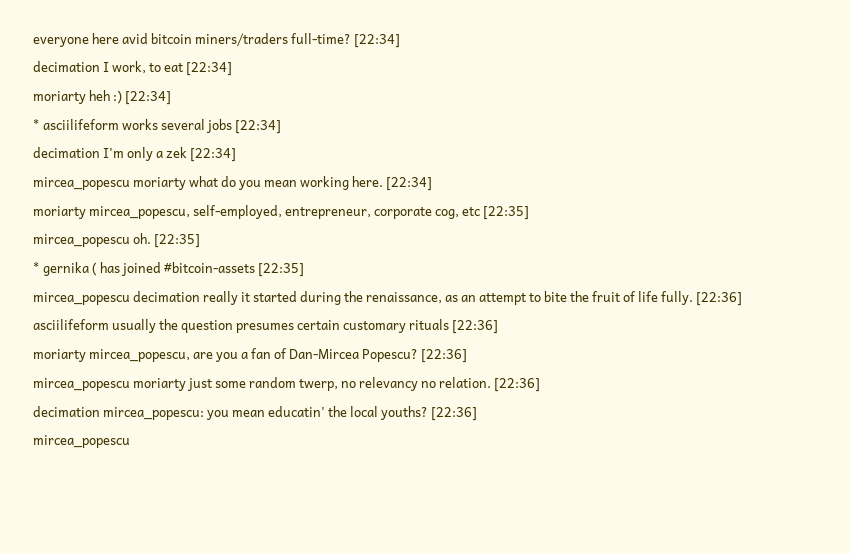everyone here avid bitcoin miners/traders full-time? [22:34]
decimation I work, to eat [22:34]
moriarty heh :) [22:34]
* asciilifeform works several jobs [22:34]
decimation I'm only a zek [22:34]
mircea_popescu moriarty what do you mean working here. [22:34]
moriarty mircea_popescu, self-employed, entrepreneur, corporate cog, etc [22:35]
mircea_popescu oh. [22:35]
* gernika ( has joined #bitcoin-assets [22:35]
mircea_popescu decimation really it started during the renaissance, as an attempt to bite the fruit of life fully. [22:36]
asciilifeform usually the question presumes certain customary rituals [22:36]
moriarty mircea_popescu, are you a fan of Dan-Mircea Popescu? [22:36]
mircea_popescu moriarty just some random twerp, no relevancy no relation. [22:36]
decimation mircea_popescu: you mean educatin' the local youths? [22:36]
mircea_popescu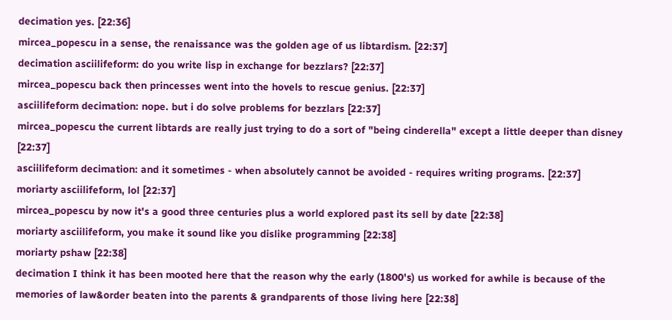decimation yes. [22:36]
mircea_popescu in a sense, the renaissance was the golden age of us libtardism. [22:37]
decimation asciilifeform: do you write lisp in exchange for bezzlars? [22:37]
mircea_popescu back then princesses went into the hovels to rescue genius. [22:37]
asciilifeform decimation: nope. but i do solve problems for bezzlars [22:37]
mircea_popescu the current libtards are really just trying to do a sort of "being cinderella" except a little deeper than disney [22:37]
asciilifeform decimation: and it sometimes - when absolutely cannot be avoided - requires writing programs. [22:37]
moriarty asciilifeform, lol [22:37]
mircea_popescu by now it's a good three centuries plus a world explored past its sell by date [22:38]
moriarty asciilifeform, you make it sound like you dislike programming [22:38]
moriarty pshaw [22:38]
decimation I think it has been mooted here that the reason why the early (1800's) us worked for awhile is because of the memories of law&order beaten into the parents & grandparents of those living here [22:38]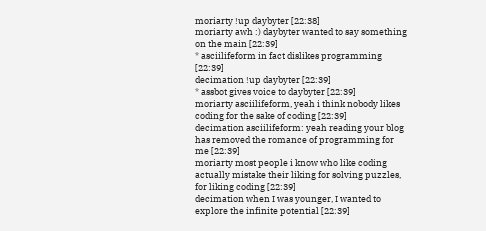moriarty !up daybyter [22:38]
moriarty awh :) daybyter wanted to say something on the main [22:39]
* asciilifeform in fact dislikes programming [22:39]
decimation !up daybyter [22:39]
* assbot gives voice to daybyter [22:39]
moriarty asciilifeform, yeah i think nobody likes coding for the sake of coding [22:39]
decimation asciilifeform: yeah reading your blog has removed the romance of programming for me [22:39]
moriarty most people i know who like coding actually mistake their liking for solving puzzles, for liking coding [22:39]
decimation when I was younger, I wanted to explore the infinite potential [22:39]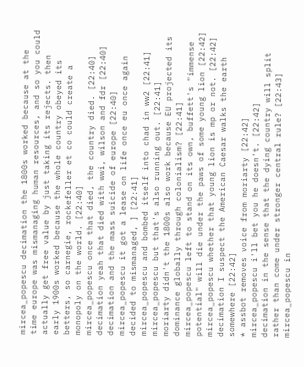mircea_popescu decimation the 1800s worked because at the time europe was mismanaging human resources, and so you could actually get free value by just taking its rejects. then early 1900s worked because the whole country obeyed its betters, so carnegie, rockefeller et co could create a monopoly on the world. [22:40]
mircea_popescu once that died, the country died. [22:40]
decimation yeah that died with wwi, wilson and fdr [22:40]
decimation and the mass suicide of europe [22:40]
mircea_popescu it got a lease on life once eu once again decided to mismanaged, ] [22:41]
mircea_popescu and bombed itself into chad in ww2 [22:41]
mircea_popescu but that's also running out. [22:41]
moriarty didn't the 1800s also work because EU projected its dominance globally through colonialism? [22:41]
mircea_popescu left to stand on its own, buffett's "immense potential" will die under the paws of some young lion [22:42]
mircea_popescu whether that young lion is mp or not. [22:42]
decimation I suspect the American Caesar walks the earth somewhere [22:42]
* assbot removes voice from moriarty [22:42]
mircea_popescu i'll bet you he doesn't. [22:42]
decimation in the sense that the dying country will split rather than come under stronger central rule? [22:43]
mircea_popescu in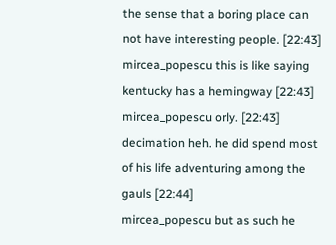the sense that a boring place can not have interesting people. [22:43]
mircea_popescu this is like saying kentucky has a hemingway [22:43]
mircea_popescu orly. [22:43]
decimation heh. he did spend most of his life adventuring among the gauls [22:44]
mircea_popescu but as such he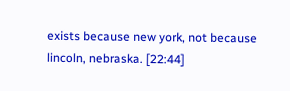exists because new york, not because lincoln, nebraska. [22:44]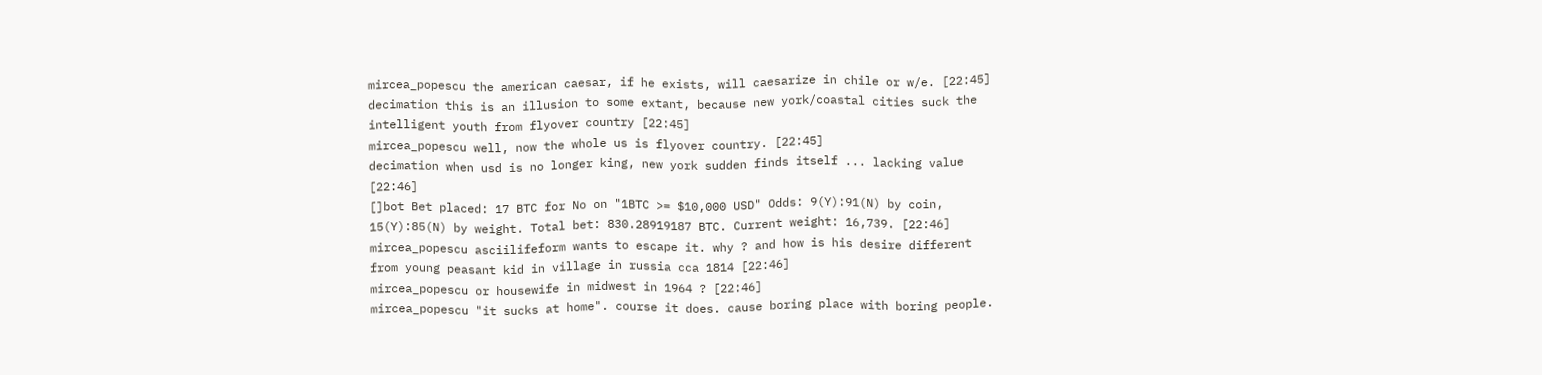mircea_popescu the american caesar, if he exists, will caesarize in chile or w/e. [22:45]
decimation this is an illusion to some extant, because new york/coastal cities suck the intelligent youth from flyover country [22:45]
mircea_popescu well, now the whole us is flyover country. [22:45]
decimation when usd is no longer king, new york sudden finds itself ... lacking value [22:46]
[]bot Bet placed: 17 BTC for No on "1BTC >= $10,000 USD" Odds: 9(Y):91(N) by coin, 15(Y):85(N) by weight. Total bet: 830.28919187 BTC. Current weight: 16,739. [22:46]
mircea_popescu asciilifeform wants to escape it. why ? and how is his desire different from young peasant kid in village in russia cca 1814 [22:46]
mircea_popescu or housewife in midwest in 1964 ? [22:46]
mircea_popescu "it sucks at home". course it does. cause boring place with boring people.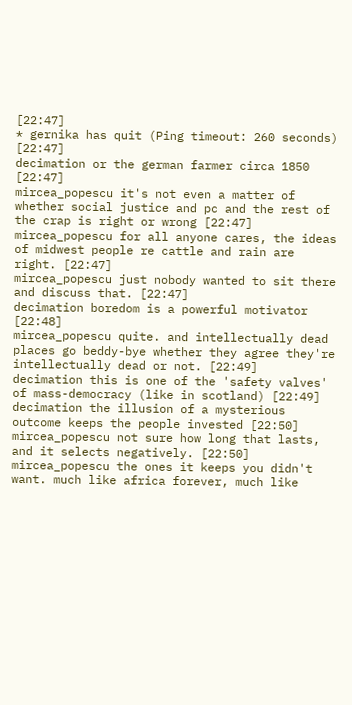[22:47]
* gernika has quit (Ping timeout: 260 seconds) [22:47]
decimation or the german farmer circa 1850 [22:47]
mircea_popescu it's not even a matter of whether social justice and pc and the rest of the crap is right or wrong [22:47]
mircea_popescu for all anyone cares, the ideas of midwest people re cattle and rain are right. [22:47]
mircea_popescu just nobody wanted to sit there and discuss that. [22:47]
decimation boredom is a powerful motivator [22:48]
mircea_popescu quite. and intellectually dead places go beddy-bye whether they agree they're intellectually dead or not. [22:49]
decimation this is one of the 'safety valves' of mass-democracy (like in scotland) [22:49]
decimation the illusion of a mysterious outcome keeps the people invested [22:50]
mircea_popescu not sure how long that lasts, and it selects negatively. [22:50]
mircea_popescu the ones it keeps you didn't want. much like africa forever, much like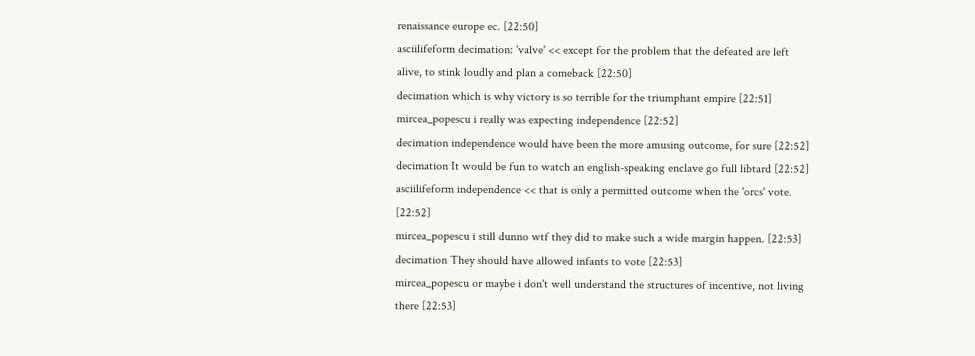renaissance europe ec. [22:50]
asciilifeform decimation: 'valve' << except for the problem that the defeated are left alive, to stink loudly and plan a comeback [22:50]
decimation which is why victory is so terrible for the triumphant empire [22:51]
mircea_popescu i really was expecting independence [22:52]
decimation independence would have been the more amusing outcome, for sure [22:52]
decimation It would be fun to watch an english-speaking enclave go full libtard [22:52]
asciilifeform independence << that is only a permitted outcome when the 'orcs' vote. [22:52]
mircea_popescu i still dunno wtf they did to make such a wide margin happen. [22:53]
decimation They should have allowed infants to vote [22:53]
mircea_popescu or maybe i don't well understand the structures of incentive, not living there [22:53]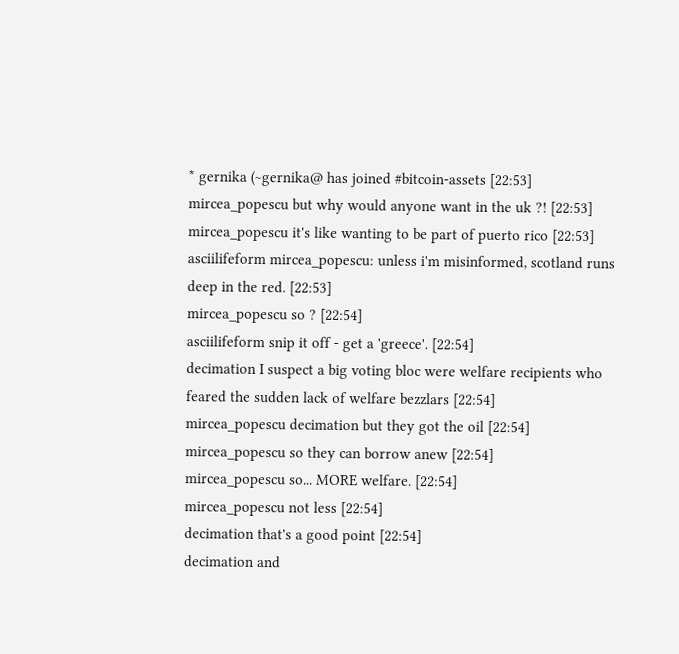* gernika (~gernika@ has joined #bitcoin-assets [22:53]
mircea_popescu but why would anyone want in the uk ?! [22:53]
mircea_popescu it's like wanting to be part of puerto rico [22:53]
asciilifeform mircea_popescu: unless i'm misinformed, scotland runs deep in the red. [22:53]
mircea_popescu so ? [22:54]
asciilifeform snip it off - get a 'greece'. [22:54]
decimation I suspect a big voting bloc were welfare recipients who feared the sudden lack of welfare bezzlars [22:54]
mircea_popescu decimation but they got the oil [22:54]
mircea_popescu so they can borrow anew [22:54]
mircea_popescu so... MORE welfare. [22:54]
mircea_popescu not less [22:54]
decimation that's a good point [22:54]
decimation and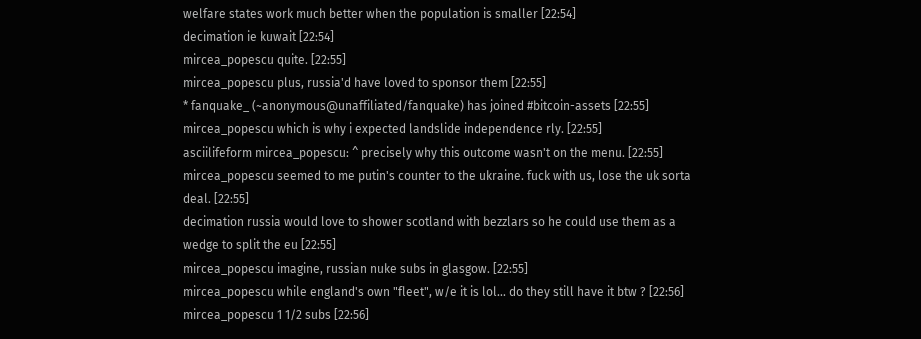welfare states work much better when the population is smaller [22:54]
decimation ie kuwait [22:54]
mircea_popescu quite. [22:55]
mircea_popescu plus, russia'd have loved to sponsor them [22:55]
* fanquake_ (~anonymous@unaffiliated/fanquake) has joined #bitcoin-assets [22:55]
mircea_popescu which is why i expected landslide independence rly. [22:55]
asciilifeform mircea_popescu: ^ precisely why this outcome wasn't on the menu. [22:55]
mircea_popescu seemed to me putin's counter to the ukraine. fuck with us, lose the uk sorta deal. [22:55]
decimation russia would love to shower scotland with bezzlars so he could use them as a wedge to split the eu [22:55]
mircea_popescu imagine, russian nuke subs in glasgow. [22:55]
mircea_popescu while england's own "fleet", w/e it is lol... do they still have it btw ? [22:56]
mircea_popescu 1 1/2 subs [22:56]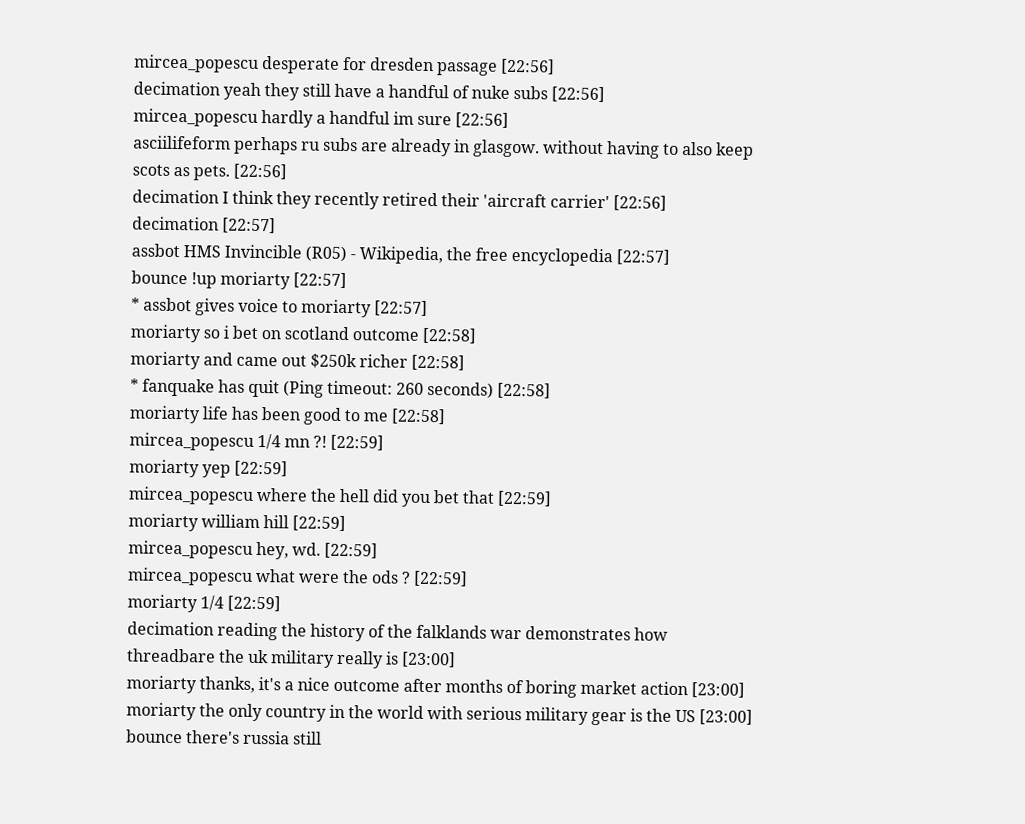mircea_popescu desperate for dresden passage [22:56]
decimation yeah they still have a handful of nuke subs [22:56]
mircea_popescu hardly a handful im sure [22:56]
asciilifeform perhaps ru subs are already in glasgow. without having to also keep scots as pets. [22:56]
decimation I think they recently retired their 'aircraft carrier' [22:56]
decimation [22:57]
assbot HMS Invincible (R05) - Wikipedia, the free encyclopedia [22:57]
bounce !up moriarty [22:57]
* assbot gives voice to moriarty [22:57]
moriarty so i bet on scotland outcome [22:58]
moriarty and came out $250k richer [22:58]
* fanquake has quit (Ping timeout: 260 seconds) [22:58]
moriarty life has been good to me [22:58]
mircea_popescu 1/4 mn ?! [22:59]
moriarty yep [22:59]
mircea_popescu where the hell did you bet that [22:59]
moriarty william hill [22:59]
mircea_popescu hey, wd. [22:59]
mircea_popescu what were the ods ? [22:59]
moriarty 1/4 [22:59]
decimation reading the history of the falklands war demonstrates how threadbare the uk military really is [23:00]
moriarty thanks, it's a nice outcome after months of boring market action [23:00]
moriarty the only country in the world with serious military gear is the US [23:00]
bounce there's russia still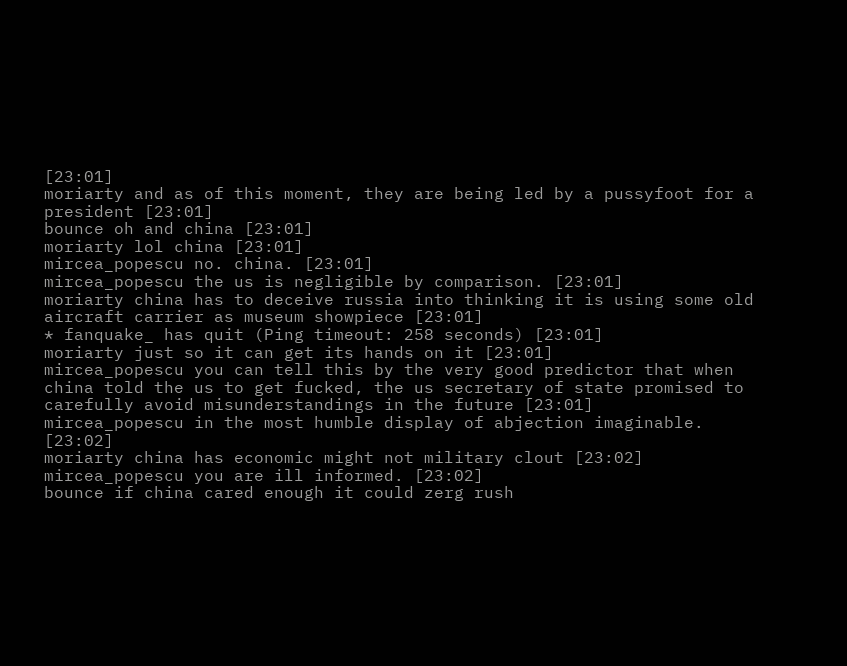[23:01]
moriarty and as of this moment, they are being led by a pussyfoot for a president [23:01]
bounce oh and china [23:01]
moriarty lol china [23:01]
mircea_popescu no. china. [23:01]
mircea_popescu the us is negligible by comparison. [23:01]
moriarty china has to deceive russia into thinking it is using some old aircraft carrier as museum showpiece [23:01]
* fanquake_ has quit (Ping timeout: 258 seconds) [23:01]
moriarty just so it can get its hands on it [23:01]
mircea_popescu you can tell this by the very good predictor that when china told the us to get fucked, the us secretary of state promised to carefully avoid misunderstandings in the future [23:01]
mircea_popescu in the most humble display of abjection imaginable. [23:02]
moriarty china has economic might not military clout [23:02]
mircea_popescu you are ill informed. [23:02]
bounce if china cared enough it could zerg rush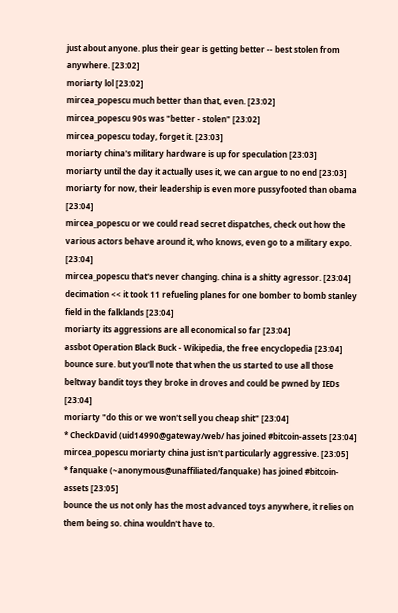just about anyone. plus their gear is getting better -- best stolen from anywhere. [23:02]
moriarty lol [23:02]
mircea_popescu much better than that, even. [23:02]
mircea_popescu 90s was "better - stolen" [23:02]
mircea_popescu today, forget it. [23:03]
moriarty china's military hardware is up for speculation [23:03]
moriarty until the day it actually uses it, we can argue to no end [23:03]
moriarty for now, their leadership is even more pussyfooted than obama [23:04]
mircea_popescu or we could read secret dispatches, check out how the various actors behave around it, who knows, even go to a military expo. [23:04]
mircea_popescu that's never changing. china is a shitty agressor. [23:04]
decimation << it took 11 refueling planes for one bomber to bomb stanley field in the falklands [23:04]
moriarty its aggressions are all economical so far [23:04]
assbot Operation Black Buck - Wikipedia, the free encyclopedia [23:04]
bounce sure. but you'll note that when the us started to use all those beltway bandit toys they broke in droves and could be pwned by IEDs [23:04]
moriarty "do this or we won't sell you cheap shit" [23:04]
* CheckDavid (uid14990@gateway/web/ has joined #bitcoin-assets [23:04]
mircea_popescu moriarty china just isn't particularly aggressive. [23:05]
* fanquake (~anonymous@unaffiliated/fanquake) has joined #bitcoin-assets [23:05]
bounce the us not only has the most advanced toys anywhere, it relies on them being so. china wouldn't have to.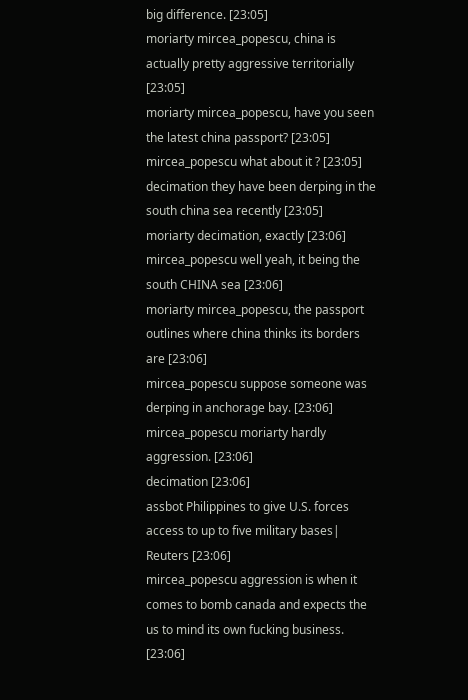big difference. [23:05]
moriarty mircea_popescu, china is actually pretty aggressive territorially [23:05]
moriarty mircea_popescu, have you seen the latest china passport? [23:05]
mircea_popescu what about it ? [23:05]
decimation they have been derping in the south china sea recently [23:05]
moriarty decimation, exactly [23:06]
mircea_popescu well yeah, it being the south CHINA sea [23:06]
moriarty mircea_popescu, the passport outlines where china thinks its borders are [23:06]
mircea_popescu suppose someone was derping in anchorage bay. [23:06]
mircea_popescu moriarty hardly aggression. [23:06]
decimation [23:06]
assbot Philippines to give U.S. forces access to up to five military bases| Reuters [23:06]
mircea_popescu aggression is when it comes to bomb canada and expects the us to mind its own fucking business. [23:06]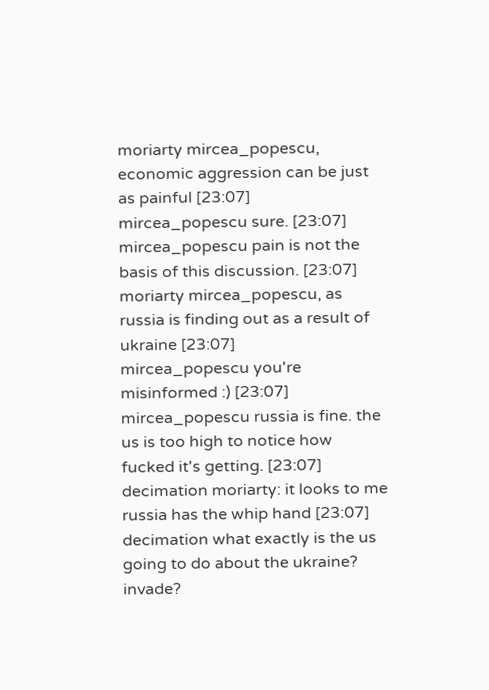moriarty mircea_popescu, economic aggression can be just as painful [23:07]
mircea_popescu sure. [23:07]
mircea_popescu pain is not the basis of this discussion. [23:07]
moriarty mircea_popescu, as russia is finding out as a result of ukraine [23:07]
mircea_popescu you're misinformed :) [23:07]
mircea_popescu russia is fine. the us is too high to notice how fucked it's getting. [23:07]
decimation moriarty: it looks to me russia has the whip hand [23:07]
decimation what exactly is the us going to do about the ukraine? invade?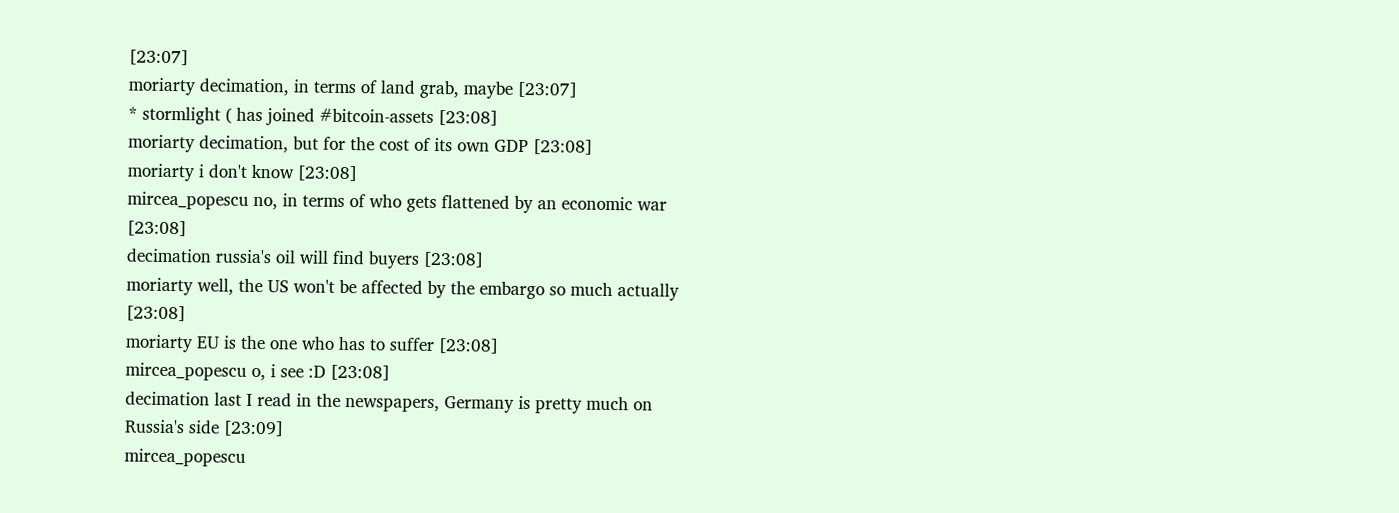[23:07]
moriarty decimation, in terms of land grab, maybe [23:07]
* stormlight ( has joined #bitcoin-assets [23:08]
moriarty decimation, but for the cost of its own GDP [23:08]
moriarty i don't know [23:08]
mircea_popescu no, in terms of who gets flattened by an economic war [23:08]
decimation russia's oil will find buyers [23:08]
moriarty well, the US won't be affected by the embargo so much actually [23:08]
moriarty EU is the one who has to suffer [23:08]
mircea_popescu o, i see :D [23:08]
decimation last I read in the newspapers, Germany is pretty much on Russia's side [23:09]
mircea_popescu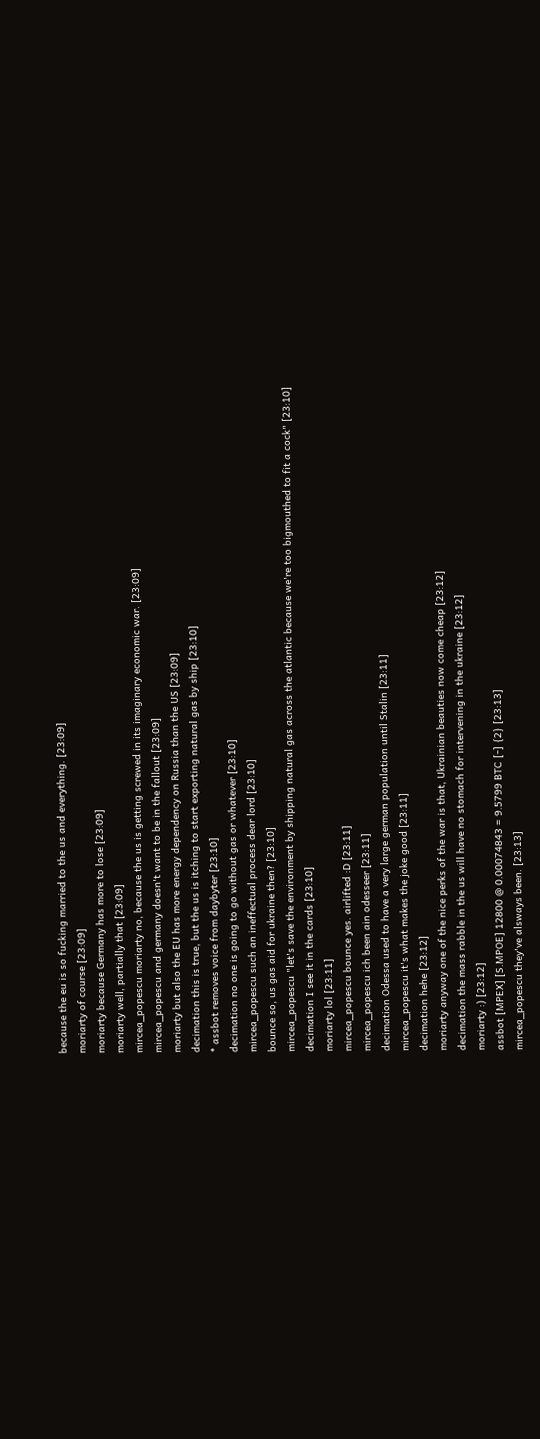because the eu is so fucking married to the us and everything. [23:09]
moriarty of course [23:09]
moriarty because Germany has more to lose [23:09]
moriarty well, partially that [23:09]
mircea_popescu moriarty no, because the us is getting screwed in its imaginary economic war. [23:09]
mircea_popescu and germany doesn't want to be in the fallout [23:09]
moriarty but also the EU has more energy dependency on Russia than the US [23:09]
decimation this is true, but the us is itching to start exporting natural gas by ship [23:10]
* assbot removes voice from daybyter [23:10]
decimation no one is going to go without gas or whatever [23:10]
mircea_popescu such an ineffectual process dear lord [23:10]
bounce so, us gas aid for ukraine then? [23:10]
mircea_popescu "let's save the environment by shipping natural gas across the atlantic because we're too bigmouthed to fit a cock" [23:10]
decimation I see it in the cards [23:10]
moriarty lol [23:11]
mircea_popescu bounce yes. airlifted :D [23:11]
mircea_popescu ich been ain odesseer [23:11]
decimation Odessa used to have a very large german population until Stalin [23:11]
mircea_popescu it's what makes the joke good [23:11]
decimation hehe [23:12]
moriarty anyway one of the nice perks of the war is that, Ukrainian beauties now come cheap [23:12]
decimation the mass rabble in the us will have no stomach for intervening in the ukraine [23:12]
moriarty :) [23:12]
assbot [MPEX] [S.MPOE] 12800 @ 0.00074843 = 9.5799 BTC [-] {2} [23:13]
mircea_popescu they've alsways been. [23:13]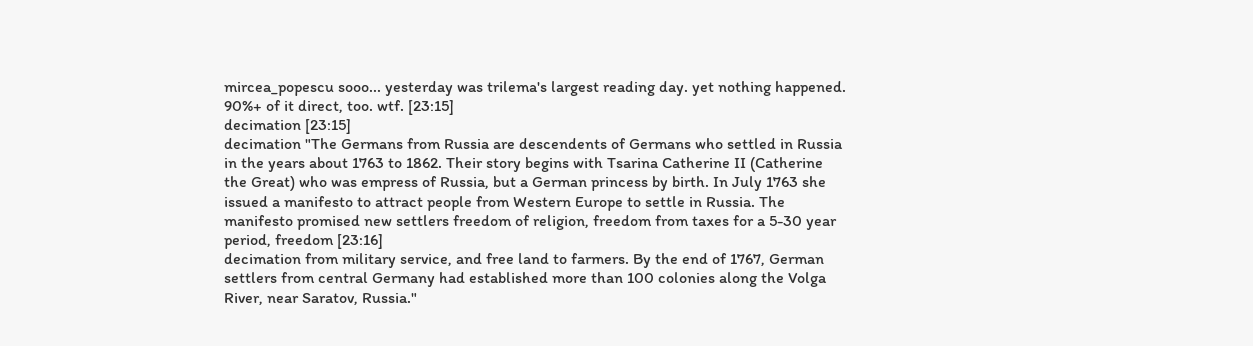mircea_popescu sooo... yesterday was trilema's largest reading day. yet nothing happened. 90%+ of it direct, too. wtf. [23:15]
decimation [23:15]
decimation "The Germans from Russia are descendents of Germans who settled in Russia in the years about 1763 to 1862. Their story begins with Tsarina Catherine II (Catherine the Great) who was empress of Russia, but a German princess by birth. In July 1763 she issued a manifesto to attract people from Western Europe to settle in Russia. The manifesto promised new settlers freedom of religion, freedom from taxes for a 5-30 year period, freedom [23:16]
decimation from military service, and free land to farmers. By the end of 1767, German settlers from central Germany had established more than 100 colonies along the Volga River, near Saratov, Russia."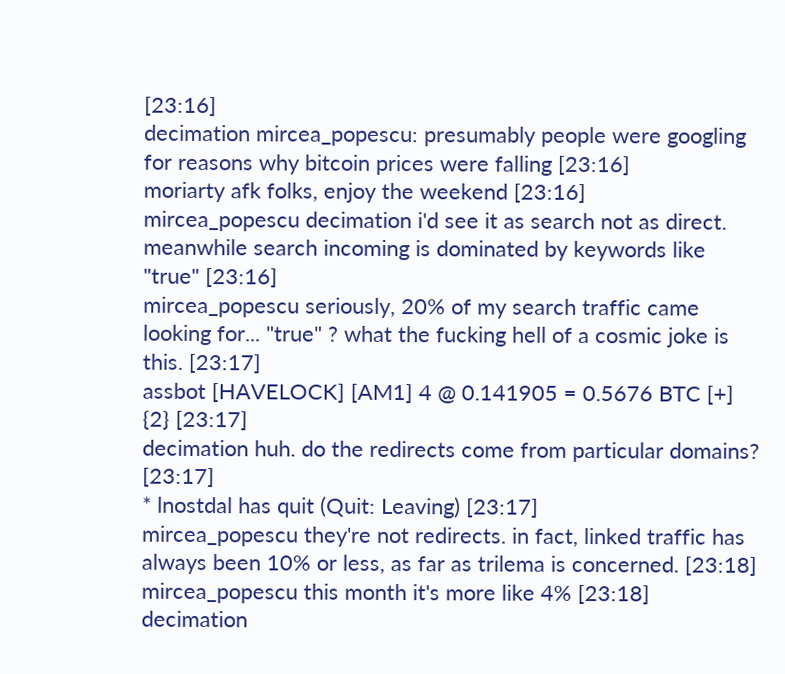[23:16]
decimation mircea_popescu: presumably people were googling for reasons why bitcoin prices were falling [23:16]
moriarty afk folks, enjoy the weekend [23:16]
mircea_popescu decimation i'd see it as search not as direct. meanwhile search incoming is dominated by keywords like "true" [23:16]
mircea_popescu seriously, 20% of my search traffic came looking for... "true" ? what the fucking hell of a cosmic joke is this. [23:17]
assbot [HAVELOCK] [AM1] 4 @ 0.141905 = 0.5676 BTC [+] {2} [23:17]
decimation huh. do the redirects come from particular domains? [23:17]
* lnostdal has quit (Quit: Leaving) [23:17]
mircea_popescu they're not redirects. in fact, linked traffic has always been 10% or less, as far as trilema is concerned. [23:18]
mircea_popescu this month it's more like 4% [23:18]
decimation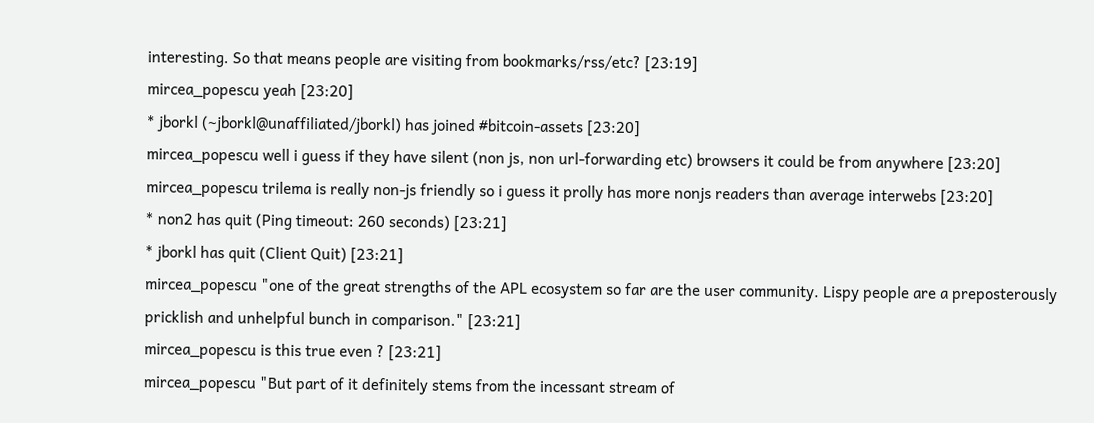interesting. So that means people are visiting from bookmarks/rss/etc? [23:19]
mircea_popescu yeah [23:20]
* jborkl (~jborkl@unaffiliated/jborkl) has joined #bitcoin-assets [23:20]
mircea_popescu well i guess if they have silent (non js, non url-forwarding etc) browsers it could be from anywhere [23:20]
mircea_popescu trilema is really non-js friendly so i guess it prolly has more nonjs readers than average interwebs [23:20]
* non2 has quit (Ping timeout: 260 seconds) [23:21]
* jborkl has quit (Client Quit) [23:21]
mircea_popescu "one of the great strengths of the APL ecosystem so far are the user community. Lispy people are a preposterously pricklish and unhelpful bunch in comparison." [23:21]
mircea_popescu is this true even ? [23:21]
mircea_popescu "But part of it definitely stems from the incessant stream of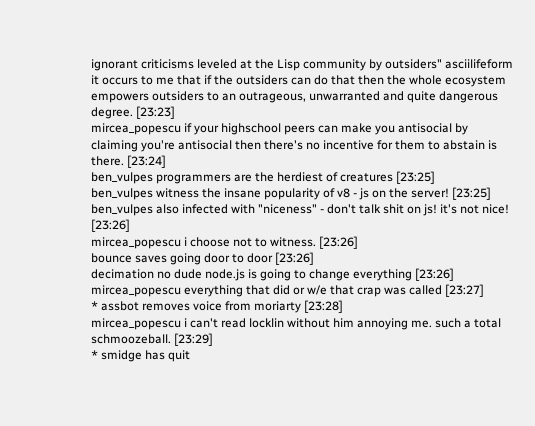ignorant criticisms leveled at the Lisp community by outsiders" asciilifeform it occurs to me that if the outsiders can do that then the whole ecosystem empowers outsiders to an outrageous, unwarranted and quite dangerous degree. [23:23]
mircea_popescu if your highschool peers can make you antisocial by claiming you're antisocial then there's no incentive for them to abstain is there. [23:24]
ben_vulpes programmers are the herdiest of creatures [23:25]
ben_vulpes witness the insane popularity of v8 - js on the server! [23:25]
ben_vulpes also infected with "niceness" - don't talk shit on js! it's not nice! [23:26]
mircea_popescu i choose not to witness. [23:26]
bounce saves going door to door [23:26]
decimation no dude node.js is going to change everything [23:26]
mircea_popescu everything that did or w/e that crap was called [23:27]
* assbot removes voice from moriarty [23:28]
mircea_popescu i can't read locklin without him annoying me. such a total schmoozeball. [23:29]
* smidge has quit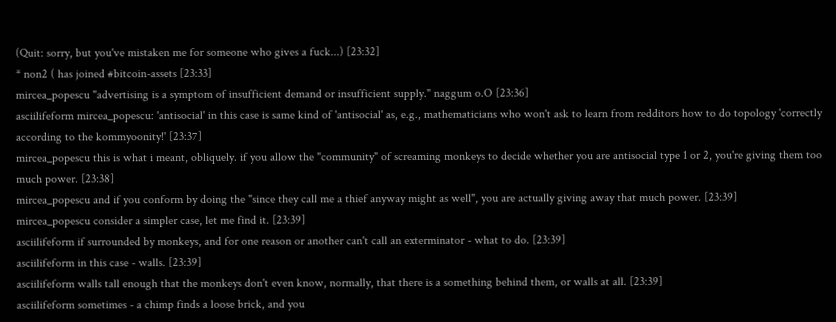(Quit: sorry, but you've mistaken me for someone who gives a fuck...) [23:32]
* non2 ( has joined #bitcoin-assets [23:33]
mircea_popescu "advertising is a symptom of insufficient demand or insufficient supply." naggum o.O [23:36]
asciilifeform mircea_popescu: 'antisocial' in this case is same kind of 'antisocial' as, e.g., mathematicians who won't ask to learn from redditors how to do topology 'correctly according to the kommyoonity!' [23:37]
mircea_popescu this is what i meant, obliquely. if you allow the "community" of screaming monkeys to decide whether you are antisocial type 1 or 2, you're giving them too much power. [23:38]
mircea_popescu and if you conform by doing the "since they call me a thief anyway might as well", you are actually giving away that much power. [23:39]
mircea_popescu consider a simpler case, let me find it. [23:39]
asciilifeform if surrounded by monkeys, and for one reason or another can't call an exterminator - what to do. [23:39]
asciilifeform in this case - walls. [23:39]
asciilifeform walls tall enough that the monkeys don't even know, normally, that there is a something behind them, or walls at all. [23:39]
asciilifeform sometimes - a chimp finds a loose brick, and you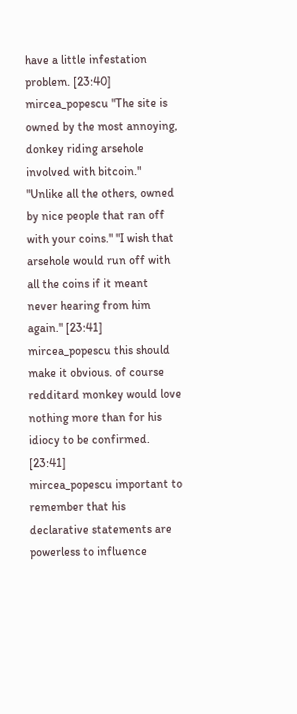have a little infestation problem. [23:40]
mircea_popescu "The site is owned by the most annoying, donkey riding arsehole involved with bitcoin." "Unlike all the others, owned by nice people that ran off with your coins." "I wish that arsehole would run off with all the coins if it meant never hearing from him again." [23:41]
mircea_popescu this should make it obvious. of course redditard monkey would love nothing more than for his idiocy to be confirmed. [23:41]
mircea_popescu important to remember that his declarative statements are powerless to influence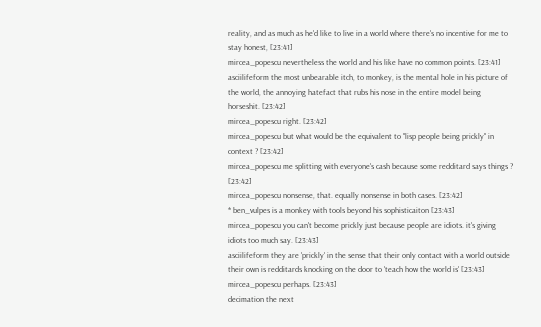reality, and as much as he'd like to live in a world where there's no incentive for me to stay honest, [23:41]
mircea_popescu nevertheless the world and his like have no common points. [23:41]
asciilifeform the most unbearable itch, to monkey, is the mental hole in his picture of the world, the annoying hatefact that rubs his nose in the entire model being horseshit. [23:42]
mircea_popescu right. [23:42]
mircea_popescu but what would be the equivalent to "lisp people being prickly" in context ? [23:42]
mircea_popescu me splitting with everyone's cash because some redditard says things ? [23:42]
mircea_popescu nonsense, that. equally nonsense in both cases. [23:42]
* ben_vulpes is a monkey with tools beyond his sophisticaiton [23:43]
mircea_popescu you can't become prickly just because people are idiots. it's giving idiots too much say. [23:43]
asciilifeform they are 'prickly' in the sense that their only contact with a world outside their own is redditards knocking on the door to 'teach how the world is' [23:43]
mircea_popescu perhaps. [23:43]
decimation the next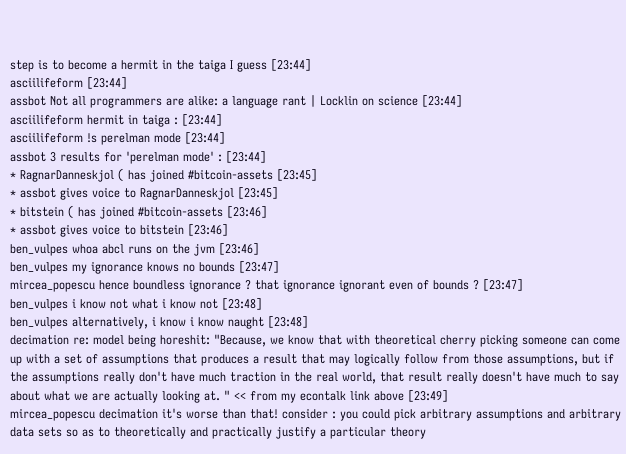step is to become a hermit in the taiga I guess [23:44]
asciilifeform [23:44]
assbot Not all programmers are alike: a language rant | Locklin on science [23:44]
asciilifeform hermit in taiga : [23:44]
asciilifeform !s perelman mode [23:44]
assbot 3 results for 'perelman mode' : [23:44]
* RagnarDanneskjol ( has joined #bitcoin-assets [23:45]
* assbot gives voice to RagnarDanneskjol [23:45]
* bitstein ( has joined #bitcoin-assets [23:46]
* assbot gives voice to bitstein [23:46]
ben_vulpes whoa abcl runs on the jvm [23:46]
ben_vulpes my ignorance knows no bounds [23:47]
mircea_popescu hence boundless ignorance ? that ignorance ignorant even of bounds ? [23:47]
ben_vulpes i know not what i know not [23:48]
ben_vulpes alternatively, i know i know naught [23:48]
decimation re: model being horeshit: "Because, we know that with theoretical cherry picking someone can come up with a set of assumptions that produces a result that may logically follow from those assumptions, but if the assumptions really don't have much traction in the real world, that result really doesn't have much to say about what we are actually looking at. " << from my econtalk link above [23:49]
mircea_popescu decimation it's worse than that! consider : you could pick arbitrary assumptions and arbitrary data sets so as to theoretically and practically justify a particular theory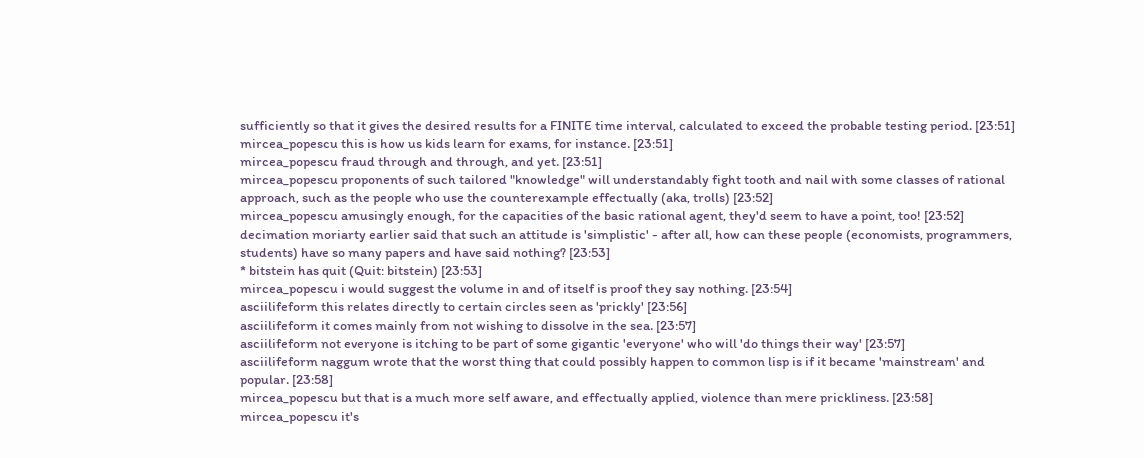sufficiently so that it gives the desired results for a FINITE time interval, calculated to exceed the probable testing period. [23:51]
mircea_popescu this is how us kids learn for exams, for instance. [23:51]
mircea_popescu fraud through and through, and yet. [23:51]
mircea_popescu proponents of such tailored "knowledge" will understandably fight tooth and nail with some classes of rational approach, such as the people who use the counterexample effectually (aka, trolls) [23:52]
mircea_popescu amusingly enough, for the capacities of the basic rational agent, they'd seem to have a point, too! [23:52]
decimation moriarty earlier said that such an attitude is 'simplistic' - after all, how can these people (economists, programmers, students) have so many papers and have said nothing? [23:53]
* bitstein has quit (Quit: bitstein) [23:53]
mircea_popescu i would suggest the volume in and of itself is proof they say nothing. [23:54]
asciilifeform this relates directly to certain circles seen as 'prickly' [23:56]
asciilifeform it comes mainly from not wishing to dissolve in the sea. [23:57]
asciilifeform not everyone is itching to be part of some gigantic 'everyone' who will 'do things their way' [23:57]
asciilifeform naggum wrote that the worst thing that could possibly happen to common lisp is if it became 'mainstream' and popular. [23:58]
mircea_popescu but that is a much more self aware, and effectually applied, violence than mere prickliness. [23:58]
mircea_popescu it's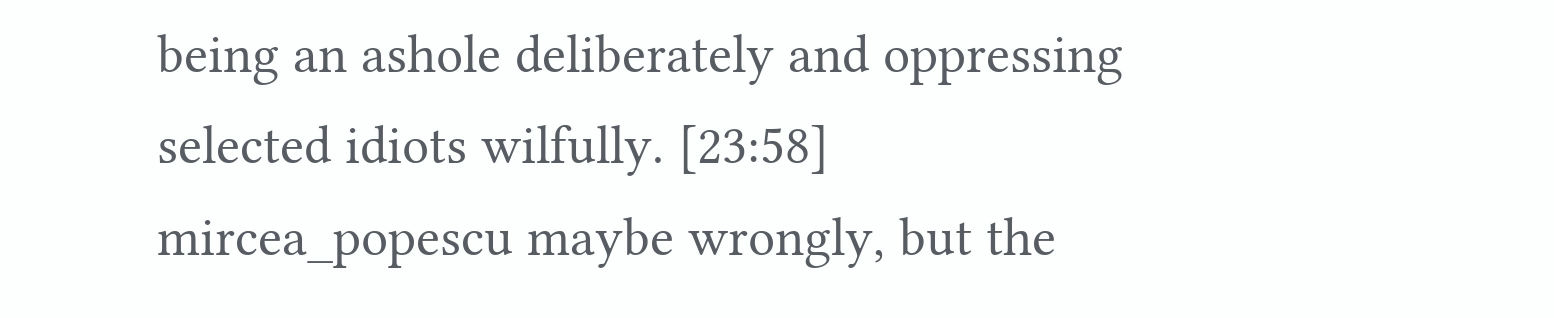being an ashole deliberately and oppressing selected idiots wilfully. [23:58]
mircea_popescu maybe wrongly, but the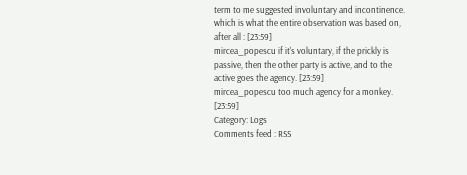term to me suggested involuntary and incontinence. which is what the entire observation was based on, after all : [23:59]
mircea_popescu if it's voluntary, if the prickly is passive, then the other party is active, and to the active goes the agency. [23:59]
mircea_popescu too much agency for a monkey. [23:59]
Category: Logs
Comments feed : RSS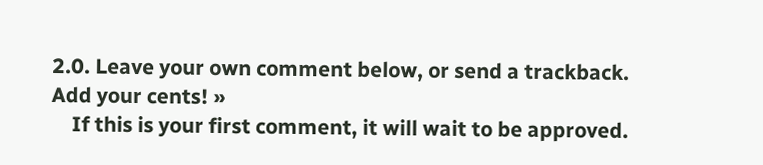2.0. Leave your own comment below, or send a trackback.
Add your cents! »
    If this is your first comment, it will wait to be approved.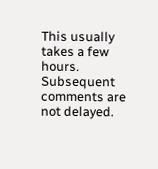This usually takes a few hours. Subsequent comments are not delayed.